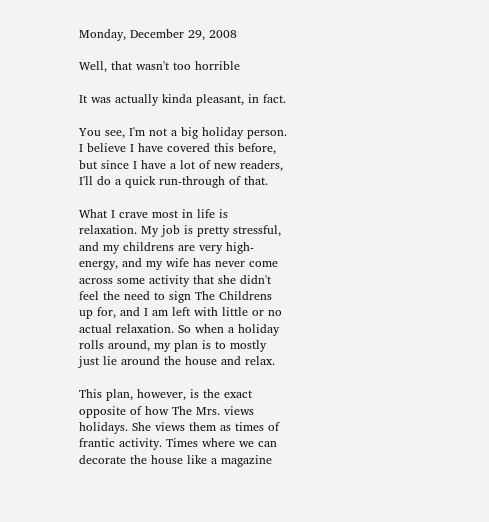Monday, December 29, 2008

Well, that wasn't too horrible

It was actually kinda pleasant, in fact.

You see, I'm not a big holiday person. I believe I have covered this before, but since I have a lot of new readers, I'll do a quick run-through of that.

What I crave most in life is relaxation. My job is pretty stressful, and my childrens are very high-energy, and my wife has never come across some activity that she didn't feel the need to sign The Childrens up for, and I am left with little or no actual relaxation. So when a holiday rolls around, my plan is to mostly just lie around the house and relax.

This plan, however, is the exact opposite of how The Mrs. views holidays. She views them as times of frantic activity. Times where we can decorate the house like a magazine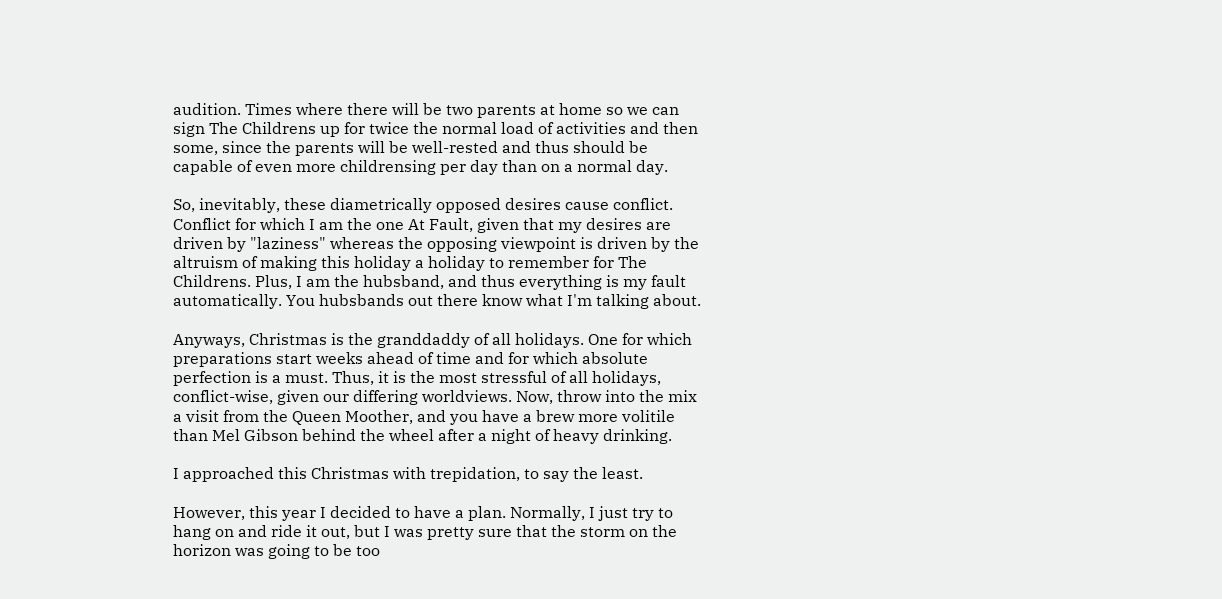audition. Times where there will be two parents at home so we can sign The Childrens up for twice the normal load of activities and then some, since the parents will be well-rested and thus should be capable of even more childrensing per day than on a normal day.

So, inevitably, these diametrically opposed desires cause conflict. Conflict for which I am the one At Fault, given that my desires are driven by "laziness" whereas the opposing viewpoint is driven by the altruism of making this holiday a holiday to remember for The Childrens. Plus, I am the hubsband, and thus everything is my fault automatically. You hubsbands out there know what I'm talking about.

Anyways, Christmas is the granddaddy of all holidays. One for which preparations start weeks ahead of time and for which absolute perfection is a must. Thus, it is the most stressful of all holidays, conflict-wise, given our differing worldviews. Now, throw into the mix a visit from the Queen Moother, and you have a brew more volitile than Mel Gibson behind the wheel after a night of heavy drinking.

I approached this Christmas with trepidation, to say the least.

However, this year I decided to have a plan. Normally, I just try to hang on and ride it out, but I was pretty sure that the storm on the horizon was going to be too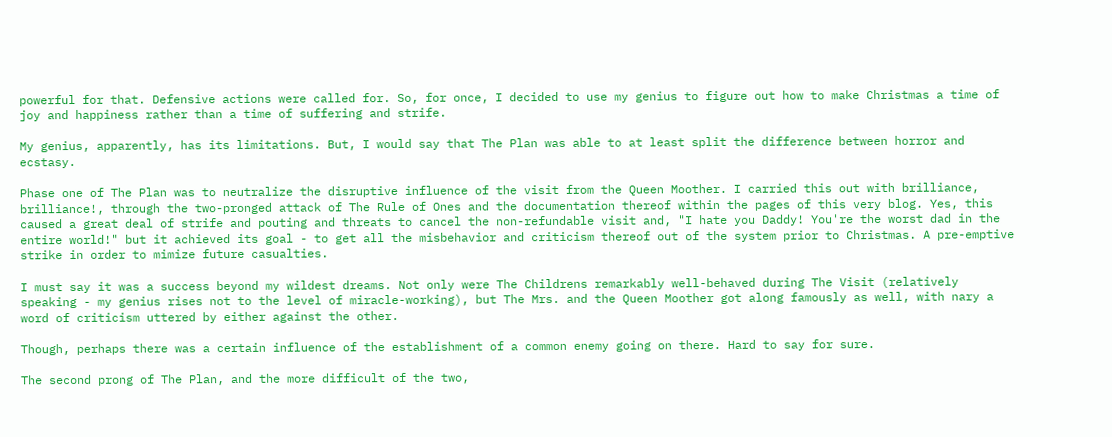powerful for that. Defensive actions were called for. So, for once, I decided to use my genius to figure out how to make Christmas a time of joy and happiness rather than a time of suffering and strife.

My genius, apparently, has its limitations. But, I would say that The Plan was able to at least split the difference between horror and ecstasy.

Phase one of The Plan was to neutralize the disruptive influence of the visit from the Queen Moother. I carried this out with brilliance, brilliance!, through the two-pronged attack of The Rule of Ones and the documentation thereof within the pages of this very blog. Yes, this caused a great deal of strife and pouting and threats to cancel the non-refundable visit and, "I hate you Daddy! You're the worst dad in the entire world!" but it achieved its goal - to get all the misbehavior and criticism thereof out of the system prior to Christmas. A pre-emptive strike in order to mimize future casualties.

I must say it was a success beyond my wildest dreams. Not only were The Childrens remarkably well-behaved during The Visit (relatively speaking - my genius rises not to the level of miracle-working), but The Mrs. and the Queen Moother got along famously as well, with nary a word of criticism uttered by either against the other.

Though, perhaps there was a certain influence of the establishment of a common enemy going on there. Hard to say for sure.

The second prong of The Plan, and the more difficult of the two,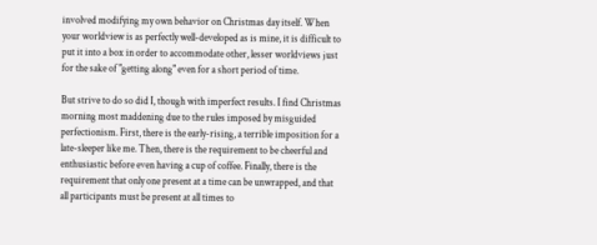involved modifying my own behavior on Christmas day itself. When your worldview is as perfectly well-developed as is mine, it is difficult to put it into a box in order to accommodate other, lesser worldviews just for the sake of "getting along" even for a short period of time.

But strive to do so did I, though with imperfect results. I find Christmas morning most maddening due to the rules imposed by misguided perfectionism. First, there is the early-rising, a terrible imposition for a late-sleeper like me. Then, there is the requirement to be cheerful and enthusiastic before even having a cup of coffee. Finally, there is the requirement that only one present at a time can be unwrapped, and that all participants must be present at all times to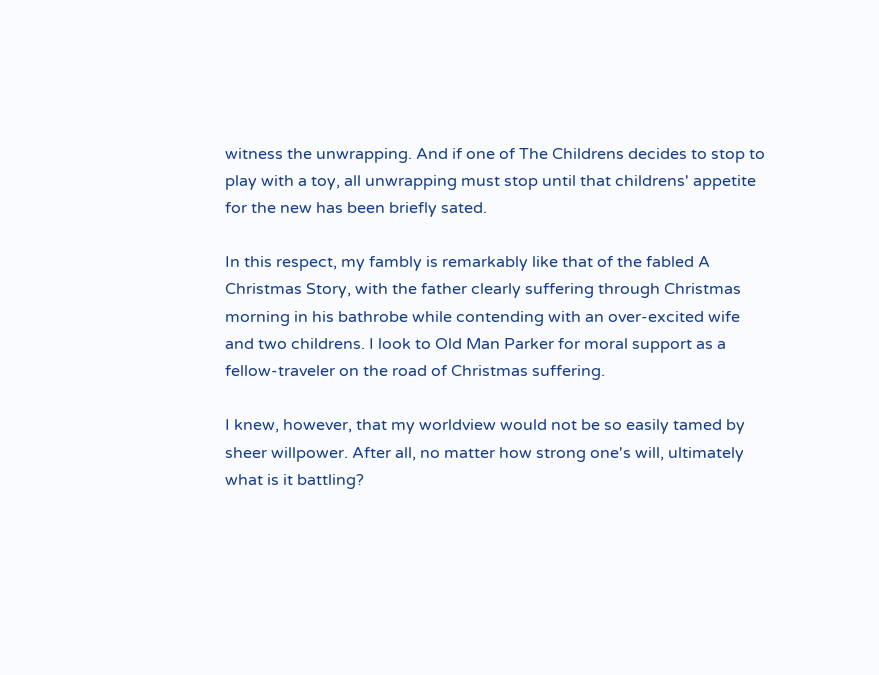witness the unwrapping. And if one of The Childrens decides to stop to play with a toy, all unwrapping must stop until that childrens' appetite for the new has been briefly sated.

In this respect, my fambly is remarkably like that of the fabled A Christmas Story, with the father clearly suffering through Christmas morning in his bathrobe while contending with an over-excited wife and two childrens. I look to Old Man Parker for moral support as a fellow-traveler on the road of Christmas suffering.

I knew, however, that my worldview would not be so easily tamed by sheer willpower. After all, no matter how strong one's will, ultimately what is it battling?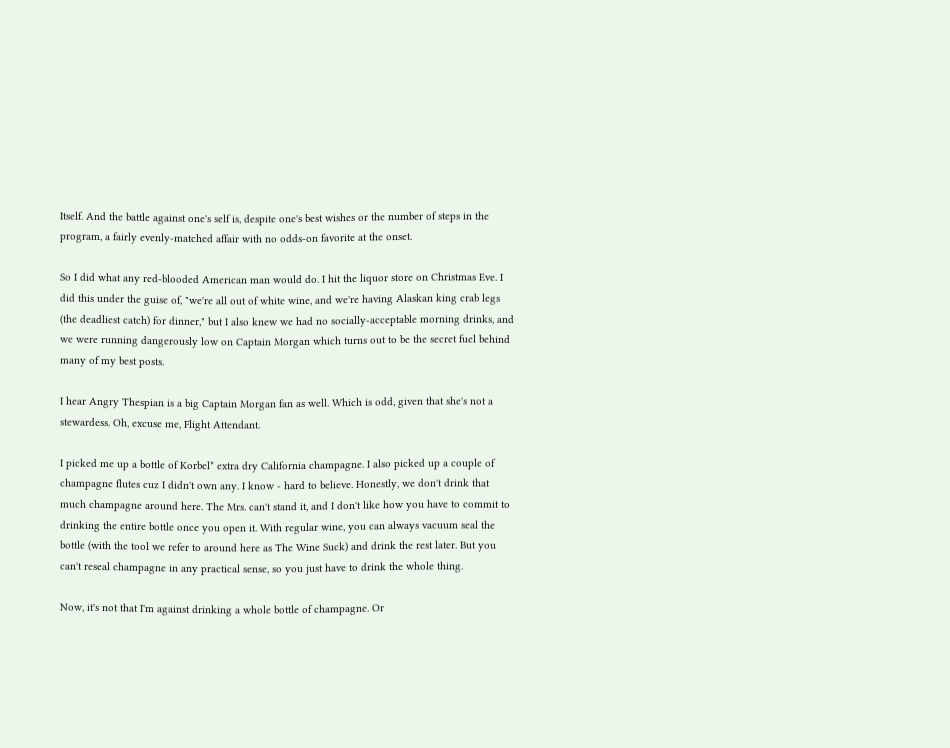Itself. And the battle against one's self is, despite one's best wishes or the number of steps in the program, a fairly evenly-matched affair with no odds-on favorite at the onset.

So I did what any red-blooded American man would do. I hit the liquor store on Christmas Eve. I did this under the guise of, "we're all out of white wine, and we're having Alaskan king crab legs (the deadliest catch) for dinner," but I also knew we had no socially-acceptable morning drinks, and we were running dangerously low on Captain Morgan which turns out to be the secret fuel behind many of my best posts.

I hear Angry Thespian is a big Captain Morgan fan as well. Which is odd, given that she's not a stewardess. Oh, excuse me, Flight Attendant.

I picked me up a bottle of Korbel* extra dry California champagne. I also picked up a couple of champagne flutes cuz I didn't own any. I know - hard to believe. Honestly, we don't drink that much champagne around here. The Mrs. can't stand it, and I don't like how you have to commit to drinking the entire bottle once you open it. With regular wine, you can always vacuum seal the bottle (with the tool we refer to around here as The Wine Suck) and drink the rest later. But you can't reseal champagne in any practical sense, so you just have to drink the whole thing.

Now, it's not that I'm against drinking a whole bottle of champagne. Or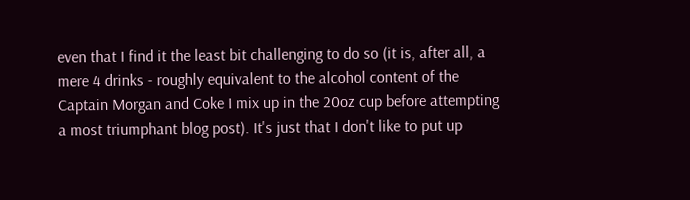even that I find it the least bit challenging to do so (it is, after all, a mere 4 drinks - roughly equivalent to the alcohol content of the Captain Morgan and Coke I mix up in the 20oz cup before attempting a most triumphant blog post). It's just that I don't like to put up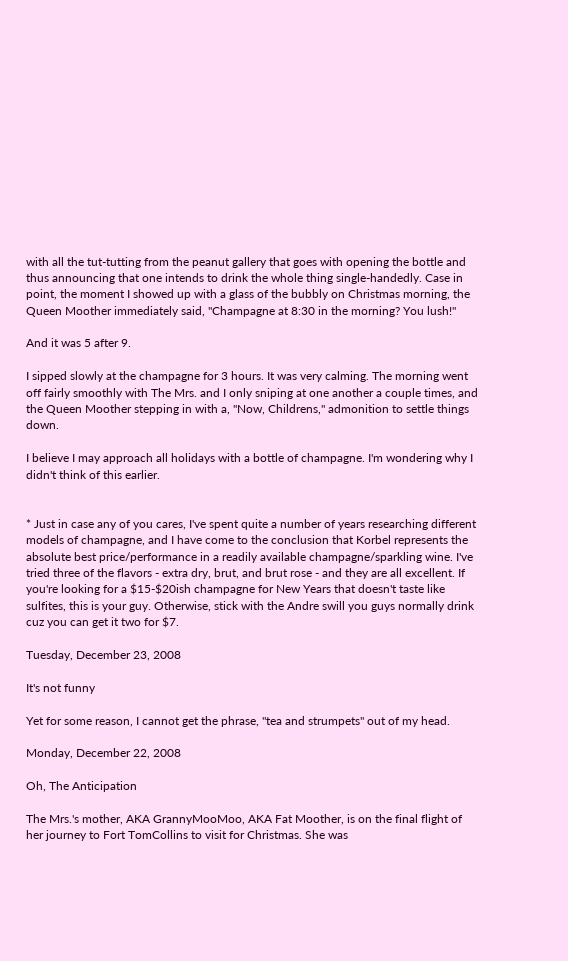with all the tut-tutting from the peanut gallery that goes with opening the bottle and thus announcing that one intends to drink the whole thing single-handedly. Case in point, the moment I showed up with a glass of the bubbly on Christmas morning, the Queen Moother immediately said, "Champagne at 8:30 in the morning? You lush!"

And it was 5 after 9.

I sipped slowly at the champagne for 3 hours. It was very calming. The morning went off fairly smoothly with The Mrs. and I only sniping at one another a couple times, and the Queen Moother stepping in with a, "Now, Childrens," admonition to settle things down.

I believe I may approach all holidays with a bottle of champagne. I'm wondering why I didn't think of this earlier.


* Just in case any of you cares, I've spent quite a number of years researching different models of champagne, and I have come to the conclusion that Korbel represents the absolute best price/performance in a readily available champagne/sparkling wine. I've tried three of the flavors - extra dry, brut, and brut rose - and they are all excellent. If you're looking for a $15-$20ish champagne for New Years that doesn't taste like sulfites, this is your guy. Otherwise, stick with the Andre swill you guys normally drink cuz you can get it two for $7.

Tuesday, December 23, 2008

It's not funny

Yet for some reason, I cannot get the phrase, "tea and strumpets" out of my head.

Monday, December 22, 2008

Oh, The Anticipation

The Mrs.'s mother, AKA GrannyMooMoo, AKA Fat Moother, is on the final flight of her journey to Fort TomCollins to visit for Christmas. She was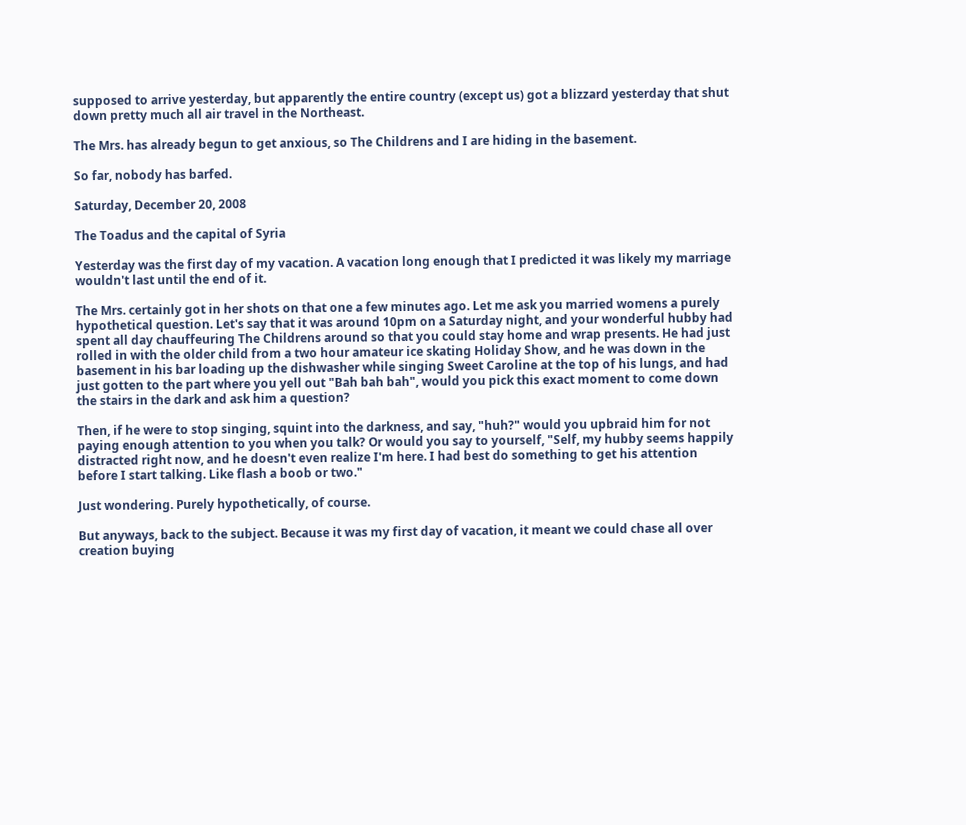supposed to arrive yesterday, but apparently the entire country (except us) got a blizzard yesterday that shut down pretty much all air travel in the Northeast.

The Mrs. has already begun to get anxious, so The Childrens and I are hiding in the basement.

So far, nobody has barfed.

Saturday, December 20, 2008

The Toadus and the capital of Syria

Yesterday was the first day of my vacation. A vacation long enough that I predicted it was likely my marriage wouldn't last until the end of it.

The Mrs. certainly got in her shots on that one a few minutes ago. Let me ask you married womens a purely hypothetical question. Let's say that it was around 10pm on a Saturday night, and your wonderful hubby had spent all day chauffeuring The Childrens around so that you could stay home and wrap presents. He had just rolled in with the older child from a two hour amateur ice skating Holiday Show, and he was down in the basement in his bar loading up the dishwasher while singing Sweet Caroline at the top of his lungs, and had just gotten to the part where you yell out "Bah bah bah", would you pick this exact moment to come down the stairs in the dark and ask him a question?

Then, if he were to stop singing, squint into the darkness, and say, "huh?" would you upbraid him for not paying enough attention to you when you talk? Or would you say to yourself, "Self, my hubby seems happily distracted right now, and he doesn't even realize I'm here. I had best do something to get his attention before I start talking. Like flash a boob or two."

Just wondering. Purely hypothetically, of course.

But anyways, back to the subject. Because it was my first day of vacation, it meant we could chase all over creation buying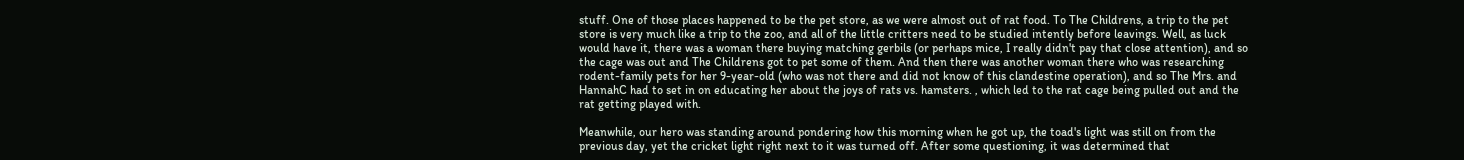stuff. One of those places happened to be the pet store, as we were almost out of rat food. To The Childrens, a trip to the pet store is very much like a trip to the zoo, and all of the little critters need to be studied intently before leavings. Well, as luck would have it, there was a woman there buying matching gerbils (or perhaps mice, I really didn't pay that close attention), and so the cage was out and The Childrens got to pet some of them. And then there was another woman there who was researching rodent-family pets for her 9-year-old (who was not there and did not know of this clandestine operation), and so The Mrs. and HannahC had to set in on educating her about the joys of rats vs. hamsters. , which led to the rat cage being pulled out and the rat getting played with.

Meanwhile, our hero was standing around pondering how this morning when he got up, the toad's light was still on from the previous day, yet the cricket light right next to it was turned off. After some questioning, it was determined that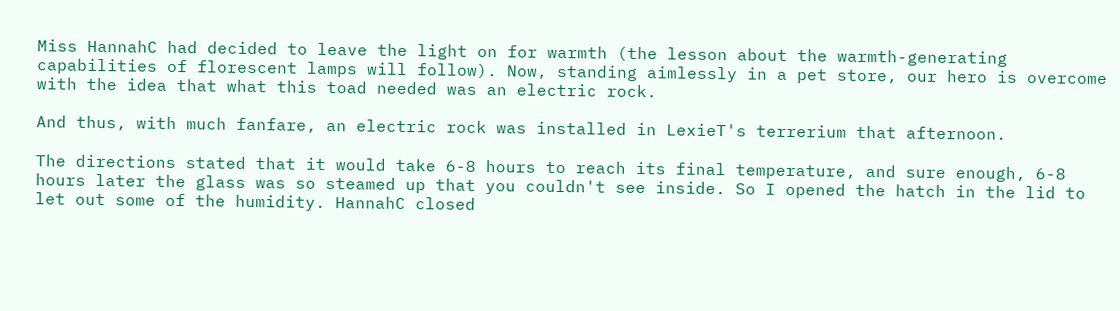Miss HannahC had decided to leave the light on for warmth (the lesson about the warmth-generating capabilities of florescent lamps will follow). Now, standing aimlessly in a pet store, our hero is overcome with the idea that what this toad needed was an electric rock.

And thus, with much fanfare, an electric rock was installed in LexieT's terrerium that afternoon.

The directions stated that it would take 6-8 hours to reach its final temperature, and sure enough, 6-8 hours later the glass was so steamed up that you couldn't see inside. So I opened the hatch in the lid to let out some of the humidity. HannahC closed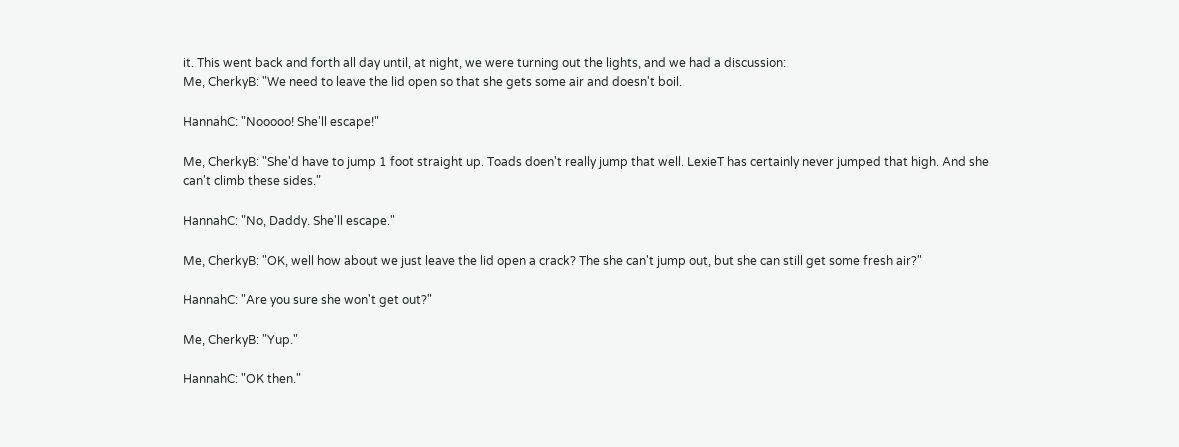it. This went back and forth all day until, at night, we were turning out the lights, and we had a discussion:
Me, CherkyB: "We need to leave the lid open so that she gets some air and doesn't boil.

HannahC: "Nooooo! She'll escape!"

Me, CherkyB: "She'd have to jump 1 foot straight up. Toads doen't really jump that well. LexieT has certainly never jumped that high. And she can't climb these sides."

HannahC: "No, Daddy. She'll escape."

Me, CherkyB: "OK, well how about we just leave the lid open a crack? The she can't jump out, but she can still get some fresh air?"

HannahC: "Are you sure she won't get out?"

Me, CherkyB: "Yup."

HannahC: "OK then."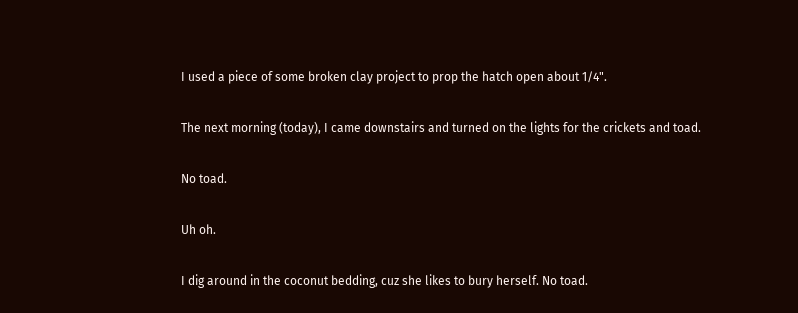I used a piece of some broken clay project to prop the hatch open about 1/4".

The next morning (today), I came downstairs and turned on the lights for the crickets and toad.

No toad.

Uh oh.

I dig around in the coconut bedding, cuz she likes to bury herself. No toad.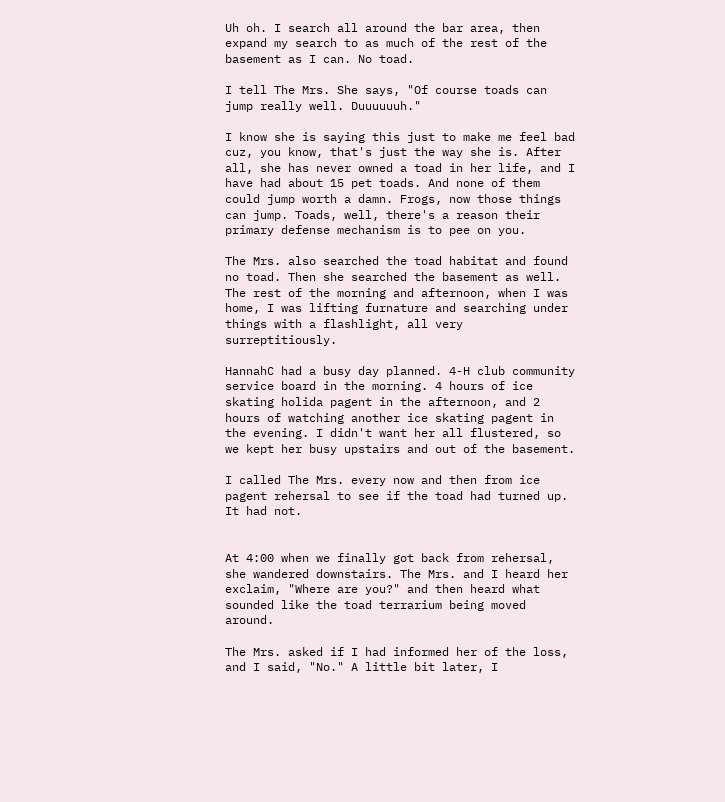Uh oh. I search all around the bar area, then expand my search to as much of the rest of the basement as I can. No toad.

I tell The Mrs. She says, "Of course toads can jump really well. Duuuuuuh."

I know she is saying this just to make me feel bad cuz, you know, that's just the way she is. After all, she has never owned a toad in her life, and I have had about 15 pet toads. And none of them could jump worth a damn. Frogs, now those things can jump. Toads, well, there's a reason their primary defense mechanism is to pee on you.

The Mrs. also searched the toad habitat and found no toad. Then she searched the basement as well. The rest of the morning and afternoon, when I was home, I was lifting furnature and searching under things with a flashlight, all very surreptitiously.

HannahC had a busy day planned. 4-H club community service board in the morning. 4 hours of ice skating holida pagent in the afternoon, and 2 hours of watching another ice skating pagent in the evening. I didn't want her all flustered, so we kept her busy upstairs and out of the basement.

I called The Mrs. every now and then from ice pagent rehersal to see if the toad had turned up. It had not.


At 4:00 when we finally got back from rehersal, she wandered downstairs. The Mrs. and I heard her exclaim, "Where are you?" and then heard what sounded like the toad terrarium being moved around.

The Mrs. asked if I had informed her of the loss, and I said, "No." A little bit later, I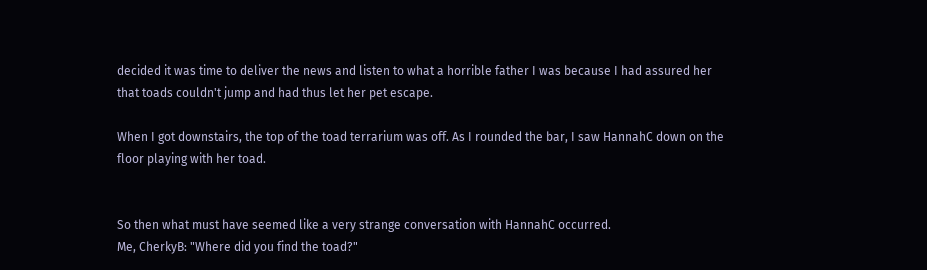decided it was time to deliver the news and listen to what a horrible father I was because I had assured her that toads couldn't jump and had thus let her pet escape.

When I got downstairs, the top of the toad terrarium was off. As I rounded the bar, I saw HannahC down on the floor playing with her toad.


So then what must have seemed like a very strange conversation with HannahC occurred.
Me, CherkyB: "Where did you find the toad?"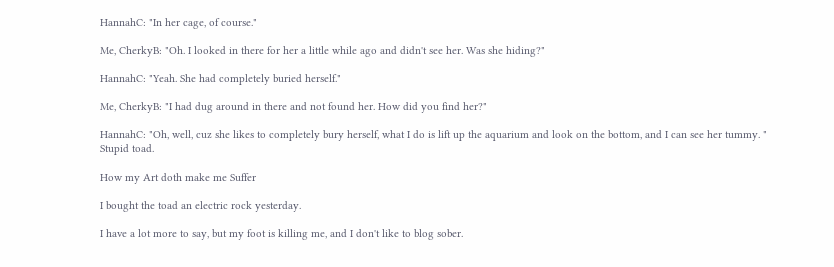HannahC: "In her cage, of course."

Me, CherkyB: "Oh. I looked in there for her a little while ago and didn't see her. Was she hiding?"

HannahC: "Yeah. She had completely buried herself."

Me, CherkyB: "I had dug around in there and not found her. How did you find her?"

HannahC: "Oh, well, cuz she likes to completely bury herself, what I do is lift up the aquarium and look on the bottom, and I can see her tummy. "
Stupid toad.

How my Art doth make me Suffer

I bought the toad an electric rock yesterday.

I have a lot more to say, but my foot is killing me, and I don't like to blog sober.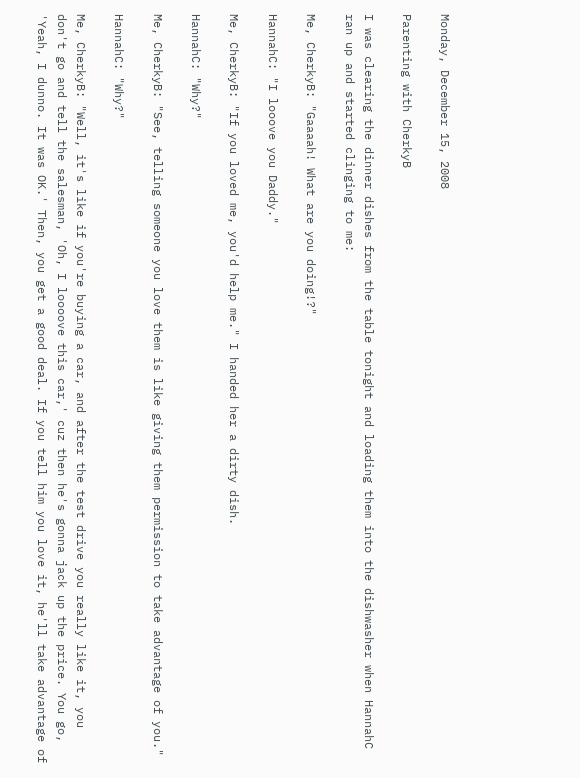Monday, December 15, 2008

Parenting with CherkyB

I was clearing the dinner dishes from the table tonight and loading them into the dishwasher when HannahC ran up and started clinging to me:

Me, CherkyB: "Gaaaah! What are you doing!?"

HannahC: "I looove you Daddy."

Me, CherkyB: "If you loved me, you'd help me." I handed her a dirty dish.

HannahC: "Why?"

Me, CherkyB: "See, telling someone you love them is like giving them permission to take advantage of you."

HannahC: "Why?"

Me, CherkyB: "Well, it's like if you're buying a car, and after the test drive you really like it, you don't go and tell the salesman, 'Oh, I loooove this car,' cuz then he's gonna jack up the price. You go, 'Yeah, I dunno. It was OK.' Then, you get a good deal. If you tell him you love it, he'll take advantage of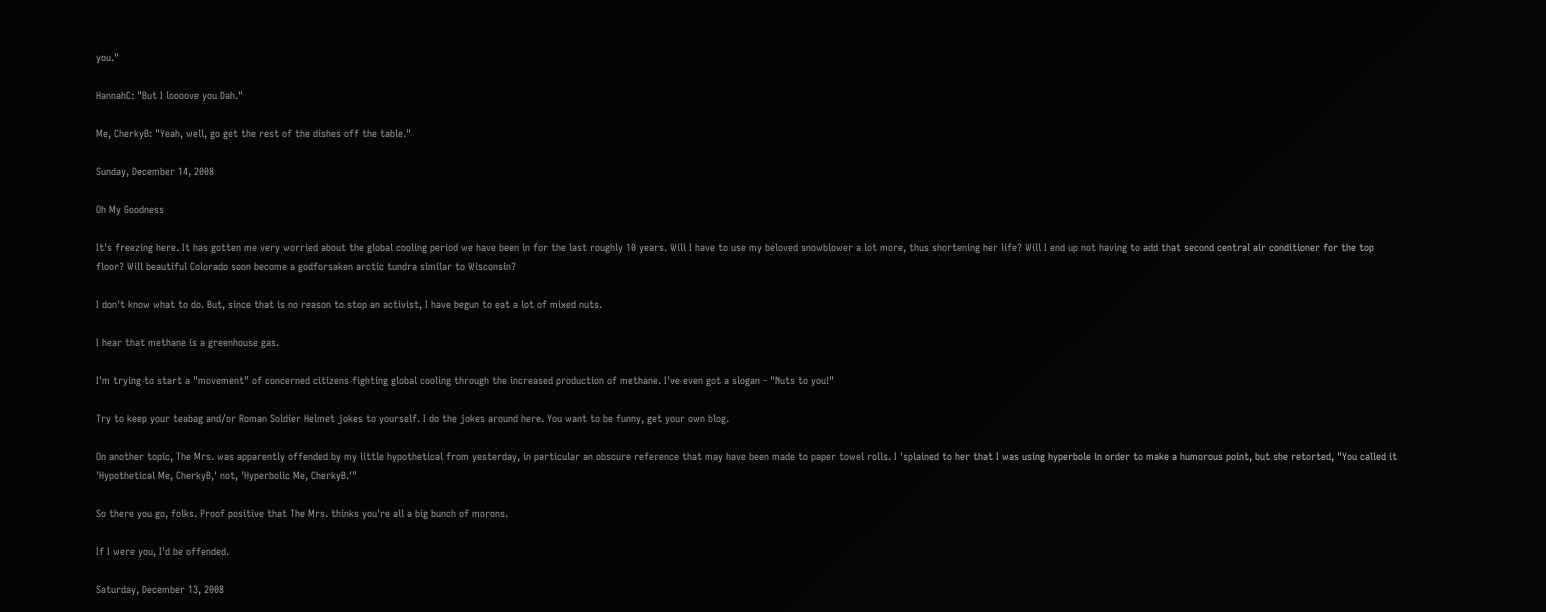you."

HannahC: "But I loooove you Dah."

Me, CherkyB: "Yeah, well, go get the rest of the dishes off the table."

Sunday, December 14, 2008

Oh My Goodness

It's freezing here. It has gotten me very worried about the global cooling period we have been in for the last roughly 10 years. Will I have to use my beloved snowblower a lot more, thus shortening her life? Will I end up not having to add that second central air conditioner for the top floor? Will beautiful Colorado soon become a godforsaken arctic tundra similar to Wisconsin?

I don't know what to do. But, since that is no reason to stop an activist, I have begun to eat a lot of mixed nuts.

I hear that methane is a greenhouse gas.

I'm trying to start a "movement" of concerned citizens fighting global cooling through the increased production of methane. I've even got a slogan - "Nuts to you!"

Try to keep your teabag and/or Roman Soldier Helmet jokes to yourself. I do the jokes around here. You want to be funny, get your own blog.

On another topic, The Mrs. was apparently offended by my little hypothetical from yesterday, in particular an obscure reference that may have been made to paper towel rolls. I 'splained to her that I was using hyperbole in order to make a humorous point, but she retorted, "You called it 'Hypothetical Me, CherkyB,' not, 'Hyperbolic Me, CherkyB.'"

So there you go, folks. Proof positive that The Mrs. thinks you're all a big bunch of morons.

If I were you, I'd be offended.

Saturday, December 13, 2008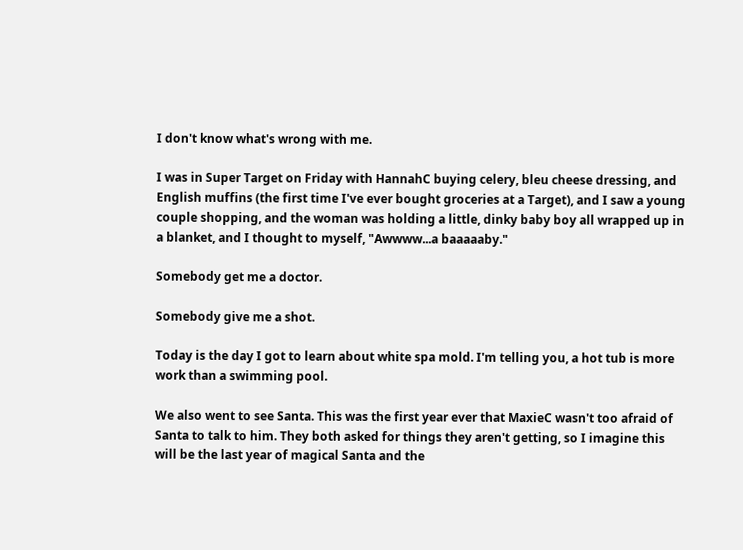I don't know what's wrong with me.

I was in Super Target on Friday with HannahC buying celery, bleu cheese dressing, and English muffins (the first time I've ever bought groceries at a Target), and I saw a young couple shopping, and the woman was holding a little, dinky baby boy all wrapped up in a blanket, and I thought to myself, "Awwww...a baaaaaby."

Somebody get me a doctor.

Somebody give me a shot.

Today is the day I got to learn about white spa mold. I'm telling you, a hot tub is more work than a swimming pool.

We also went to see Santa. This was the first year ever that MaxieC wasn't too afraid of Santa to talk to him. They both asked for things they aren't getting, so I imagine this will be the last year of magical Santa and the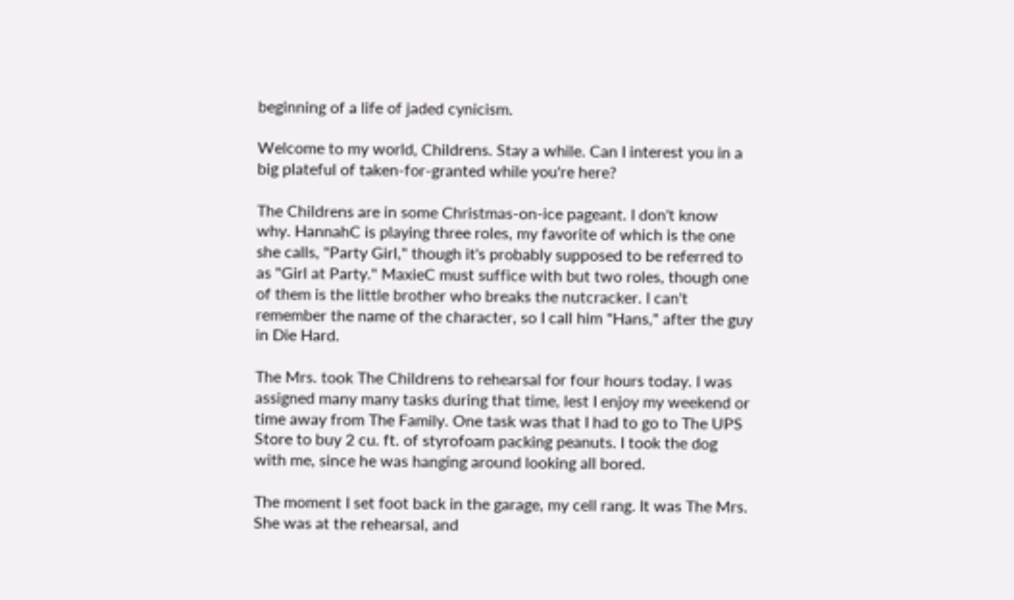beginning of a life of jaded cynicism.

Welcome to my world, Childrens. Stay a while. Can I interest you in a big plateful of taken-for-granted while you're here?

The Childrens are in some Christmas-on-ice pageant. I don't know why. HannahC is playing three roles, my favorite of which is the one she calls, "Party Girl," though it's probably supposed to be referred to as "Girl at Party." MaxieC must suffice with but two roles, though one of them is the little brother who breaks the nutcracker. I can't remember the name of the character, so I call him "Hans," after the guy in Die Hard.

The Mrs. took The Childrens to rehearsal for four hours today. I was assigned many many tasks during that time, lest I enjoy my weekend or time away from The Family. One task was that I had to go to The UPS Store to buy 2 cu. ft. of styrofoam packing peanuts. I took the dog with me, since he was hanging around looking all bored.

The moment I set foot back in the garage, my cell rang. It was The Mrs. She was at the rehearsal, and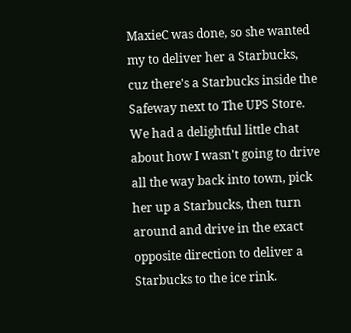MaxieC was done, so she wanted my to deliver her a Starbucks, cuz there's a Starbucks inside the Safeway next to The UPS Store. We had a delightful little chat about how I wasn't going to drive all the way back into town, pick her up a Starbucks, then turn around and drive in the exact opposite direction to deliver a Starbucks to the ice rink.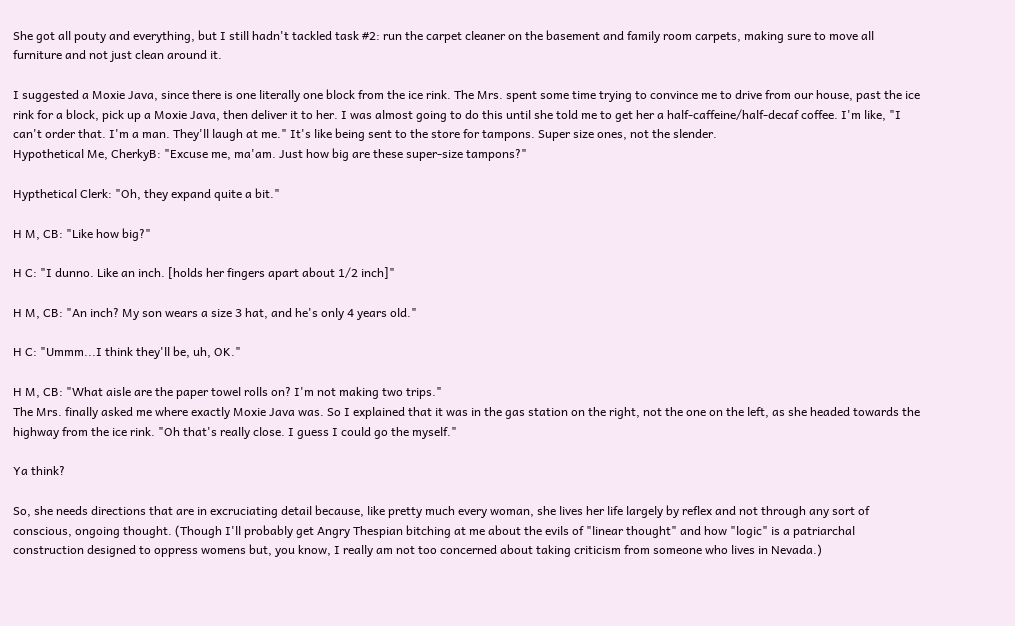She got all pouty and everything, but I still hadn't tackled task #2: run the carpet cleaner on the basement and family room carpets, making sure to move all furniture and not just clean around it.

I suggested a Moxie Java, since there is one literally one block from the ice rink. The Mrs. spent some time trying to convince me to drive from our house, past the ice rink for a block, pick up a Moxie Java, then deliver it to her. I was almost going to do this until she told me to get her a half-caffeine/half-decaf coffee. I'm like, "I can't order that. I'm a man. They'll laugh at me." It's like being sent to the store for tampons. Super size ones, not the slender.
Hypothetical Me, CherkyB: "Excuse me, ma'am. Just how big are these super-size tampons?"

Hypthetical Clerk: "Oh, they expand quite a bit."

H M, CB: "Like how big?"

H C: "I dunno. Like an inch. [holds her fingers apart about 1/2 inch]"

H M, CB: "An inch? My son wears a size 3 hat, and he's only 4 years old."

H C: "Ummm...I think they'll be, uh, OK."

H M, CB: "What aisle are the paper towel rolls on? I'm not making two trips."
The Mrs. finally asked me where exactly Moxie Java was. So I explained that it was in the gas station on the right, not the one on the left, as she headed towards the highway from the ice rink. "Oh that's really close. I guess I could go the myself."

Ya think?

So, she needs directions that are in excruciating detail because, like pretty much every woman, she lives her life largely by reflex and not through any sort of conscious, ongoing thought. (Though I'll probably get Angry Thespian bitching at me about the evils of "linear thought" and how "logic" is a patriarchal construction designed to oppress womens but, you know, I really am not too concerned about taking criticism from someone who lives in Nevada.)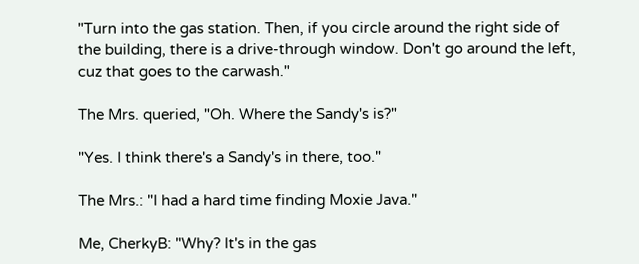"Turn into the gas station. Then, if you circle around the right side of the building, there is a drive-through window. Don't go around the left, cuz that goes to the carwash."

The Mrs. queried, "Oh. Where the Sandy's is?"

"Yes. I think there's a Sandy's in there, too."

The Mrs.: "I had a hard time finding Moxie Java."

Me, CherkyB: "Why? It's in the gas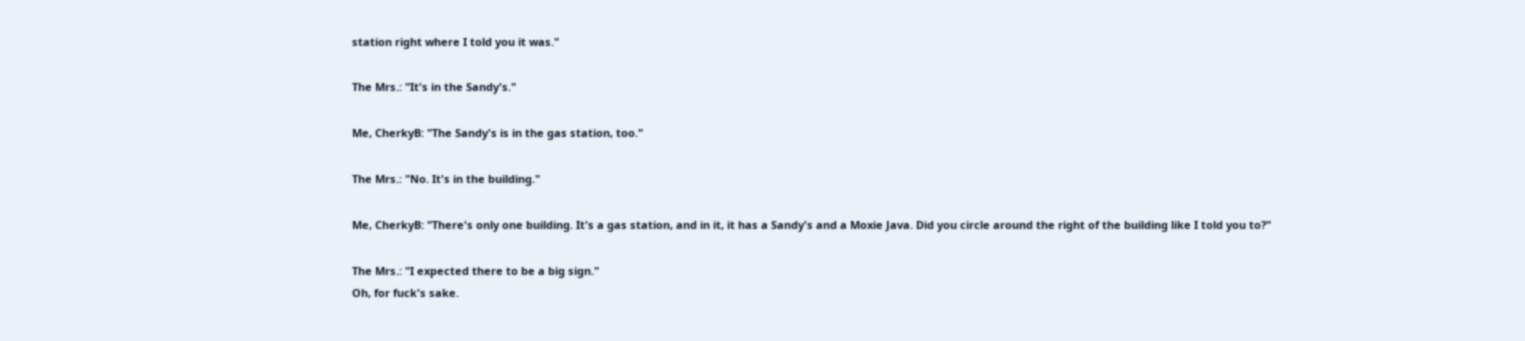station right where I told you it was."

The Mrs.: "It's in the Sandy's."

Me, CherkyB: "The Sandy's is in the gas station, too."

The Mrs.: "No. It's in the building."

Me, CherkyB: "There's only one building. It's a gas station, and in it, it has a Sandy's and a Moxie Java. Did you circle around the right of the building like I told you to?"

The Mrs.: "I expected there to be a big sign."
Oh, for fuck's sake.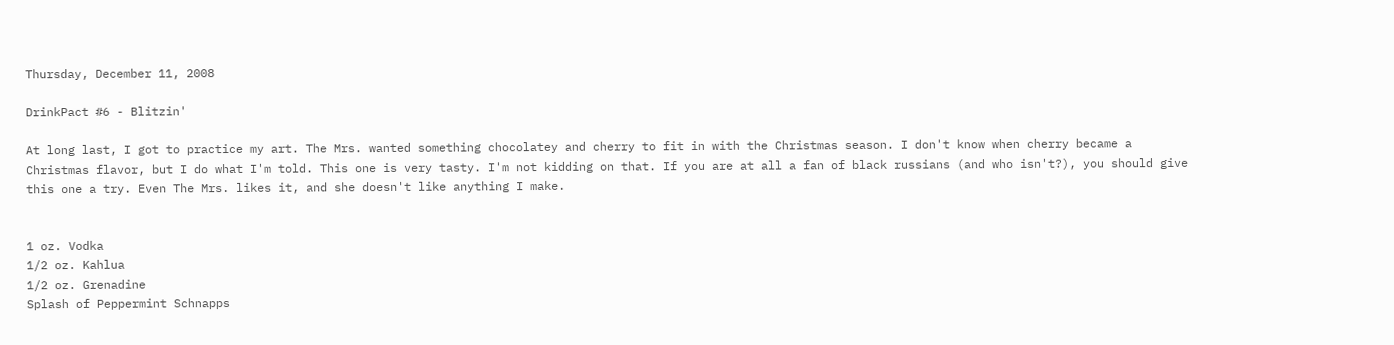Thursday, December 11, 2008

DrinkPact #6 - Blitzin'

At long last, I got to practice my art. The Mrs. wanted something chocolatey and cherry to fit in with the Christmas season. I don't know when cherry became a Christmas flavor, but I do what I'm told. This one is very tasty. I'm not kidding on that. If you are at all a fan of black russians (and who isn't?), you should give this one a try. Even The Mrs. likes it, and she doesn't like anything I make.


1 oz. Vodka
1/2 oz. Kahlua
1/2 oz. Grenadine
Splash of Peppermint Schnapps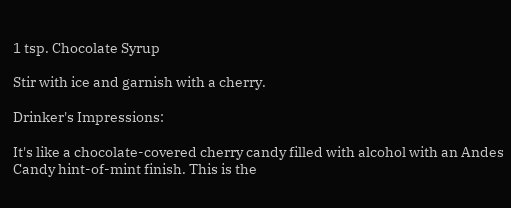1 tsp. Chocolate Syrup

Stir with ice and garnish with a cherry.

Drinker's Impressions:

It's like a chocolate-covered cherry candy filled with alcohol with an Andes Candy hint-of-mint finish. This is the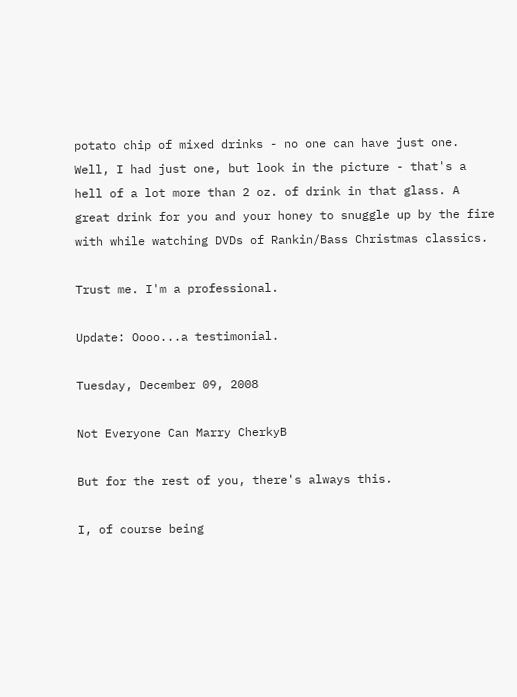potato chip of mixed drinks - no one can have just one. Well, I had just one, but look in the picture - that's a hell of a lot more than 2 oz. of drink in that glass. A great drink for you and your honey to snuggle up by the fire with while watching DVDs of Rankin/Bass Christmas classics.

Trust me. I'm a professional.

Update: Oooo...a testimonial.

Tuesday, December 09, 2008

Not Everyone Can Marry CherkyB

But for the rest of you, there's always this.

I, of course being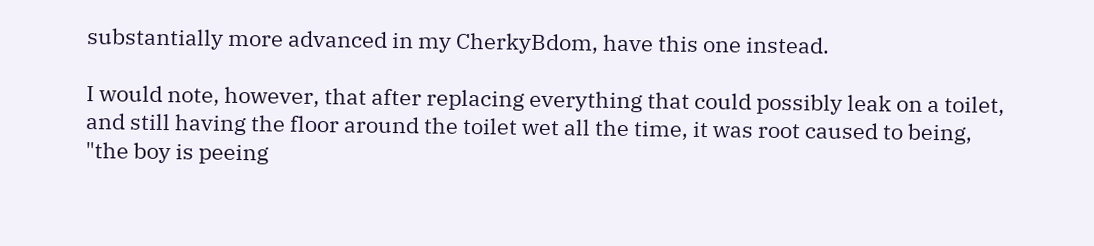substantially more advanced in my CherkyBdom, have this one instead.

I would note, however, that after replacing everything that could possibly leak on a toilet, and still having the floor around the toilet wet all the time, it was root caused to being, "the boy is peeing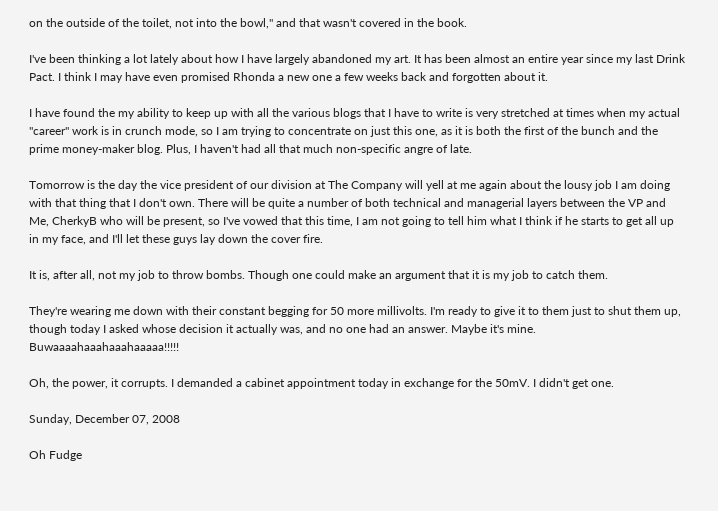on the outside of the toilet, not into the bowl," and that wasn't covered in the book.

I've been thinking a lot lately about how I have largely abandoned my art. It has been almost an entire year since my last Drink Pact. I think I may have even promised Rhonda a new one a few weeks back and forgotten about it.

I have found the my ability to keep up with all the various blogs that I have to write is very stretched at times when my actual "career" work is in crunch mode, so I am trying to concentrate on just this one, as it is both the first of the bunch and the prime money-maker blog. Plus, I haven't had all that much non-specific angre of late.

Tomorrow is the day the vice president of our division at The Company will yell at me again about the lousy job I am doing with that thing that I don't own. There will be quite a number of both technical and managerial layers between the VP and Me, CherkyB who will be present, so I've vowed that this time, I am not going to tell him what I think if he starts to get all up in my face, and I'll let these guys lay down the cover fire.

It is, after all, not my job to throw bombs. Though one could make an argument that it is my job to catch them.

They're wearing me down with their constant begging for 50 more millivolts. I'm ready to give it to them just to shut them up, though today I asked whose decision it actually was, and no one had an answer. Maybe it's mine. Buwaaaahaaahaaahaaaaa!!!!!

Oh, the power, it corrupts. I demanded a cabinet appointment today in exchange for the 50mV. I didn't get one.

Sunday, December 07, 2008

Oh Fudge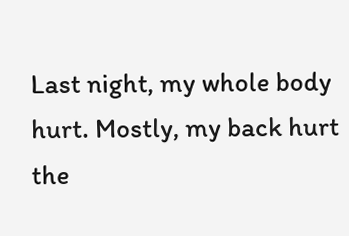Last night, my whole body hurt. Mostly, my back hurt the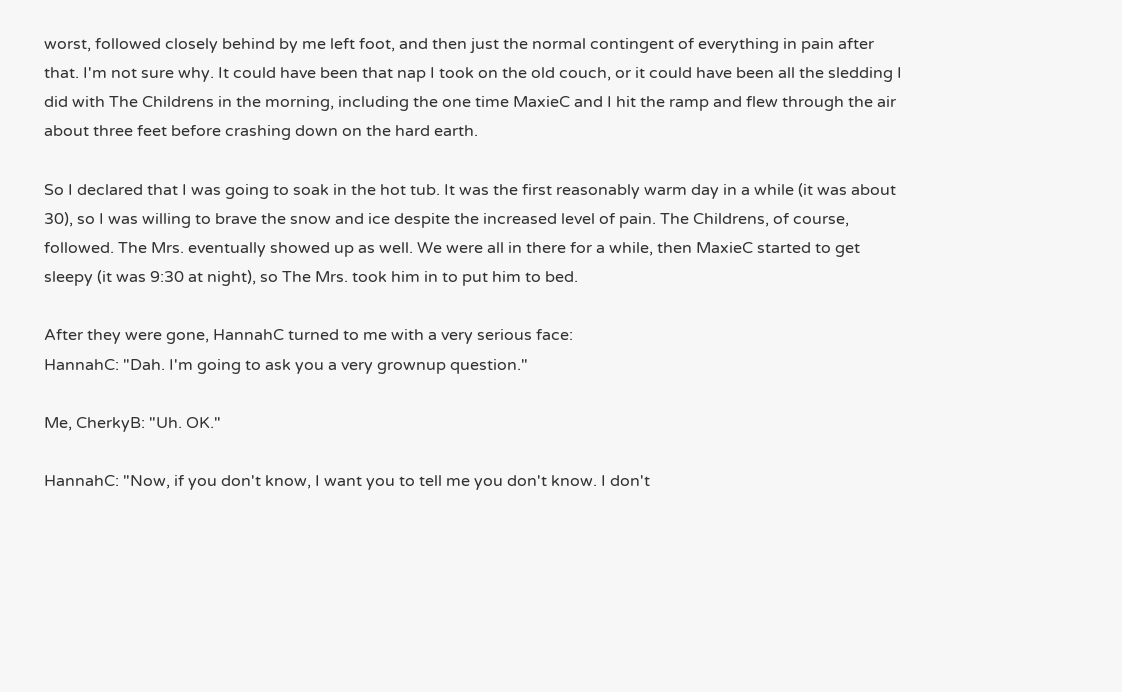worst, followed closely behind by me left foot, and then just the normal contingent of everything in pain after that. I'm not sure why. It could have been that nap I took on the old couch, or it could have been all the sledding I did with The Childrens in the morning, including the one time MaxieC and I hit the ramp and flew through the air about three feet before crashing down on the hard earth.

So I declared that I was going to soak in the hot tub. It was the first reasonably warm day in a while (it was about 30), so I was willing to brave the snow and ice despite the increased level of pain. The Childrens, of course, followed. The Mrs. eventually showed up as well. We were all in there for a while, then MaxieC started to get sleepy (it was 9:30 at night), so The Mrs. took him in to put him to bed.

After they were gone, HannahC turned to me with a very serious face:
HannahC: "Dah. I'm going to ask you a very grownup question."

Me, CherkyB: "Uh. OK."

HannahC: "Now, if you don't know, I want you to tell me you don't know. I don't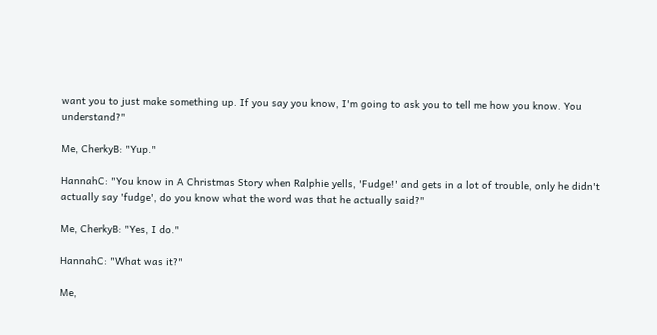want you to just make something up. If you say you know, I'm going to ask you to tell me how you know. You understand?"

Me, CherkyB: "Yup."

HannahC: "You know in A Christmas Story when Ralphie yells, 'Fudge!' and gets in a lot of trouble, only he didn't actually say 'fudge', do you know what the word was that he actually said?"

Me, CherkyB: "Yes, I do."

HannahC: "What was it?"

Me,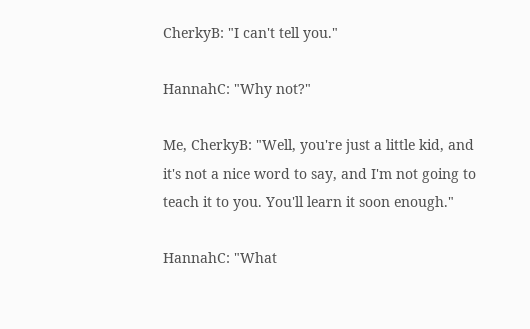CherkyB: "I can't tell you."

HannahC: "Why not?"

Me, CherkyB: "Well, you're just a little kid, and it's not a nice word to say, and I'm not going to teach it to you. You'll learn it soon enough."

HannahC: "What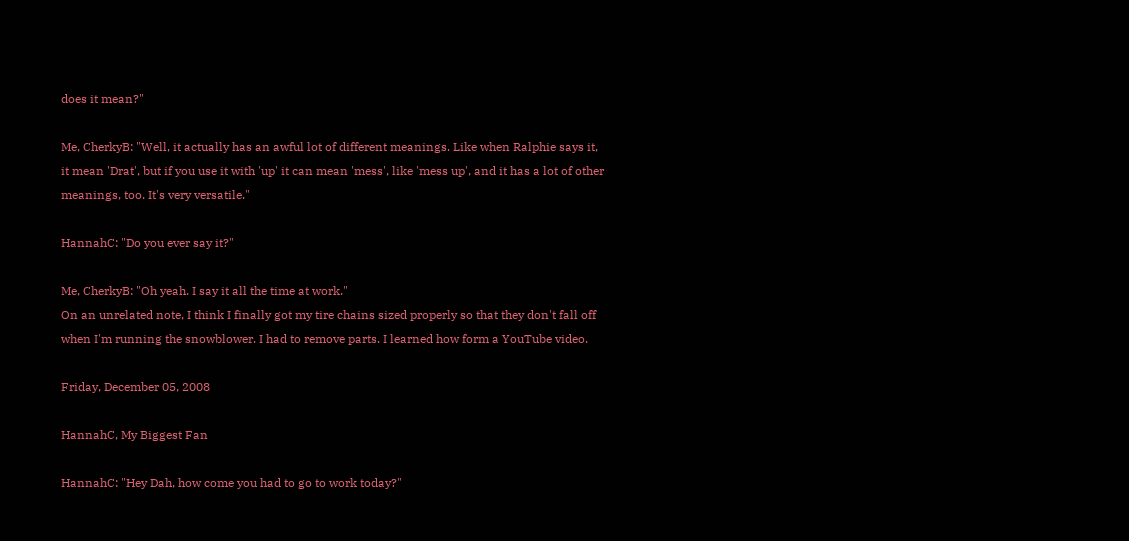does it mean?"

Me, CherkyB: "Well, it actually has an awful lot of different meanings. Like when Ralphie says it, it mean 'Drat', but if you use it with 'up' it can mean 'mess', like 'mess up', and it has a lot of other meanings, too. It's very versatile."

HannahC: "Do you ever say it?"

Me, CherkyB: "Oh yeah. I say it all the time at work."
On an unrelated note, I think I finally got my tire chains sized properly so that they don't fall off when I'm running the snowblower. I had to remove parts. I learned how form a YouTube video.

Friday, December 05, 2008

HannahC, My Biggest Fan

HannahC: "Hey Dah, how come you had to go to work today?"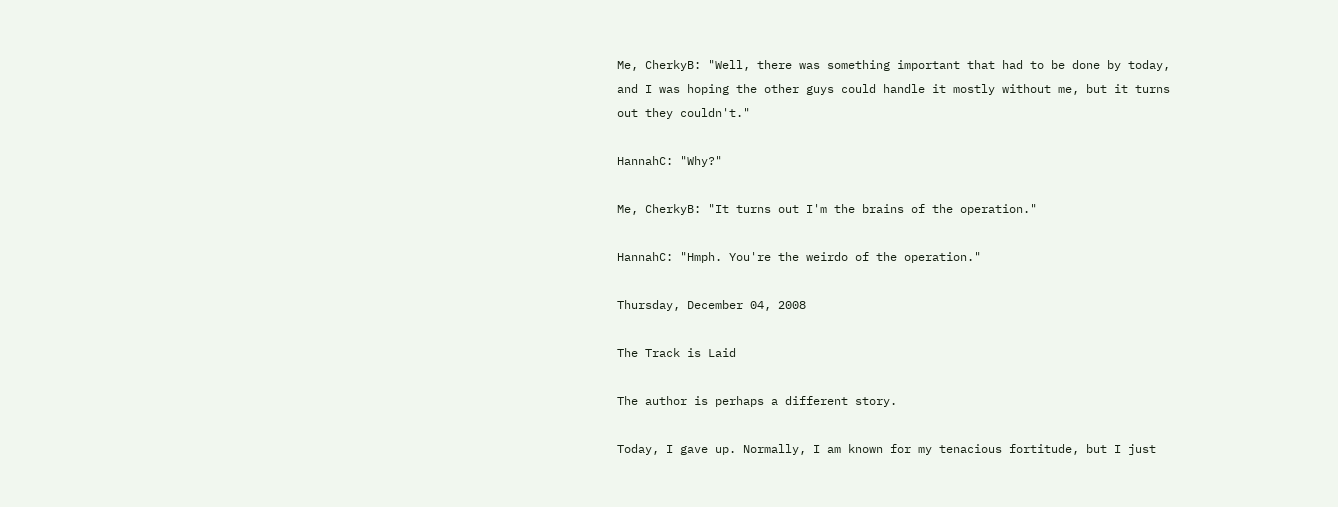Me, CherkyB: "Well, there was something important that had to be done by today, and I was hoping the other guys could handle it mostly without me, but it turns out they couldn't."

HannahC: "Why?"

Me, CherkyB: "It turns out I'm the brains of the operation."

HannahC: "Hmph. You're the weirdo of the operation."

Thursday, December 04, 2008

The Track is Laid

The author is perhaps a different story.

Today, I gave up. Normally, I am known for my tenacious fortitude, but I just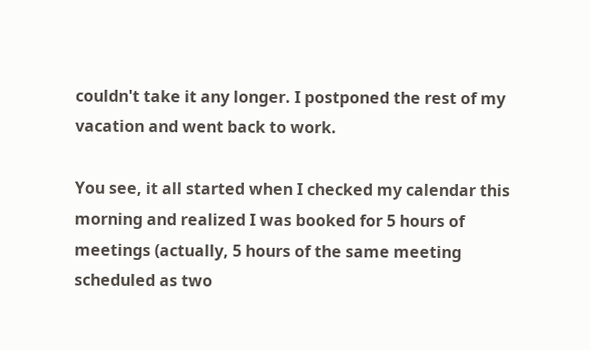couldn't take it any longer. I postponed the rest of my vacation and went back to work.

You see, it all started when I checked my calendar this morning and realized I was booked for 5 hours of meetings (actually, 5 hours of the same meeting scheduled as two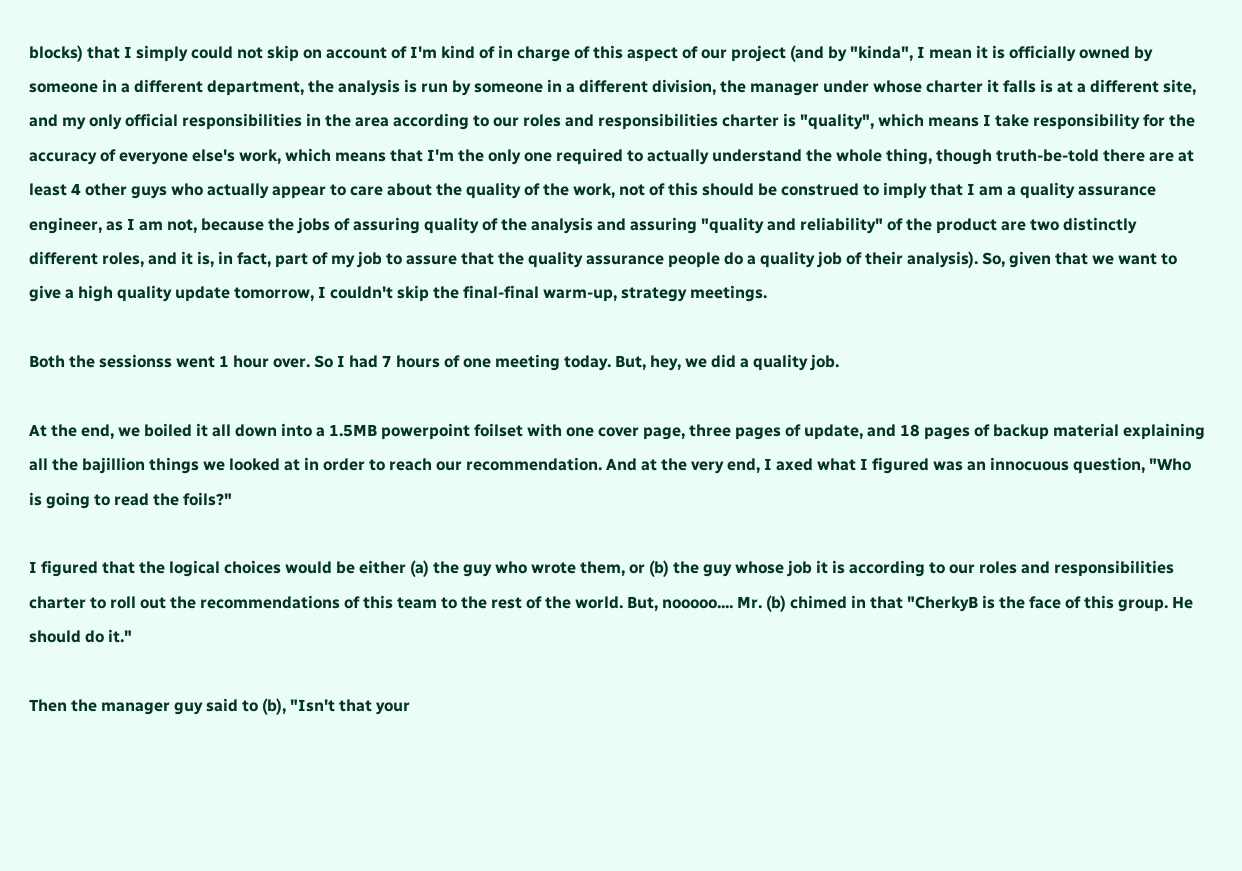blocks) that I simply could not skip on account of I'm kind of in charge of this aspect of our project (and by "kinda", I mean it is officially owned by someone in a different department, the analysis is run by someone in a different division, the manager under whose charter it falls is at a different site, and my only official responsibilities in the area according to our roles and responsibilities charter is "quality", which means I take responsibility for the accuracy of everyone else's work, which means that I'm the only one required to actually understand the whole thing, though truth-be-told there are at least 4 other guys who actually appear to care about the quality of the work, not of this should be construed to imply that I am a quality assurance engineer, as I am not, because the jobs of assuring quality of the analysis and assuring "quality and reliability" of the product are two distinctly different roles, and it is, in fact, part of my job to assure that the quality assurance people do a quality job of their analysis). So, given that we want to give a high quality update tomorrow, I couldn't skip the final-final warm-up, strategy meetings.

Both the sessionss went 1 hour over. So I had 7 hours of one meeting today. But, hey, we did a quality job.

At the end, we boiled it all down into a 1.5MB powerpoint foilset with one cover page, three pages of update, and 18 pages of backup material explaining all the bajillion things we looked at in order to reach our recommendation. And at the very end, I axed what I figured was an innocuous question, "Who is going to read the foils?"

I figured that the logical choices would be either (a) the guy who wrote them, or (b) the guy whose job it is according to our roles and responsibilities charter to roll out the recommendations of this team to the rest of the world. But, nooooo.... Mr. (b) chimed in that "CherkyB is the face of this group. He should do it."

Then the manager guy said to (b), "Isn't that your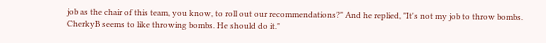job as the chair of this team, you know, to roll out our recommendations?" And he replied, "It's not my job to throw bombs. CherkyB seems to like throwing bombs. He should do it."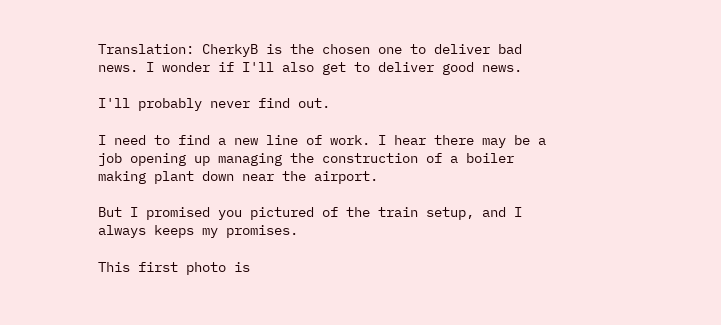Translation: CherkyB is the chosen one to deliver bad news. I wonder if I'll also get to deliver good news.

I'll probably never find out.

I need to find a new line of work. I hear there may be a job opening up managing the construction of a boiler making plant down near the airport.

But I promised you pictured of the train setup, and I always keeps my promises.

This first photo is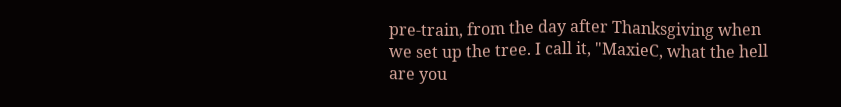pre-train, from the day after Thanksgiving when we set up the tree. I call it, "MaxieC, what the hell are you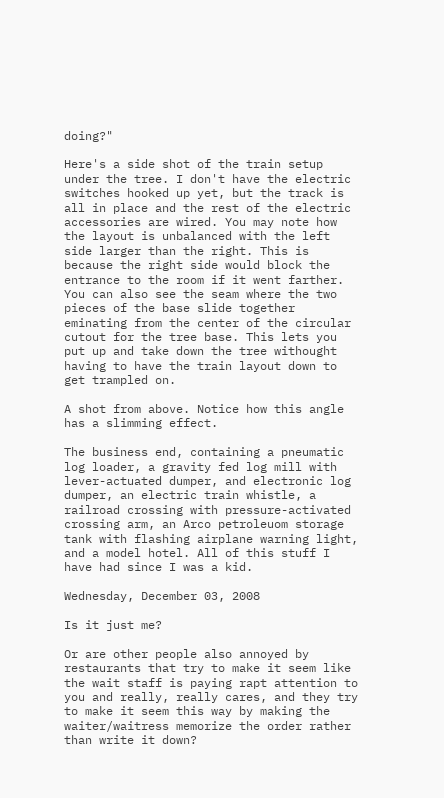doing?"

Here's a side shot of the train setup under the tree. I don't have the electric switches hooked up yet, but the track is all in place and the rest of the electric accessories are wired. You may note how the layout is unbalanced with the left side larger than the right. This is because the right side would block the entrance to the room if it went farther. You can also see the seam where the two pieces of the base slide together eminating from the center of the circular cutout for the tree base. This lets you put up and take down the tree withought having to have the train layout down to get trampled on.

A shot from above. Notice how this angle has a slimming effect.

The business end, containing a pneumatic log loader, a gravity fed log mill with lever-actuated dumper, and electronic log dumper, an electric train whistle, a railroad crossing with pressure-activated crossing arm, an Arco petroleuom storage tank with flashing airplane warning light, and a model hotel. All of this stuff I have had since I was a kid.

Wednesday, December 03, 2008

Is it just me?

Or are other people also annoyed by restaurants that try to make it seem like the wait staff is paying rapt attention to you and really, really cares, and they try to make it seem this way by making the waiter/waitress memorize the order rather than write it down?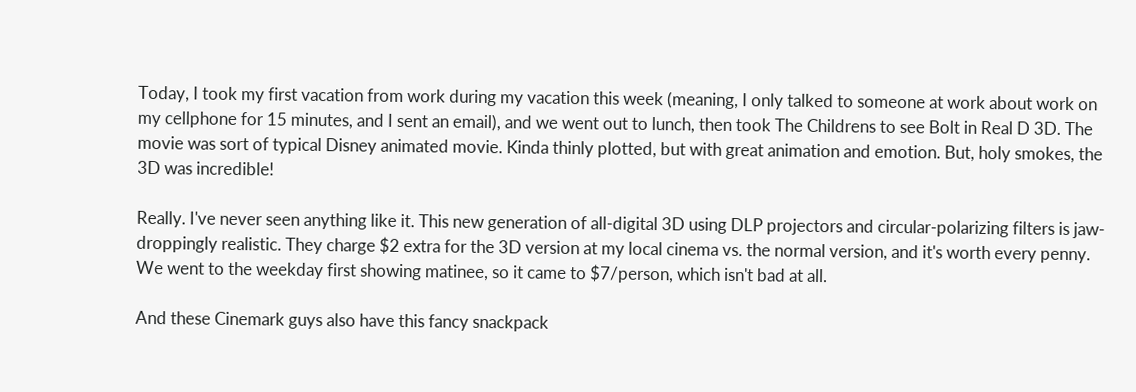Today, I took my first vacation from work during my vacation this week (meaning, I only talked to someone at work about work on my cellphone for 15 minutes, and I sent an email), and we went out to lunch, then took The Childrens to see Bolt in Real D 3D. The movie was sort of typical Disney animated movie. Kinda thinly plotted, but with great animation and emotion. But, holy smokes, the 3D was incredible!

Really. I've never seen anything like it. This new generation of all-digital 3D using DLP projectors and circular-polarizing filters is jaw-droppingly realistic. They charge $2 extra for the 3D version at my local cinema vs. the normal version, and it's worth every penny. We went to the weekday first showing matinee, so it came to $7/person, which isn't bad at all.

And these Cinemark guys also have this fancy snackpack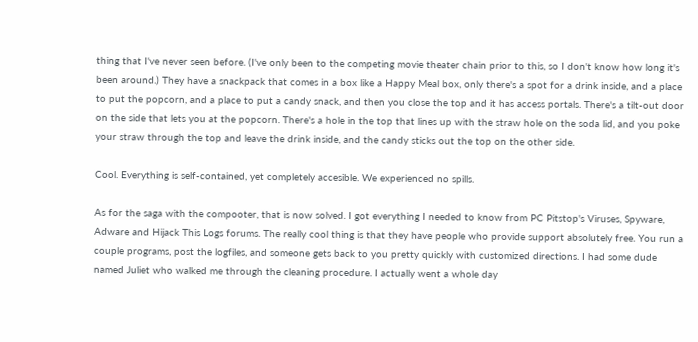thing that I've never seen before. (I've only been to the competing movie theater chain prior to this, so I don't know how long it's been around.) They have a snackpack that comes in a box like a Happy Meal box, only there's a spot for a drink inside, and a place to put the popcorn, and a place to put a candy snack, and then you close the top and it has access portals. There's a tilt-out door on the side that lets you at the popcorn. There's a hole in the top that lines up with the straw hole on the soda lid, and you poke your straw through the top and leave the drink inside, and the candy sticks out the top on the other side.

Cool. Everything is self-contained, yet completely accesible. We experienced no spills.

As for the saga with the compooter, that is now solved. I got everything I needed to know from PC Pitstop's Viruses, Spyware, Adware and Hijack This Logs forums. The really cool thing is that they have people who provide support absolutely free. You run a couple programs, post the logfiles, and someone gets back to you pretty quickly with customized directions. I had some dude named Juliet who walked me through the cleaning procedure. I actually went a whole day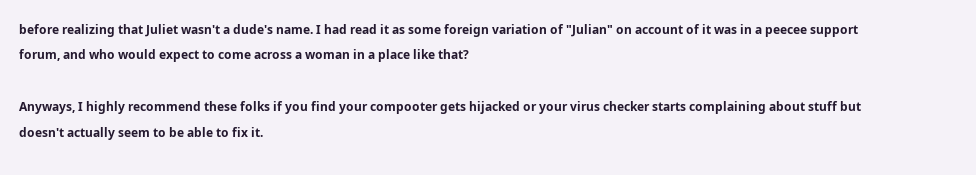before realizing that Juliet wasn't a dude's name. I had read it as some foreign variation of "Julian" on account of it was in a peecee support forum, and who would expect to come across a woman in a place like that?

Anyways, I highly recommend these folks if you find your compooter gets hijacked or your virus checker starts complaining about stuff but doesn't actually seem to be able to fix it.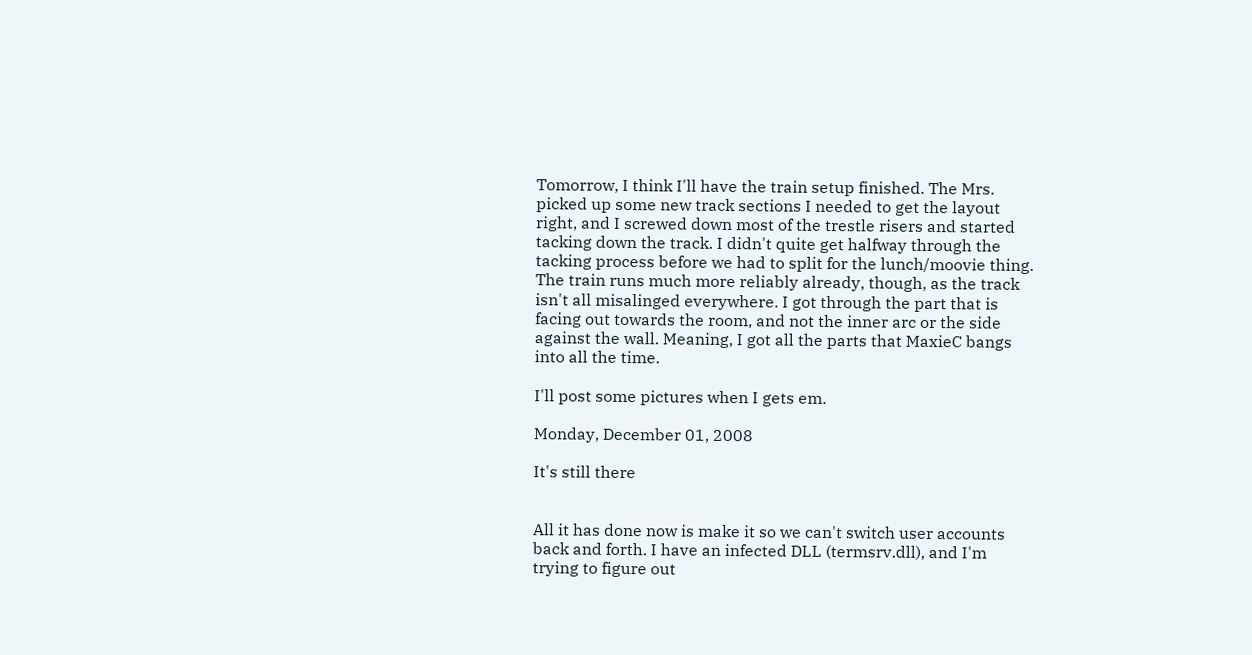Tomorrow, I think I'll have the train setup finished. The Mrs. picked up some new track sections I needed to get the layout right, and I screwed down most of the trestle risers and started tacking down the track. I didn't quite get halfway through the tacking process before we had to split for the lunch/moovie thing. The train runs much more reliably already, though, as the track isn't all misalinged everywhere. I got through the part that is facing out towards the room, and not the inner arc or the side against the wall. Meaning, I got all the parts that MaxieC bangs into all the time.

I'll post some pictures when I gets em.

Monday, December 01, 2008

It's still there


All it has done now is make it so we can't switch user accounts back and forth. I have an infected DLL (termsrv.dll), and I'm trying to figure out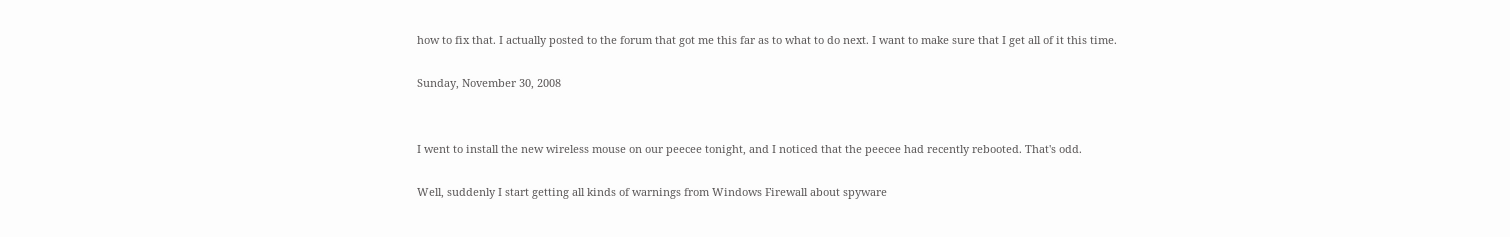how to fix that. I actually posted to the forum that got me this far as to what to do next. I want to make sure that I get all of it this time.

Sunday, November 30, 2008


I went to install the new wireless mouse on our peecee tonight, and I noticed that the peecee had recently rebooted. That's odd.

Well, suddenly I start getting all kinds of warnings from Windows Firewall about spyware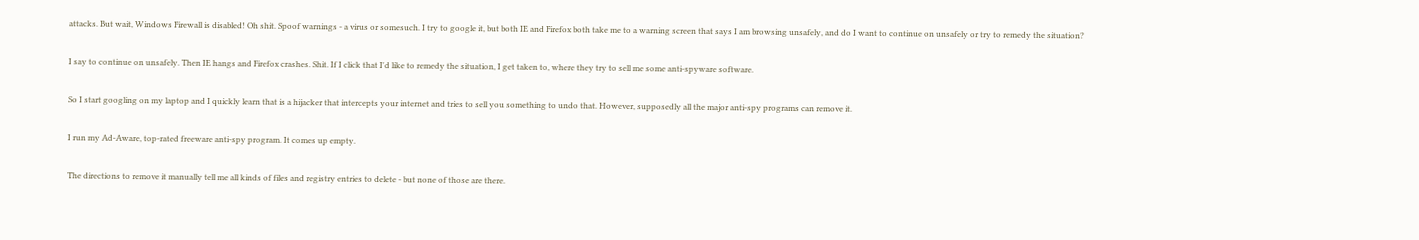attacks. But wait, Windows Firewall is disabled! Oh shit. Spoof warnings - a virus or somesuch. I try to google it, but both IE and Firefox both take me to a warning screen that says I am browsing unsafely, and do I want to continue on unsafely or try to remedy the situation?

I say to continue on unsafely. Then IE hangs and Firefox crashes. Shit. If I click that I'd like to remedy the situation, I get taken to, where they try to sell me some anti-spyware software.

So I start googling on my laptop and I quickly learn that is a hijacker that intercepts your internet and tries to sell you something to undo that. However, supposedly all the major anti-spy programs can remove it.

I run my Ad-Aware, top-rated freeware anti-spy program. It comes up empty.

The directions to remove it manually tell me all kinds of files and registry entries to delete - but none of those are there.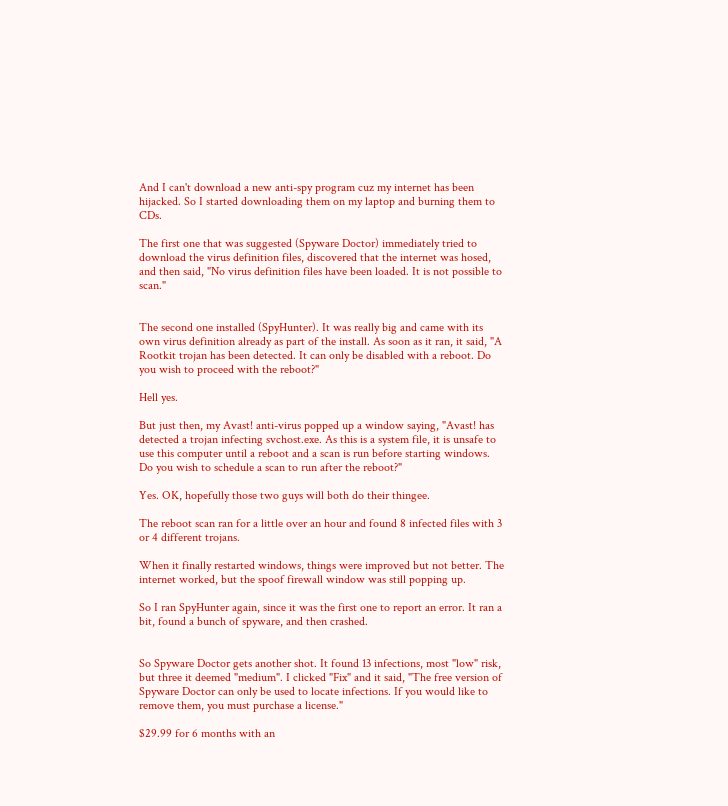And I can't download a new anti-spy program cuz my internet has been hijacked. So I started downloading them on my laptop and burning them to CDs.

The first one that was suggested (Spyware Doctor) immediately tried to download the virus definition files, discovered that the internet was hosed, and then said, "No virus definition files have been loaded. It is not possible to scan."


The second one installed (SpyHunter). It was really big and came with its own virus definition already as part of the install. As soon as it ran, it said, "A Rootkit trojan has been detected. It can only be disabled with a reboot. Do you wish to proceed with the reboot?"

Hell yes.

But just then, my Avast! anti-virus popped up a window saying, "Avast! has detected a trojan infecting svchost.exe. As this is a system file, it is unsafe to use this computer until a reboot and a scan is run before starting windows. Do you wish to schedule a scan to run after the reboot?"

Yes. OK, hopefully those two guys will both do their thingee.

The reboot scan ran for a little over an hour and found 8 infected files with 3 or 4 different trojans.

When it finally restarted windows, things were improved but not better. The internet worked, but the spoof firewall window was still popping up.

So I ran SpyHunter again, since it was the first one to report an error. It ran a bit, found a bunch of spyware, and then crashed.


So Spyware Doctor gets another shot. It found 13 infections, most "low" risk, but three it deemed "medium". I clicked "Fix" and it said, "The free version of Spyware Doctor can only be used to locate infections. If you would like to remove them, you must purchase a license."

$29.99 for 6 months with an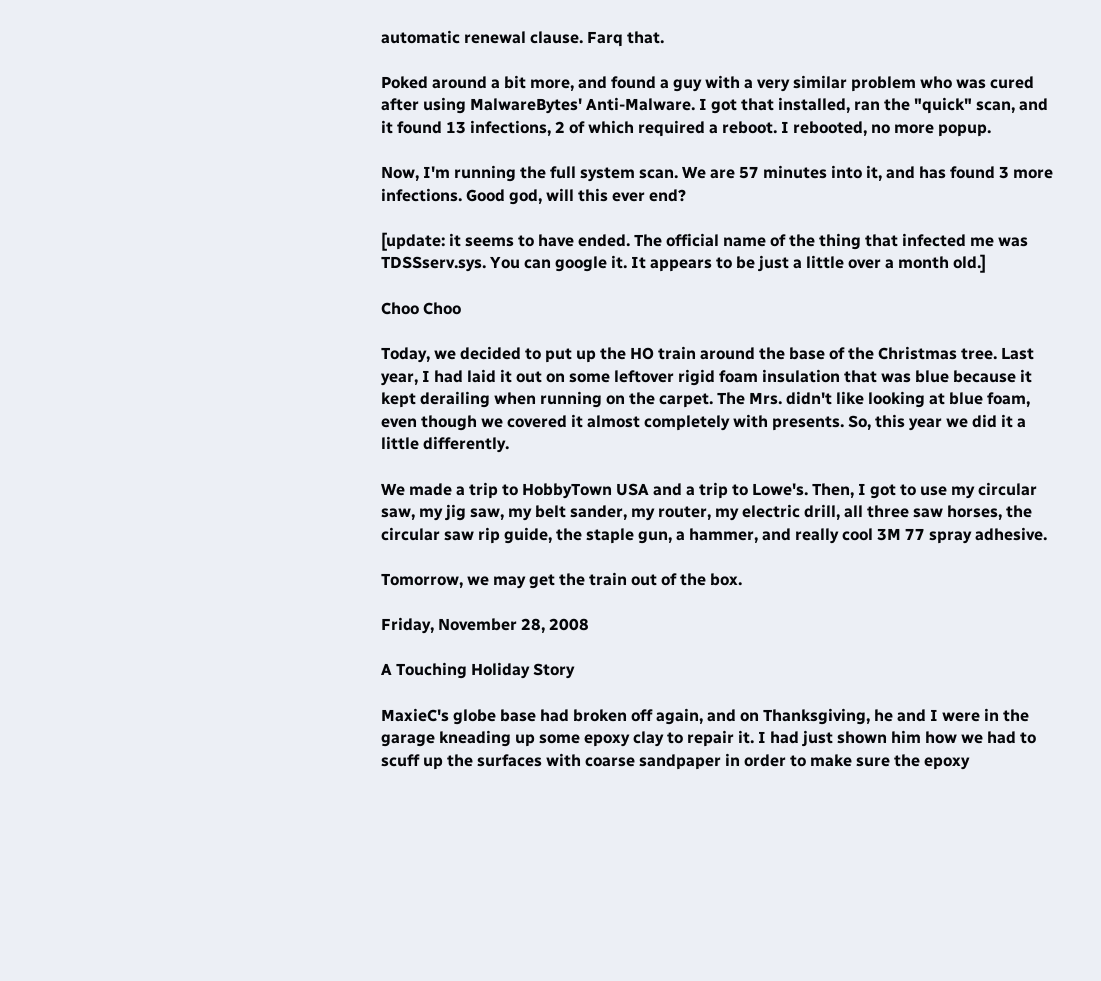automatic renewal clause. Farq that.

Poked around a bit more, and found a guy with a very similar problem who was cured after using MalwareBytes' Anti-Malware. I got that installed, ran the "quick" scan, and it found 13 infections, 2 of which required a reboot. I rebooted, no more popup.

Now, I'm running the full system scan. We are 57 minutes into it, and has found 3 more infections. Good god, will this ever end?

[update: it seems to have ended. The official name of the thing that infected me was TDSSserv.sys. You can google it. It appears to be just a little over a month old.]

Choo Choo

Today, we decided to put up the HO train around the base of the Christmas tree. Last year, I had laid it out on some leftover rigid foam insulation that was blue because it kept derailing when running on the carpet. The Mrs. didn't like looking at blue foam, even though we covered it almost completely with presents. So, this year we did it a little differently.

We made a trip to HobbyTown USA and a trip to Lowe's. Then, I got to use my circular saw, my jig saw, my belt sander, my router, my electric drill, all three saw horses, the circular saw rip guide, the staple gun, a hammer, and really cool 3M 77 spray adhesive.

Tomorrow, we may get the train out of the box.

Friday, November 28, 2008

A Touching Holiday Story

MaxieC's globe base had broken off again, and on Thanksgiving, he and I were in the garage kneading up some epoxy clay to repair it. I had just shown him how we had to scuff up the surfaces with coarse sandpaper in order to make sure the epoxy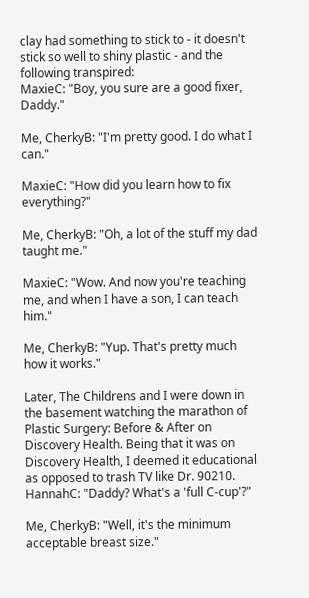clay had something to stick to - it doesn't stick so well to shiny plastic - and the following transpired:
MaxieC: "Boy, you sure are a good fixer, Daddy."

Me, CherkyB: "I'm pretty good. I do what I can."

MaxieC: "How did you learn how to fix everything?"

Me, CherkyB: "Oh, a lot of the stuff my dad taught me."

MaxieC: "Wow. And now you're teaching me, and when I have a son, I can teach him."

Me, CherkyB: "Yup. That's pretty much how it works."

Later, The Childrens and I were down in the basement watching the marathon of Plastic Surgery: Before & After on Discovery Health. Being that it was on Discovery Health, I deemed it educational as opposed to trash TV like Dr. 90210.
HannahC: "Daddy? What's a 'full C-cup'?"

Me, CherkyB: "Well, it's the minimum acceptable breast size."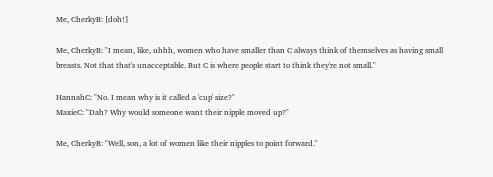Me, CherkyB: [doh!]

Me, CherkyB: "I mean, like, uhhh, women who have smaller than C always think of themselves as having small breasts. Not that that's unacceptable. But C is where people start to think they're not small."

HannahC: "No. I mean why is it called a 'cup' size?"
MaxieC: "Dah? Why would someone want their nipple moved up?"

Me, CherkyB: "Well, son, a lot of women like their nipples to point forward."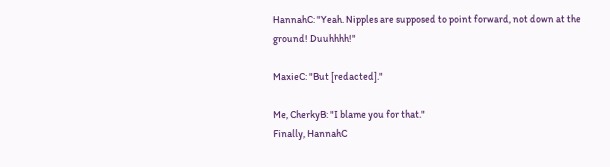HannahC: "Yeah. Nipples are supposed to point forward, not down at the ground! Duuhhhh!"

MaxieC: "But [redacted]."

Me, CherkyB: "I blame you for that."
Finally, HannahC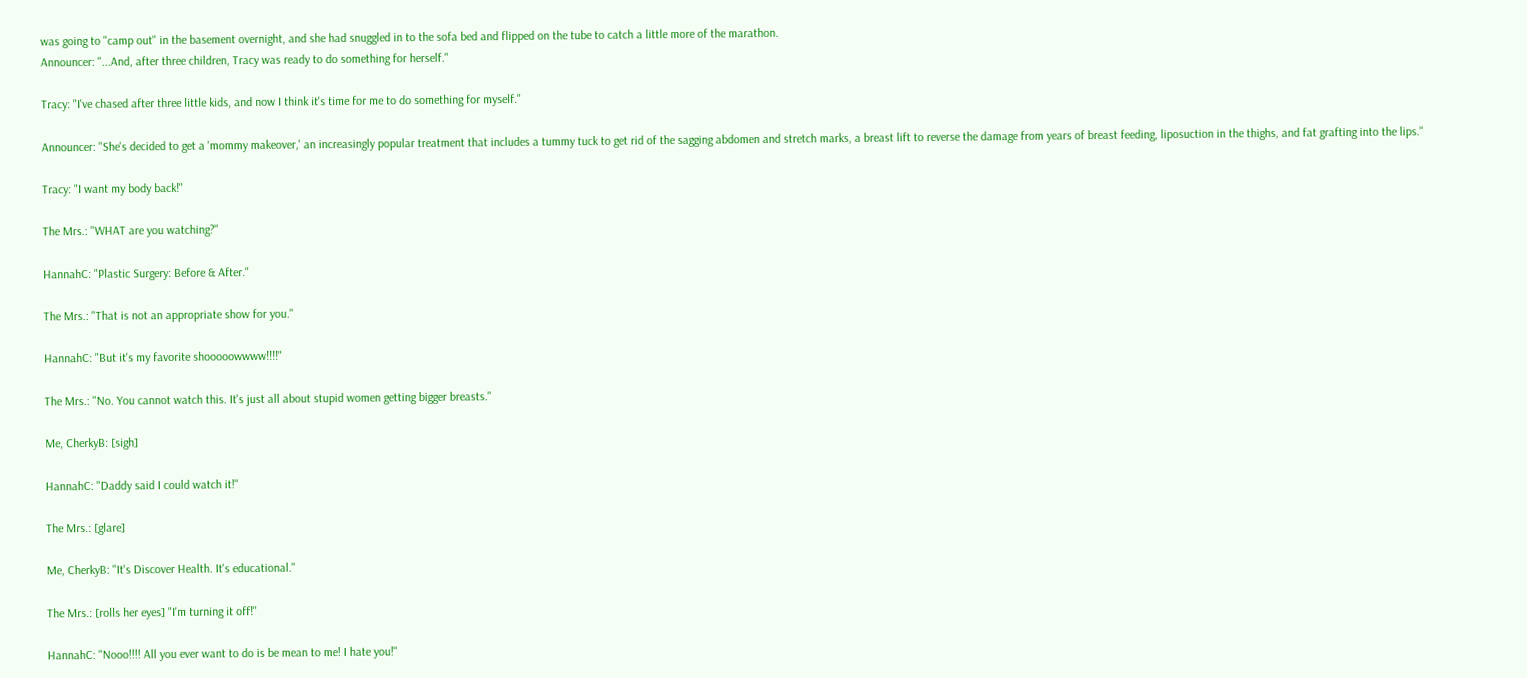was going to "camp out" in the basement overnight, and she had snuggled in to the sofa bed and flipped on the tube to catch a little more of the marathon.
Announcer: "...And, after three children, Tracy was ready to do something for herself."

Tracy: "I've chased after three little kids, and now I think it's time for me to do something for myself."

Announcer: "She's decided to get a 'mommy makeover,' an increasingly popular treatment that includes a tummy tuck to get rid of the sagging abdomen and stretch marks, a breast lift to reverse the damage from years of breast feeding, liposuction in the thighs, and fat grafting into the lips."

Tracy: "I want my body back!"

The Mrs.: "WHAT are you watching?"

HannahC: "Plastic Surgery: Before & After."

The Mrs.: "That is not an appropriate show for you."

HannahC: "But it's my favorite shooooowwww!!!!"

The Mrs.: "No. You cannot watch this. It's just all about stupid women getting bigger breasts."

Me, CherkyB: [sigh]

HannahC: "Daddy said I could watch it!"

The Mrs.: [glare]

Me, CherkyB: "It's Discover Health. It's educational."

The Mrs.: [rolls her eyes] "I'm turning it off!"

HannahC: "Nooo!!!! All you ever want to do is be mean to me! I hate you!"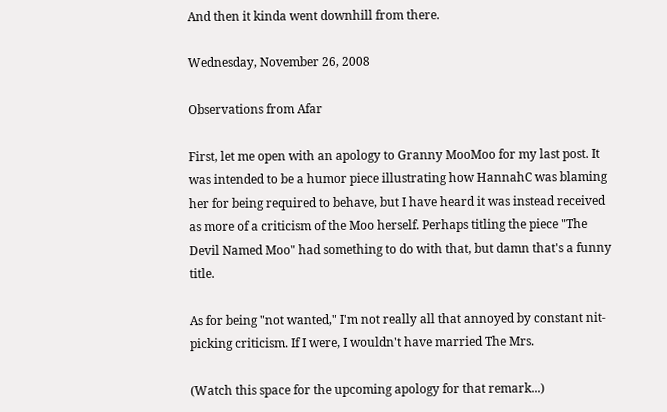And then it kinda went downhill from there.

Wednesday, November 26, 2008

Observations from Afar

First, let me open with an apology to Granny MooMoo for my last post. It was intended to be a humor piece illustrating how HannahC was blaming her for being required to behave, but I have heard it was instead received as more of a criticism of the Moo herself. Perhaps titling the piece "The Devil Named Moo" had something to do with that, but damn that's a funny title.

As for being "not wanted," I'm not really all that annoyed by constant nit-picking criticism. If I were, I wouldn't have married The Mrs.

(Watch this space for the upcoming apology for that remark...)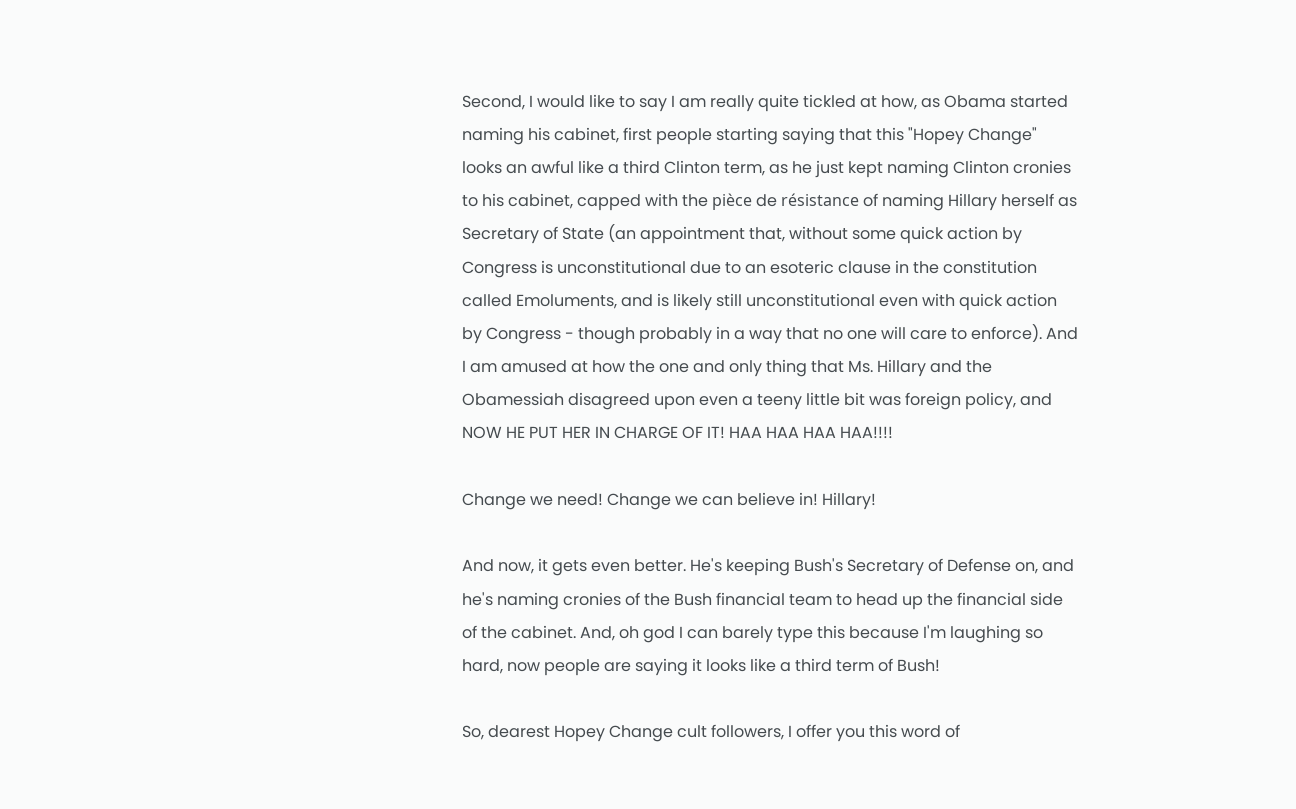Second, I would like to say I am really quite tickled at how, as Obama started naming his cabinet, first people starting saying that this "Hopey Change" looks an awful like a third Clinton term, as he just kept naming Clinton cronies to his cabinet, capped with the pièce de résistance of naming Hillary herself as Secretary of State (an appointment that, without some quick action by Congress is unconstitutional due to an esoteric clause in the constitution called Emoluments, and is likely still unconstitutional even with quick action by Congress - though probably in a way that no one will care to enforce). And I am amused at how the one and only thing that Ms. Hillary and the Obamessiah disagreed upon even a teeny little bit was foreign policy, and NOW HE PUT HER IN CHARGE OF IT! HAA HAA HAA HAA!!!!

Change we need! Change we can believe in! Hillary!

And now, it gets even better. He's keeping Bush's Secretary of Defense on, and he's naming cronies of the Bush financial team to head up the financial side of the cabinet. And, oh god I can barely type this because I'm laughing so hard, now people are saying it looks like a third term of Bush!

So, dearest Hopey Change cult followers, I offer you this word of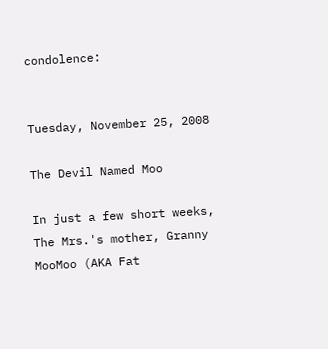condolence:


Tuesday, November 25, 2008

The Devil Named Moo

In just a few short weeks, The Mrs.'s mother, Granny MooMoo (AKA Fat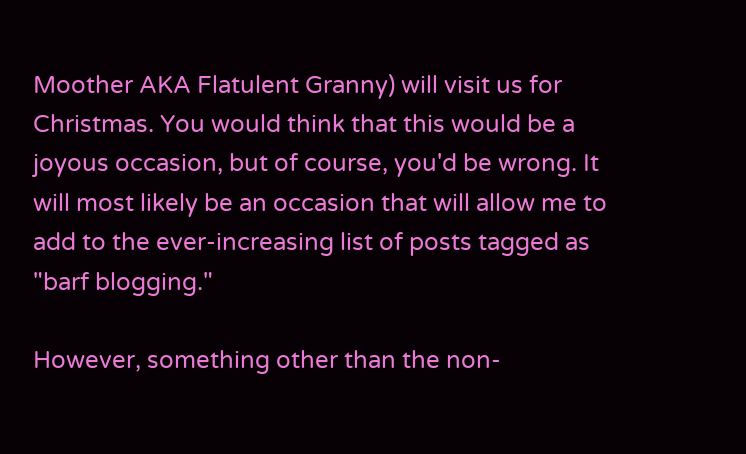Moother AKA Flatulent Granny) will visit us for Christmas. You would think that this would be a joyous occasion, but of course, you'd be wrong. It will most likely be an occasion that will allow me to add to the ever-increasing list of posts tagged as "barf blogging."

However, something other than the non-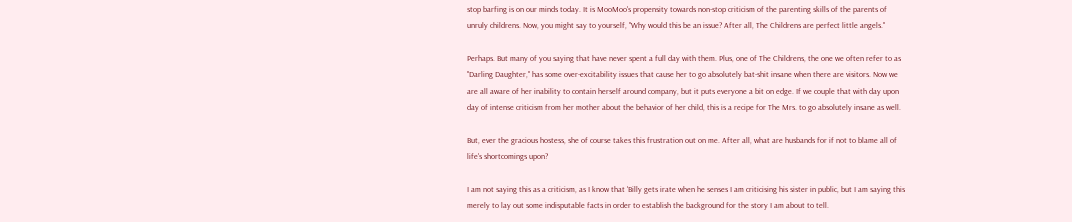stop barfing is on our minds today. It is MooMoo's propensity towards non-stop criticism of the parenting skills of the parents of unruly childrens. Now, you might say to yourself, "Why would this be an issue? After all, The Childrens are perfect little angels."

Perhaps. But many of you saying that have never spent a full day with them. Plus, one of The Childrens, the one we often refer to as "Darling Daughter," has some over-excitability issues that cause her to go absolutely bat-shit insane when there are visitors. Now we are all aware of her inability to contain herself around company, but it puts everyone a bit on edge. If we couple that with day upon day of intense criticism from her mother about the behavior of her child, this is a recipe for The Mrs. to go absolutely insane as well.

But, ever the gracious hostess, she of course takes this frustration out on me. After all, what are husbands for if not to blame all of life's shortcomings upon?

I am not saying this as a criticism, as I know that 'Billy gets irate when he senses I am criticising his sister in public, but I am saying this merely to lay out some indisputable facts in order to establish the background for the story I am about to tell.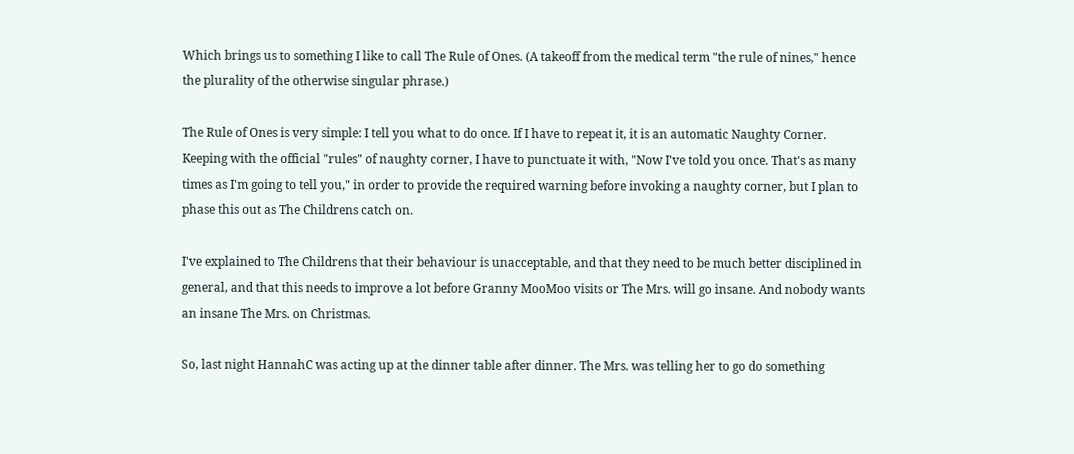Which brings us to something I like to call The Rule of Ones. (A takeoff from the medical term "the rule of nines," hence the plurality of the otherwise singular phrase.)

The Rule of Ones is very simple: I tell you what to do once. If I have to repeat it, it is an automatic Naughty Corner. Keeping with the official "rules" of naughty corner, I have to punctuate it with, "Now I've told you once. That's as many times as I'm going to tell you," in order to provide the required warning before invoking a naughty corner, but I plan to phase this out as The Childrens catch on.

I've explained to The Childrens that their behaviour is unacceptable, and that they need to be much better disciplined in general, and that this needs to improve a lot before Granny MooMoo visits or The Mrs. will go insane. And nobody wants an insane The Mrs. on Christmas.

So, last night HannahC was acting up at the dinner table after dinner. The Mrs. was telling her to go do something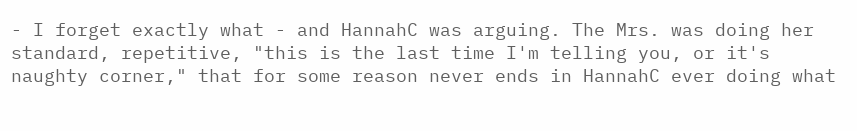- I forget exactly what - and HannahC was arguing. The Mrs. was doing her standard, repetitive, "this is the last time I'm telling you, or it's naughty corner," that for some reason never ends in HannahC ever doing what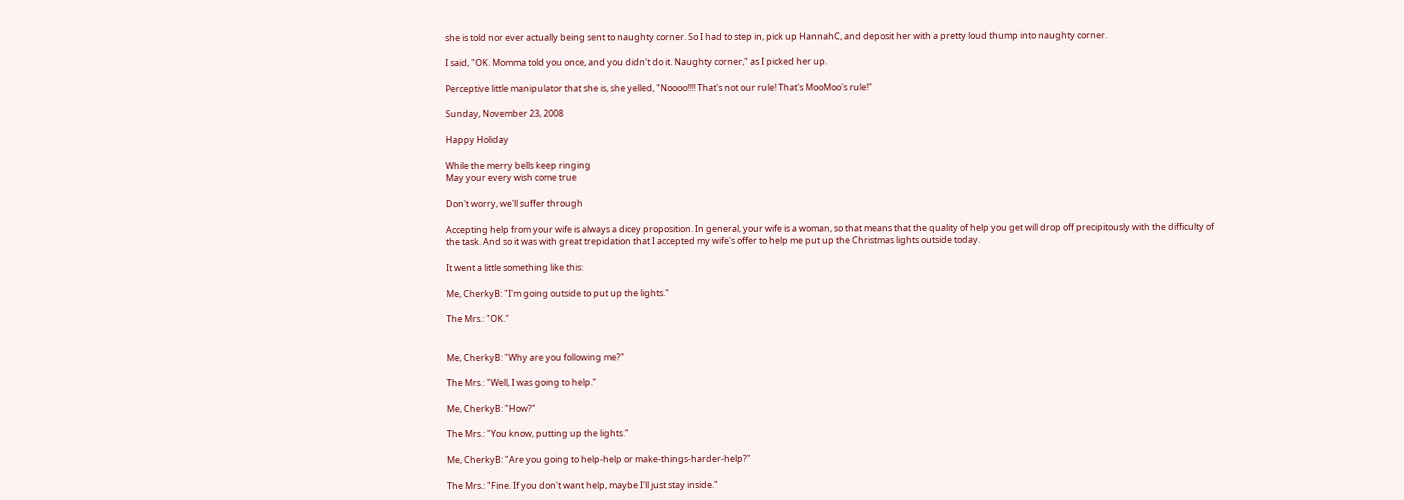she is told nor ever actually being sent to naughty corner. So I had to step in, pick up HannahC, and deposit her with a pretty loud thump into naughty corner.

I said, "OK. Momma told you once, and you didn't do it. Naughty corner," as I picked her up.

Perceptive little manipulator that she is, she yelled, "Noooo!!!! That's not our rule! That's MooMoo's rule!"

Sunday, November 23, 2008

Happy Holiday

While the merry bells keep ringing
May your every wish come true

Don't worry, we'll suffer through

Accepting help from your wife is always a dicey proposition. In general, your wife is a woman, so that means that the quality of help you get will drop off precipitously with the difficulty of the task. And so it was with great trepidation that I accepted my wife's offer to help me put up the Christmas lights outside today.

It went a little something like this:

Me, CherkyB: "I'm going outside to put up the lights."

The Mrs.: "OK."


Me, CherkyB: "Why are you following me?"

The Mrs.: "Well, I was going to help."

Me, CherkyB: "How?"

The Mrs.: "You know, putting up the lights."

Me, CherkyB: "Are you going to help-help or make-things-harder-help?"

The Mrs.: "Fine. If you don't want help, maybe I'll just stay inside."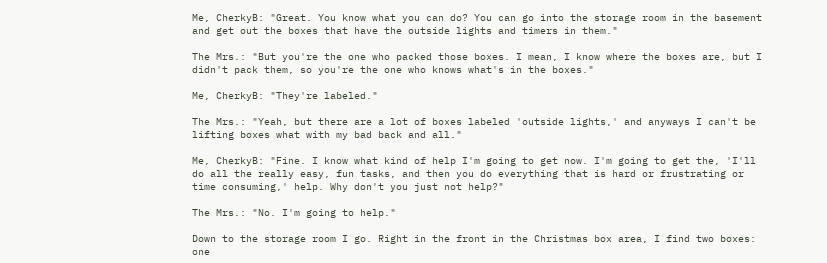Me, CherkyB: "Great. You know what you can do? You can go into the storage room in the basement and get out the boxes that have the outside lights and timers in them."

The Mrs.: "But you're the one who packed those boxes. I mean, I know where the boxes are, but I didn't pack them, so you're the one who knows what's in the boxes."

Me, CherkyB: "They're labeled."

The Mrs.: "Yeah, but there are a lot of boxes labeled 'outside lights,' and anyways I can't be lifting boxes what with my bad back and all."

Me, CherkyB: "Fine. I know what kind of help I'm going to get now. I'm going to get the, 'I'll do all the really easy, fun tasks, and then you do everything that is hard or frustrating or time consuming,' help. Why don't you just not help?"

The Mrs.: "No. I'm going to help."

Down to the storage room I go. Right in the front in the Christmas box area, I find two boxes: one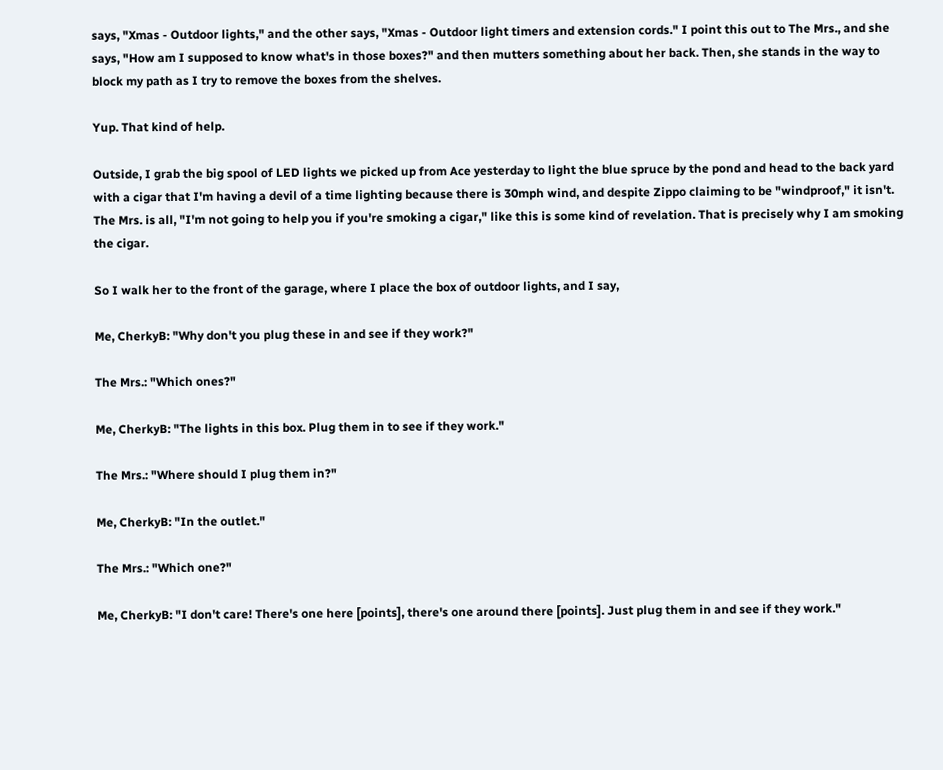says, "Xmas - Outdoor lights," and the other says, "Xmas - Outdoor light timers and extension cords." I point this out to The Mrs., and she says, "How am I supposed to know what's in those boxes?" and then mutters something about her back. Then, she stands in the way to block my path as I try to remove the boxes from the shelves.

Yup. That kind of help.

Outside, I grab the big spool of LED lights we picked up from Ace yesterday to light the blue spruce by the pond and head to the back yard with a cigar that I'm having a devil of a time lighting because there is 30mph wind, and despite Zippo claiming to be "windproof," it isn't. The Mrs. is all, "I'm not going to help you if you're smoking a cigar," like this is some kind of revelation. That is precisely why I am smoking the cigar.

So I walk her to the front of the garage, where I place the box of outdoor lights, and I say,

Me, CherkyB: "Why don't you plug these in and see if they work?"

The Mrs.: "Which ones?"

Me, CherkyB: "The lights in this box. Plug them in to see if they work."

The Mrs.: "Where should I plug them in?"

Me, CherkyB: "In the outlet."

The Mrs.: "Which one?"

Me, CherkyB: "I don't care! There's one here [points], there's one around there [points]. Just plug them in and see if they work."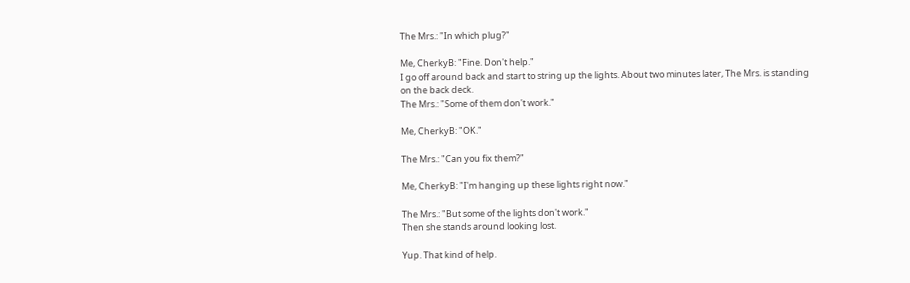The Mrs.: "In which plug?"

Me, CherkyB: "Fine. Don't help."
I go off around back and start to string up the lights. About two minutes later, The Mrs. is standing on the back deck.
The Mrs.: "Some of them don't work."

Me, CherkyB: "OK."

The Mrs.: "Can you fix them?"

Me, CherkyB: "I'm hanging up these lights right now."

The Mrs.: "But some of the lights don't work."
Then she stands around looking lost.

Yup. That kind of help.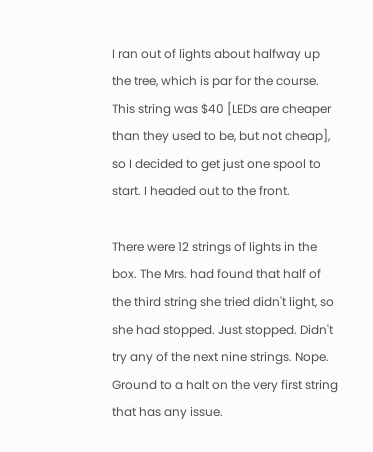I ran out of lights about halfway up the tree, which is par for the course. This string was $40 [LEDs are cheaper than they used to be, but not cheap], so I decided to get just one spool to start. I headed out to the front.

There were 12 strings of lights in the box. The Mrs. had found that half of the third string she tried didn't light, so she had stopped. Just stopped. Didn't try any of the next nine strings. Nope. Ground to a halt on the very first string that has any issue.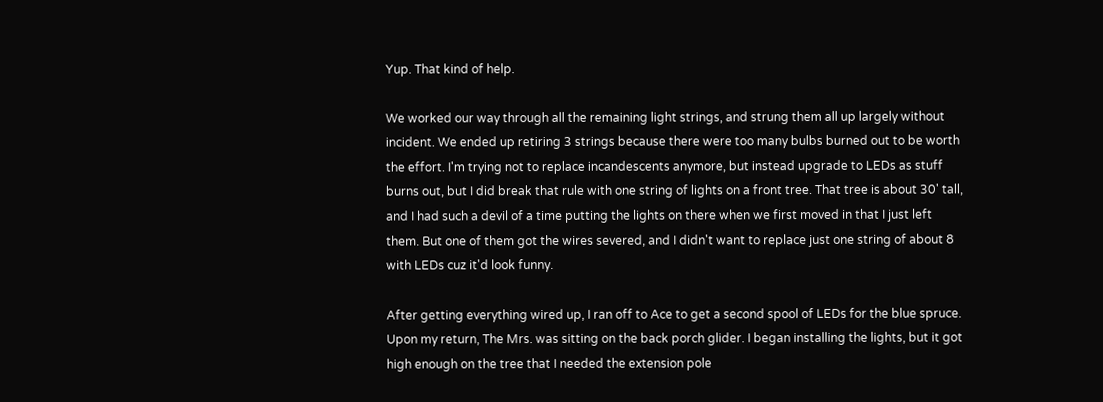Yup. That kind of help.

We worked our way through all the remaining light strings, and strung them all up largely without incident. We ended up retiring 3 strings because there were too many bulbs burned out to be worth the effort. I'm trying not to replace incandescents anymore, but instead upgrade to LEDs as stuff burns out, but I did break that rule with one string of lights on a front tree. That tree is about 30' tall, and I had such a devil of a time putting the lights on there when we first moved in that I just left them. But one of them got the wires severed, and I didn't want to replace just one string of about 8 with LEDs cuz it'd look funny.

After getting everything wired up, I ran off to Ace to get a second spool of LEDs for the blue spruce. Upon my return, The Mrs. was sitting on the back porch glider. I began installing the lights, but it got high enough on the tree that I needed the extension pole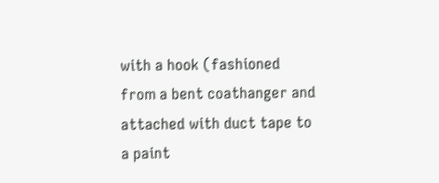with a hook (fashioned from a bent coathanger and attached with duct tape to a paint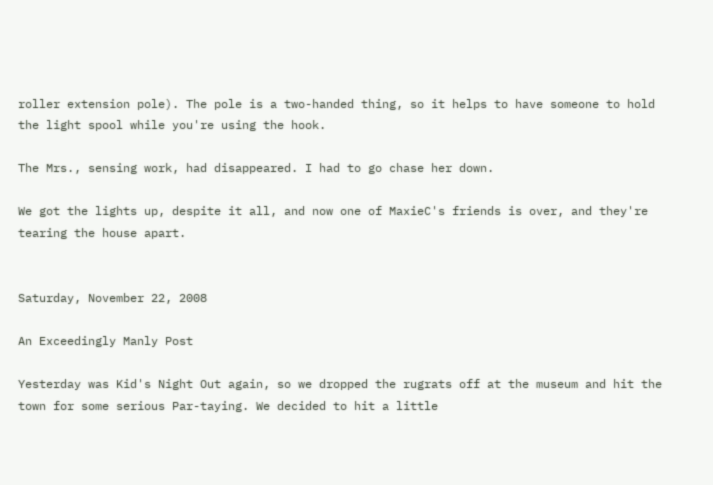roller extension pole). The pole is a two-handed thing, so it helps to have someone to hold the light spool while you're using the hook.

The Mrs., sensing work, had disappeared. I had to go chase her down.

We got the lights up, despite it all, and now one of MaxieC's friends is over, and they're tearing the house apart.


Saturday, November 22, 2008

An Exceedingly Manly Post

Yesterday was Kid's Night Out again, so we dropped the rugrats off at the museum and hit the town for some serious Par-taying. We decided to hit a little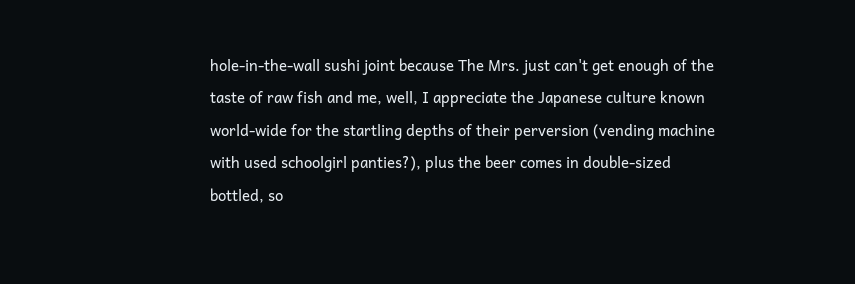hole-in-the-wall sushi joint because The Mrs. just can't get enough of the taste of raw fish and me, well, I appreciate the Japanese culture known world-wide for the startling depths of their perversion (vending machine with used schoolgirl panties?), plus the beer comes in double-sized bottled, so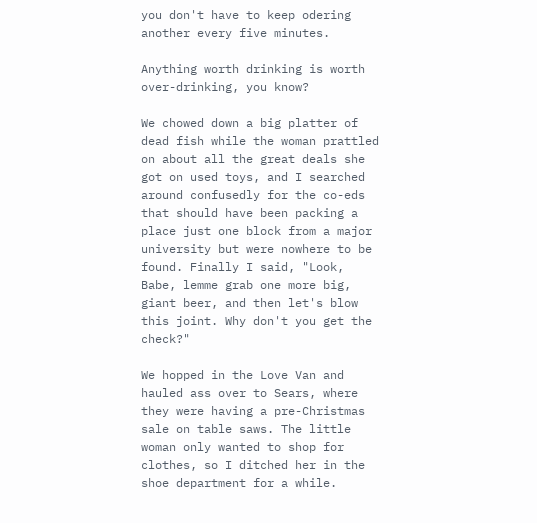you don't have to keep odering another every five minutes.

Anything worth drinking is worth over-drinking, you know?

We chowed down a big platter of dead fish while the woman prattled on about all the great deals she got on used toys, and I searched around confusedly for the co-eds that should have been packing a place just one block from a major university but were nowhere to be found. Finally I said, "Look, Babe, lemme grab one more big, giant beer, and then let's blow this joint. Why don't you get the check?"

We hopped in the Love Van and hauled ass over to Sears, where they were having a pre-Christmas sale on table saws. The little woman only wanted to shop for clothes, so I ditched her in the shoe department for a while.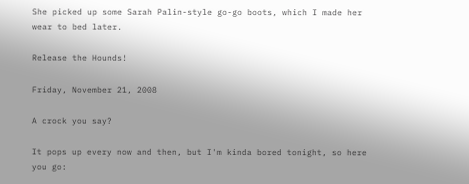She picked up some Sarah Palin-style go-go boots, which I made her wear to bed later.

Release the Hounds!

Friday, November 21, 2008

A crock you say?

It pops up every now and then, but I'm kinda bored tonight, so here you go: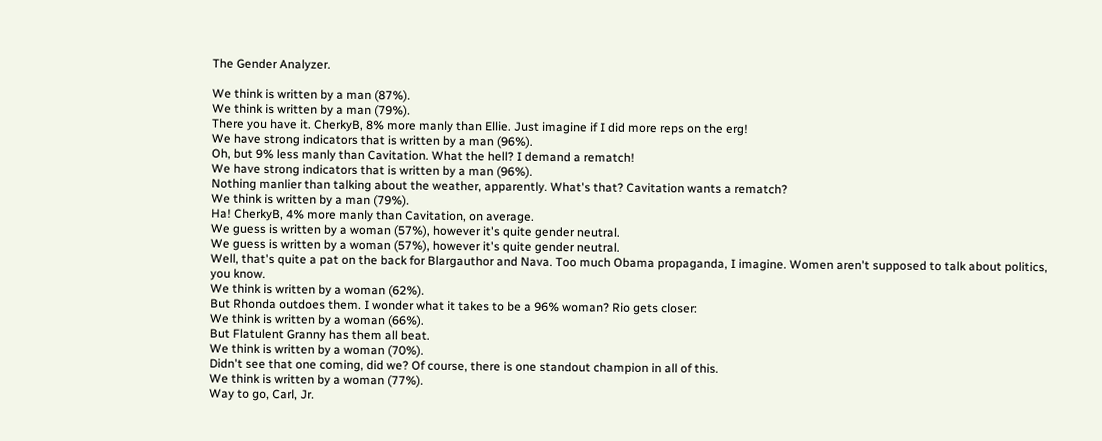The Gender Analyzer.

We think is written by a man (87%).
We think is written by a man (79%).
There you have it. CherkyB, 8% more manly than Ellie. Just imagine if I did more reps on the erg!
We have strong indicators that is written by a man (96%).
Oh, but 9% less manly than Cavitation. What the hell? I demand a rematch!
We have strong indicators that is written by a man (96%).
Nothing manlier than talking about the weather, apparently. What's that? Cavitation wants a rematch?
We think is written by a man (79%).
Ha! CherkyB, 4% more manly than Cavitation, on average.
We guess is written by a woman (57%), however it's quite gender neutral.
We guess is written by a woman (57%), however it's quite gender neutral.
Well, that's quite a pat on the back for Blargauthor and Nava. Too much Obama propaganda, I imagine. Women aren't supposed to talk about politics, you know.
We think is written by a woman (62%).
But Rhonda outdoes them. I wonder what it takes to be a 96% woman? Rio gets closer:
We think is written by a woman (66%).
But Flatulent Granny has them all beat.
We think is written by a woman (70%).
Didn't see that one coming, did we? Of course, there is one standout champion in all of this.
We think is written by a woman (77%).
Way to go, Carl, Jr.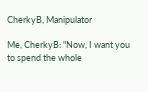CherkyB, Manipulator

Me, CherkyB: "Now, I want you to spend the whole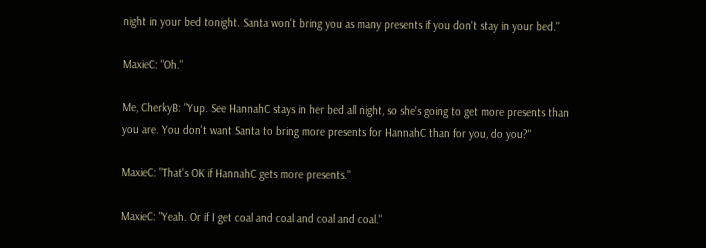night in your bed tonight. Santa won't bring you as many presents if you don't stay in your bed."

MaxieC: "Oh."

Me, CherkyB: "Yup. See HannahC stays in her bed all night, so she's going to get more presents than you are. You don't want Santa to bring more presents for HannahC than for you, do you?"

MaxieC: "That's OK if HannahC gets more presents."

MaxieC: "Yeah. Or if I get coal and coal and coal and coal."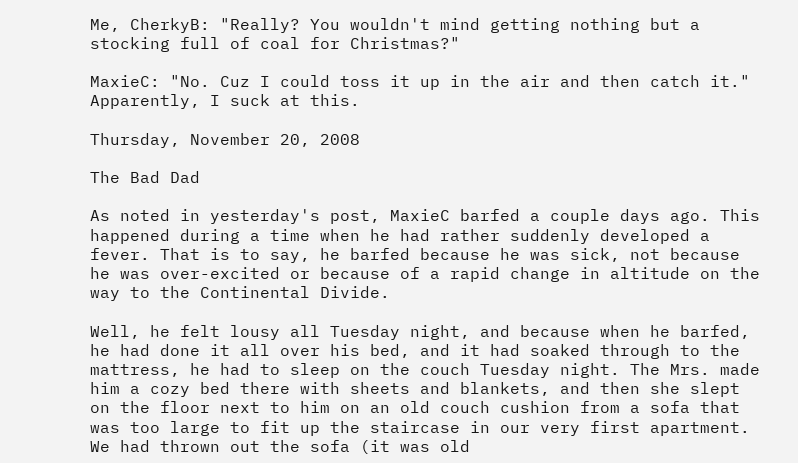Me, CherkyB: "Really? You wouldn't mind getting nothing but a stocking full of coal for Christmas?"

MaxieC: "No. Cuz I could toss it up in the air and then catch it."
Apparently, I suck at this.

Thursday, November 20, 2008

The Bad Dad

As noted in yesterday's post, MaxieC barfed a couple days ago. This happened during a time when he had rather suddenly developed a fever. That is to say, he barfed because he was sick, not because he was over-excited or because of a rapid change in altitude on the way to the Continental Divide.

Well, he felt lousy all Tuesday night, and because when he barfed, he had done it all over his bed, and it had soaked through to the mattress, he had to sleep on the couch Tuesday night. The Mrs. made him a cozy bed there with sheets and blankets, and then she slept on the floor next to him on an old couch cushion from a sofa that was too large to fit up the staircase in our very first apartment. We had thrown out the sofa (it was old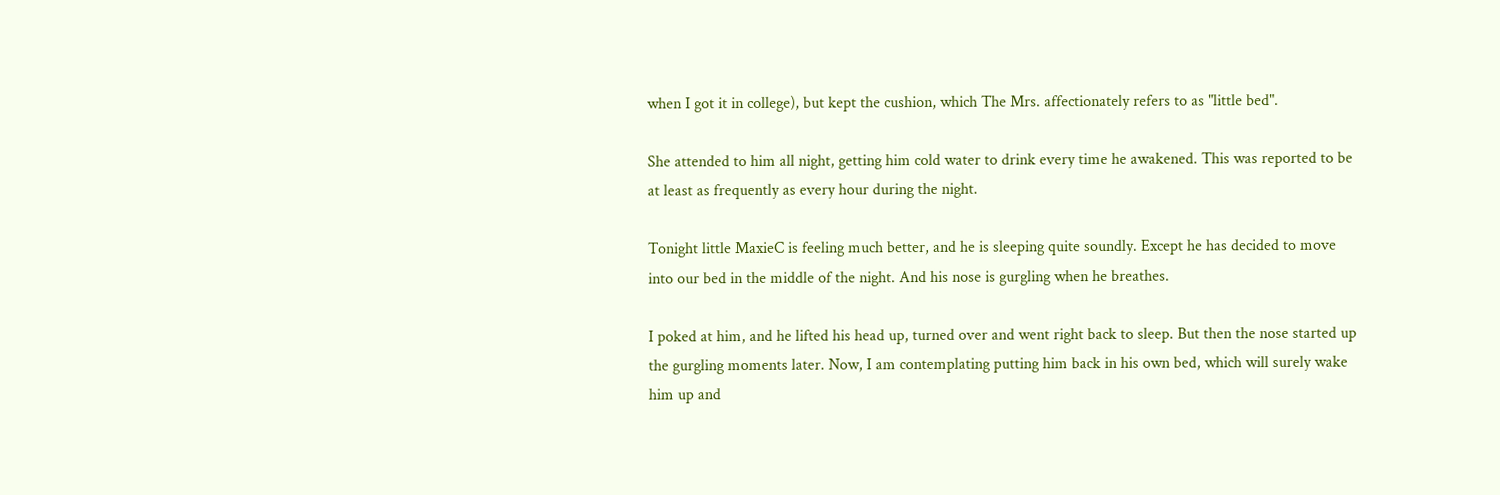when I got it in college), but kept the cushion, which The Mrs. affectionately refers to as "little bed".

She attended to him all night, getting him cold water to drink every time he awakened. This was reported to be at least as frequently as every hour during the night.

Tonight little MaxieC is feeling much better, and he is sleeping quite soundly. Except he has decided to move into our bed in the middle of the night. And his nose is gurgling when he breathes.

I poked at him, and he lifted his head up, turned over and went right back to sleep. But then the nose started up the gurgling moments later. Now, I am contemplating putting him back in his own bed, which will surely wake him up and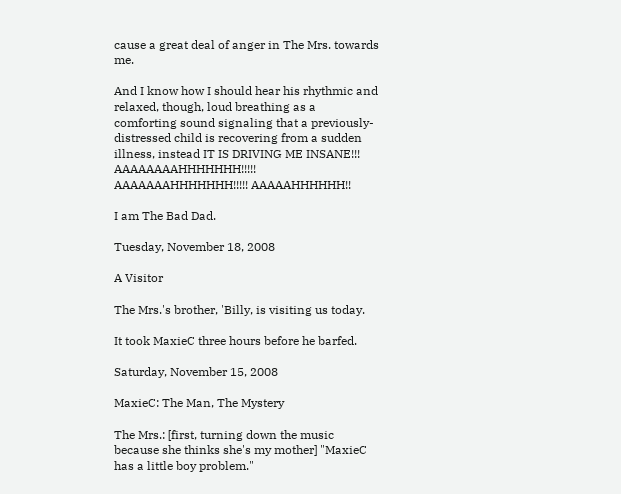cause a great deal of anger in The Mrs. towards me.

And I know how I should hear his rhythmic and relaxed, though, loud breathing as a comforting sound signaling that a previously-distressed child is recovering from a sudden illness, instead IT IS DRIVING ME INSANE!!! AAAAAAAAHHHHHHH!!!!! AAAAAAAHHHHHHH!!!!! AAAAAHHHHHH!!

I am The Bad Dad.

Tuesday, November 18, 2008

A Visitor

The Mrs.'s brother, 'Billy, is visiting us today.

It took MaxieC three hours before he barfed.

Saturday, November 15, 2008

MaxieC: The Man, The Mystery

The Mrs.: [first, turning down the music because she thinks she's my mother] "MaxieC has a little boy problem."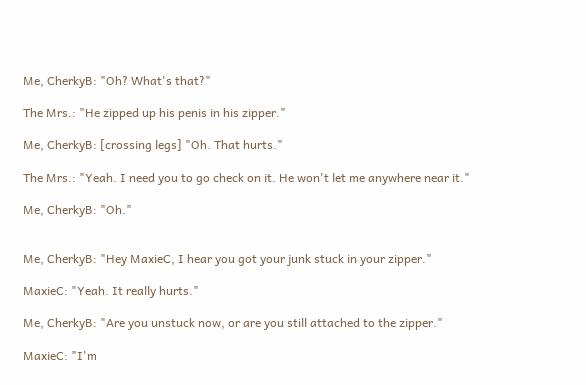Me, CherkyB: "Oh? What's that?"

The Mrs.: "He zipped up his penis in his zipper."

Me, CherkyB: [crossing legs] "Oh. That hurts."

The Mrs.: "Yeah. I need you to go check on it. He won't let me anywhere near it."

Me, CherkyB: "Oh."


Me, CherkyB: "Hey MaxieC, I hear you got your junk stuck in your zipper."

MaxieC: "Yeah. It really hurts."

Me, CherkyB: "Are you unstuck now, or are you still attached to the zipper."

MaxieC: "I'm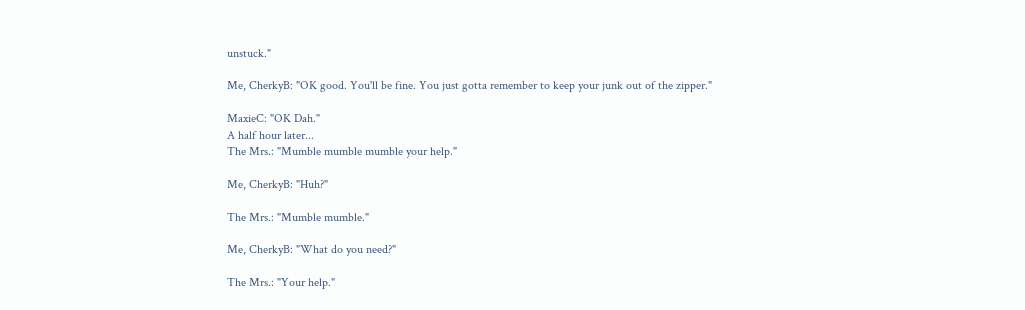unstuck."

Me, CherkyB: "OK good. You'll be fine. You just gotta remember to keep your junk out of the zipper."

MaxieC: "OK Dah."
A half hour later...
The Mrs.: "Mumble mumble mumble your help."

Me, CherkyB: "Huh?"

The Mrs.: "Mumble mumble."

Me, CherkyB: "What do you need?"

The Mrs.: "Your help."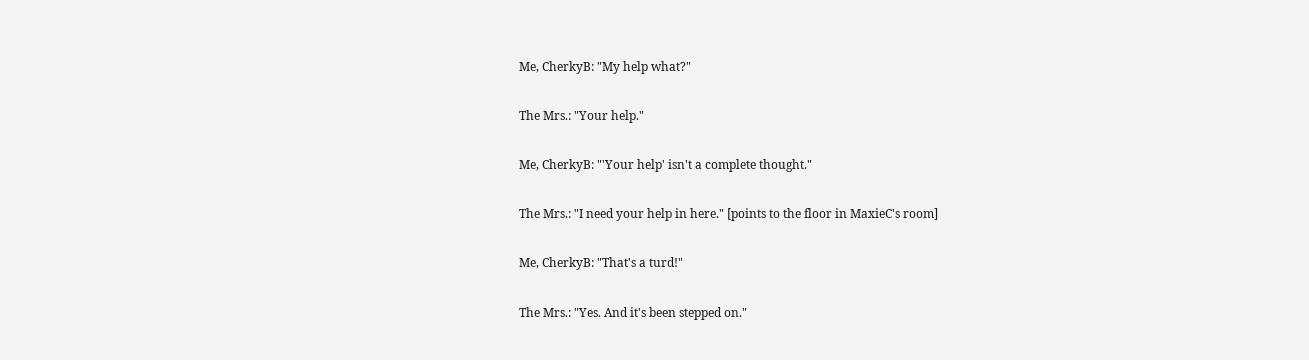Me, CherkyB: "My help what?"

The Mrs.: "Your help."

Me, CherkyB: "'Your help' isn't a complete thought."

The Mrs.: "I need your help in here." [points to the floor in MaxieC's room]

Me, CherkyB: "That's a turd!"

The Mrs.: "Yes. And it's been stepped on."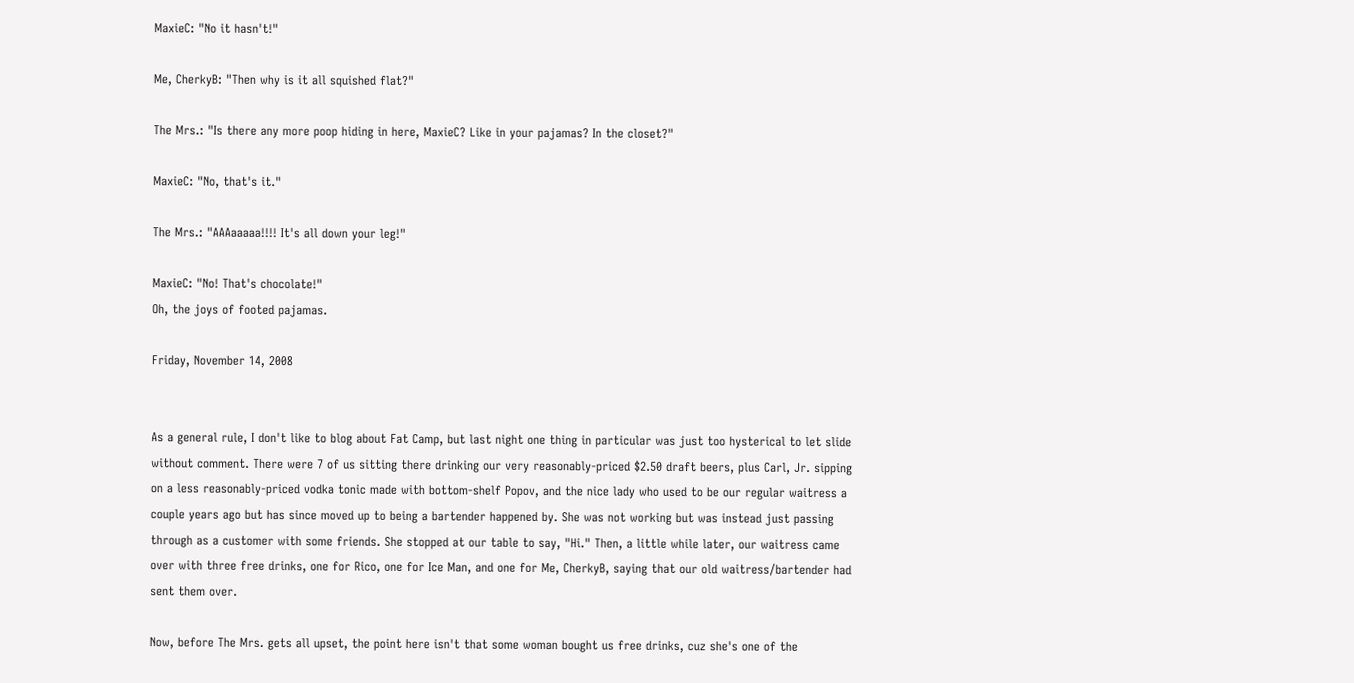MaxieC: "No it hasn't!"

Me, CherkyB: "Then why is it all squished flat?"

The Mrs.: "Is there any more poop hiding in here, MaxieC? Like in your pajamas? In the closet?"

MaxieC: "No, that's it."

The Mrs.: "AAAaaaaa!!!! It's all down your leg!"

MaxieC: "No! That's chocolate!"
Oh, the joys of footed pajamas.

Friday, November 14, 2008


As a general rule, I don't like to blog about Fat Camp, but last night one thing in particular was just too hysterical to let slide without comment. There were 7 of us sitting there drinking our very reasonably-priced $2.50 draft beers, plus Carl, Jr. sipping on a less reasonably-priced vodka tonic made with bottom-shelf Popov, and the nice lady who used to be our regular waitress a couple years ago but has since moved up to being a bartender happened by. She was not working but was instead just passing through as a customer with some friends. She stopped at our table to say, "Hi." Then, a little while later, our waitress came over with three free drinks, one for Rico, one for Ice Man, and one for Me, CherkyB, saying that our old waitress/bartender had sent them over.

Now, before The Mrs. gets all upset, the point here isn't that some woman bought us free drinks, cuz she's one of the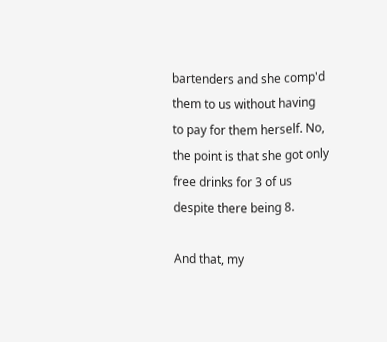bartenders and she comp'd them to us without having to pay for them herself. No, the point is that she got only free drinks for 3 of us despite there being 8.

And that, my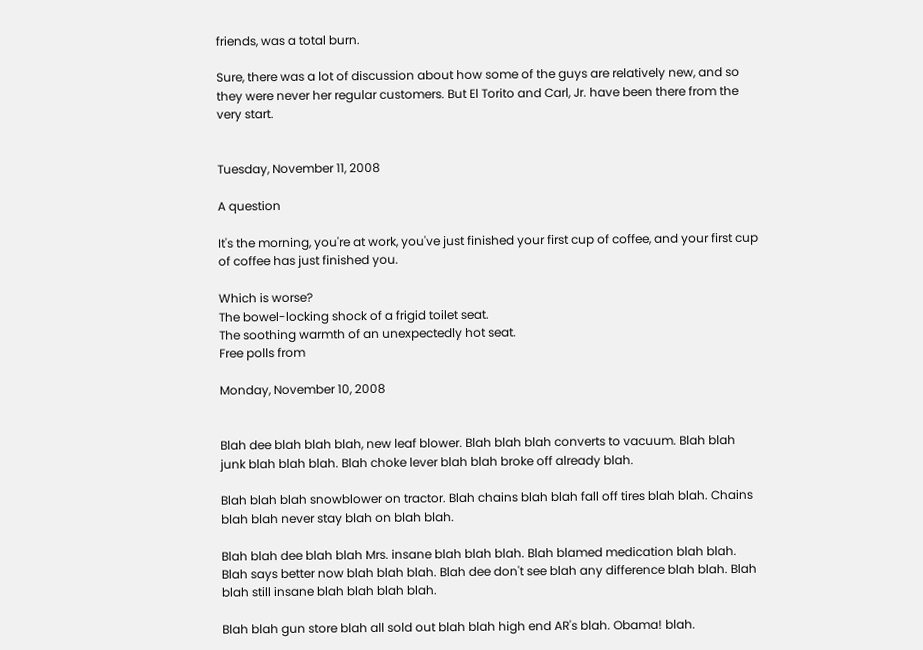friends, was a total burn.

Sure, there was a lot of discussion about how some of the guys are relatively new, and so they were never her regular customers. But El Torito and Carl, Jr. have been there from the very start.


Tuesday, November 11, 2008

A question

It's the morning, you're at work, you've just finished your first cup of coffee, and your first cup of coffee has just finished you.

Which is worse?
The bowel-locking shock of a frigid toilet seat.
The soothing warmth of an unexpectedly hot seat.
Free polls from

Monday, November 10, 2008


Blah dee blah blah blah, new leaf blower. Blah blah blah converts to vacuum. Blah blah junk blah blah blah. Blah choke lever blah blah broke off already blah.

Blah blah blah snowblower on tractor. Blah chains blah blah fall off tires blah blah. Chains blah blah never stay blah on blah blah.

Blah blah dee blah blah Mrs. insane blah blah blah. Blah blamed medication blah blah. Blah says better now blah blah blah. Blah dee don't see blah any difference blah blah. Blah blah still insane blah blah blah blah.

Blah blah gun store blah all sold out blah blah high end AR's blah. Obama! blah.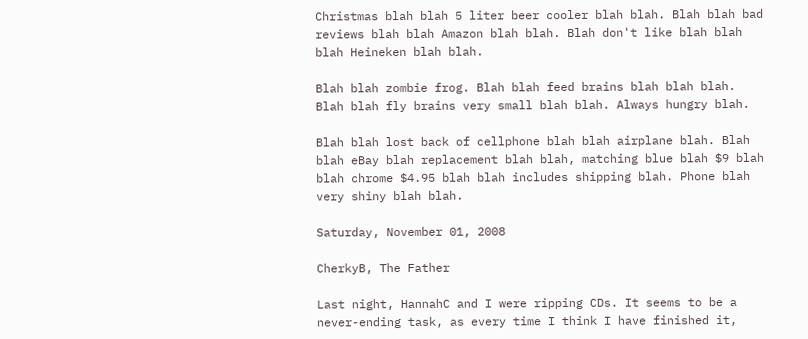Christmas blah blah 5 liter beer cooler blah blah. Blah blah bad reviews blah blah Amazon blah blah. Blah don't like blah blah blah Heineken blah blah.

Blah blah zombie frog. Blah blah feed brains blah blah blah. Blah blah fly brains very small blah blah. Always hungry blah.

Blah blah lost back of cellphone blah blah airplane blah. Blah blah eBay blah replacement blah blah, matching blue blah $9 blah blah chrome $4.95 blah blah includes shipping blah. Phone blah very shiny blah blah.

Saturday, November 01, 2008

CherkyB, The Father

Last night, HannahC and I were ripping CDs. It seems to be a never-ending task, as every time I think I have finished it,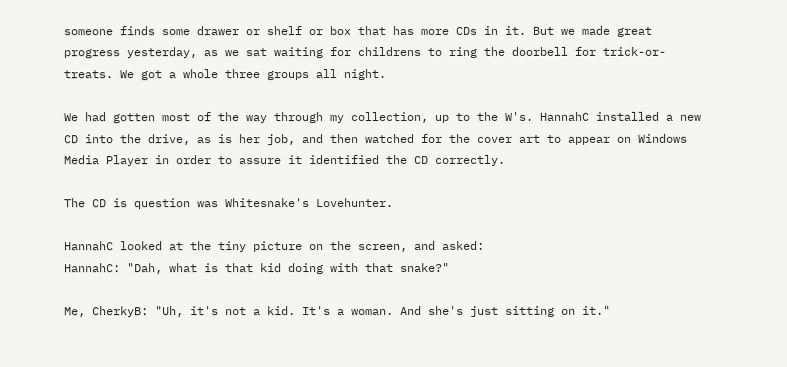someone finds some drawer or shelf or box that has more CDs in it. But we made great progress yesterday, as we sat waiting for childrens to ring the doorbell for trick-or-treats. We got a whole three groups all night.

We had gotten most of the way through my collection, up to the W's. HannahC installed a new CD into the drive, as is her job, and then watched for the cover art to appear on Windows Media Player in order to assure it identified the CD correctly.

The CD is question was Whitesnake's Lovehunter.

HannahC looked at the tiny picture on the screen, and asked:
HannahC: "Dah, what is that kid doing with that snake?"

Me, CherkyB: "Uh, it's not a kid. It's a woman. And she's just sitting on it."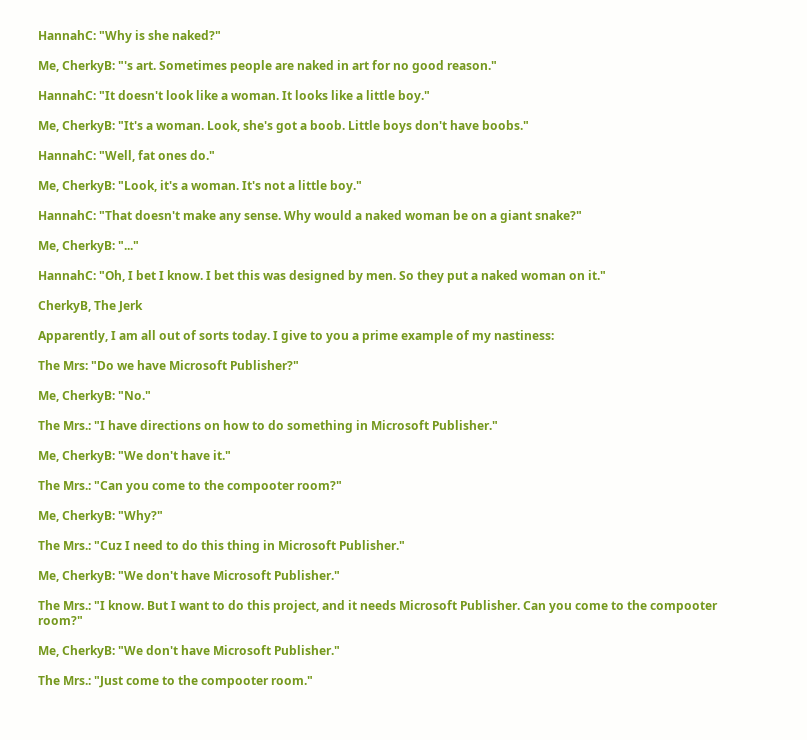HannahC: "Why is she naked?"

Me, CherkyB: "'s art. Sometimes people are naked in art for no good reason."

HannahC: "It doesn't look like a woman. It looks like a little boy."

Me, CherkyB: "It's a woman. Look, she's got a boob. Little boys don't have boobs."

HannahC: "Well, fat ones do."

Me, CherkyB: "Look, it's a woman. It's not a little boy."

HannahC: "That doesn't make any sense. Why would a naked woman be on a giant snake?"

Me, CherkyB: "..."

HannahC: "Oh, I bet I know. I bet this was designed by men. So they put a naked woman on it."

CherkyB, The Jerk

Apparently, I am all out of sorts today. I give to you a prime example of my nastiness:

The Mrs: "Do we have Microsoft Publisher?"

Me, CherkyB: "No."

The Mrs.: "I have directions on how to do something in Microsoft Publisher."

Me, CherkyB: "We don't have it."

The Mrs.: "Can you come to the compooter room?"

Me, CherkyB: "Why?"

The Mrs.: "Cuz I need to do this thing in Microsoft Publisher."

Me, CherkyB: "We don't have Microsoft Publisher."

The Mrs.: "I know. But I want to do this project, and it needs Microsoft Publisher. Can you come to the compooter room?"

Me, CherkyB: "We don't have Microsoft Publisher."

The Mrs.: "Just come to the compooter room."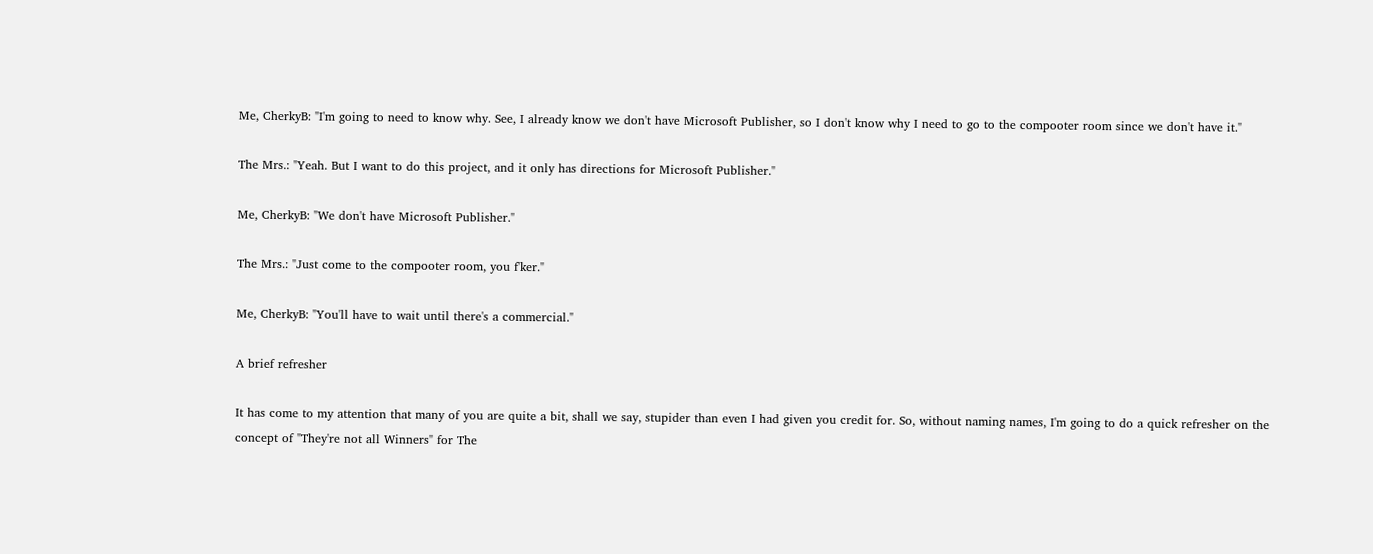Me, CherkyB: "I'm going to need to know why. See, I already know we don't have Microsoft Publisher, so I don't know why I need to go to the compooter room since we don't have it."

The Mrs.: "Yeah. But I want to do this project, and it only has directions for Microsoft Publisher."

Me, CherkyB: "We don't have Microsoft Publisher."

The Mrs.: "Just come to the compooter room, you f'ker."

Me, CherkyB: "You'll have to wait until there's a commercial."

A brief refresher

It has come to my attention that many of you are quite a bit, shall we say, stupider than even I had given you credit for. So, without naming names, I'm going to do a quick refresher on the concept of "They're not all Winners" for The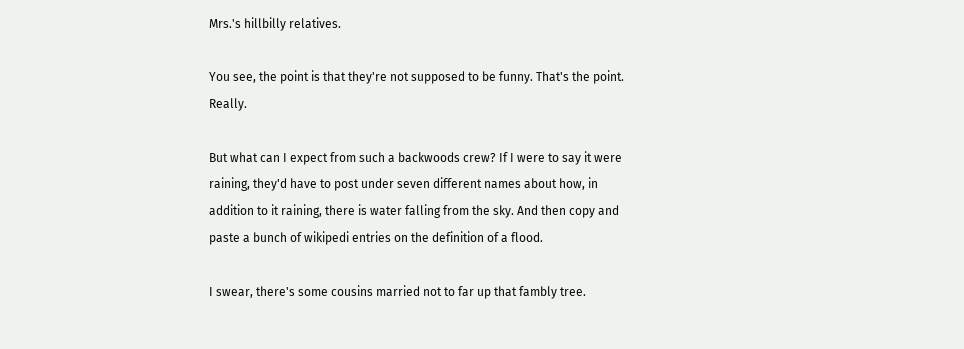Mrs.'s hillbilly relatives.

You see, the point is that they're not supposed to be funny. That's the point. Really.

But what can I expect from such a backwoods crew? If I were to say it were raining, they'd have to post under seven different names about how, in addition to it raining, there is water falling from the sky. And then copy and paste a bunch of wikipedi entries on the definition of a flood.

I swear, there's some cousins married not to far up that fambly tree.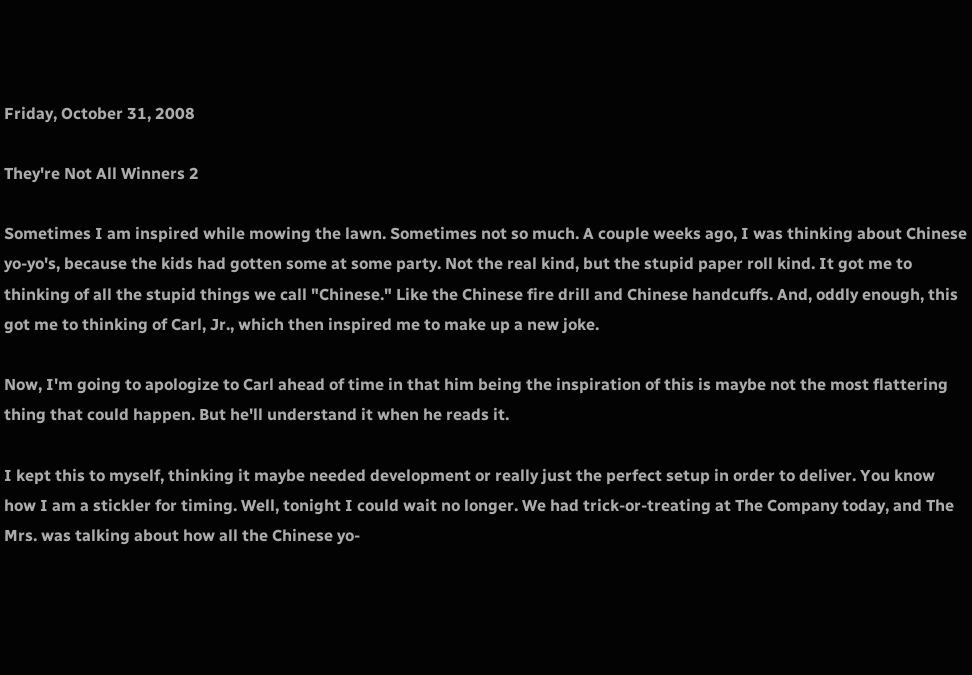Friday, October 31, 2008

They're Not All Winners 2

Sometimes I am inspired while mowing the lawn. Sometimes not so much. A couple weeks ago, I was thinking about Chinese yo-yo's, because the kids had gotten some at some party. Not the real kind, but the stupid paper roll kind. It got me to thinking of all the stupid things we call "Chinese." Like the Chinese fire drill and Chinese handcuffs. And, oddly enough, this got me to thinking of Carl, Jr., which then inspired me to make up a new joke.

Now, I'm going to apologize to Carl ahead of time in that him being the inspiration of this is maybe not the most flattering thing that could happen. But he'll understand it when he reads it.

I kept this to myself, thinking it maybe needed development or really just the perfect setup in order to deliver. You know how I am a stickler for timing. Well, tonight I could wait no longer. We had trick-or-treating at The Company today, and The Mrs. was talking about how all the Chinese yo-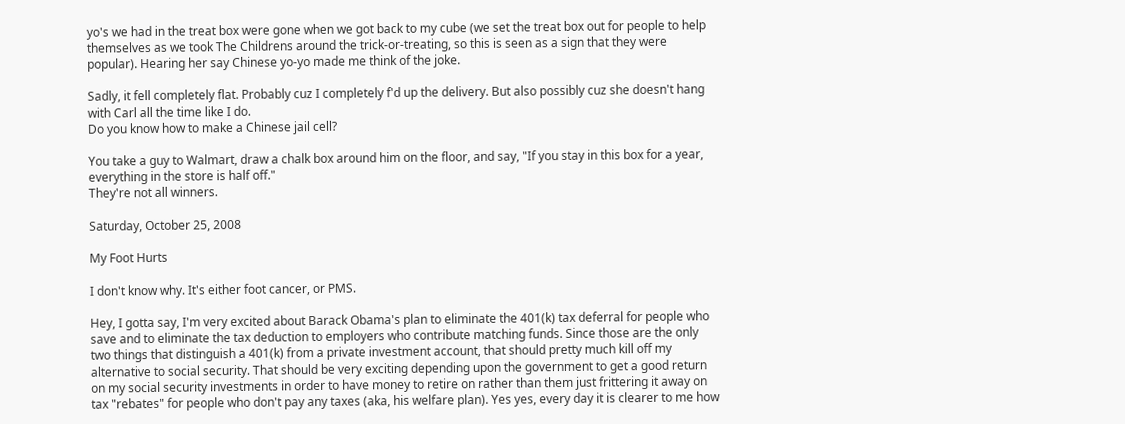yo's we had in the treat box were gone when we got back to my cube (we set the treat box out for people to help themselves as we took The Childrens around the trick-or-treating, so this is seen as a sign that they were popular). Hearing her say Chinese yo-yo made me think of the joke.

Sadly, it fell completely flat. Probably cuz I completely f'd up the delivery. But also possibly cuz she doesn't hang with Carl all the time like I do.
Do you know how to make a Chinese jail cell?

You take a guy to Walmart, draw a chalk box around him on the floor, and say, "If you stay in this box for a year, everything in the store is half off."
They're not all winners.

Saturday, October 25, 2008

My Foot Hurts

I don't know why. It's either foot cancer, or PMS.

Hey, I gotta say, I'm very excited about Barack Obama's plan to eliminate the 401(k) tax deferral for people who save and to eliminate the tax deduction to employers who contribute matching funds. Since those are the only two things that distinguish a 401(k) from a private investment account, that should pretty much kill off my alternative to social security. That should be very exciting depending upon the government to get a good return on my social security investments in order to have money to retire on rather than them just frittering it away on tax "rebates" for people who don't pay any taxes (aka, his welfare plan). Yes yes, every day it is clearer to me how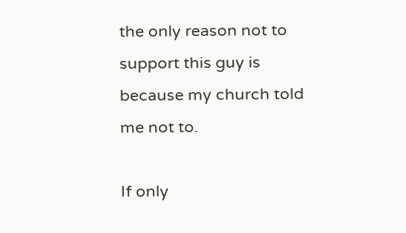the only reason not to support this guy is because my church told me not to.

If only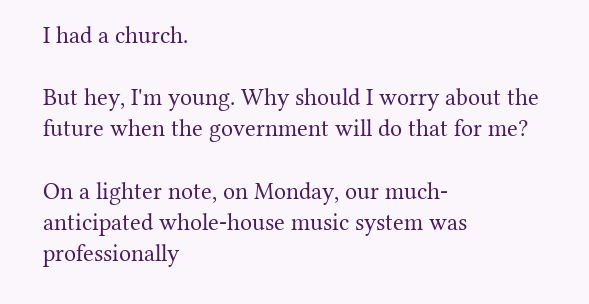I had a church.

But hey, I'm young. Why should I worry about the future when the government will do that for me?

On a lighter note, on Monday, our much-anticipated whole-house music system was professionally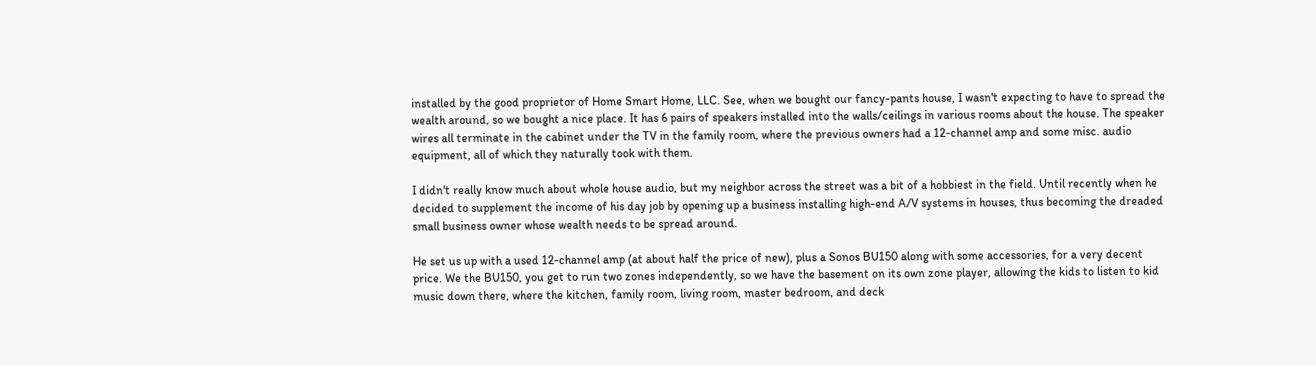installed by the good proprietor of Home Smart Home, LLC. See, when we bought our fancy-pants house, I wasn't expecting to have to spread the wealth around, so we bought a nice place. It has 6 pairs of speakers installed into the walls/ceilings in various rooms about the house. The speaker wires all terminate in the cabinet under the TV in the family room, where the previous owners had a 12-channel amp and some misc. audio equipment, all of which they naturally took with them.

I didn't really know much about whole house audio, but my neighbor across the street was a bit of a hobbiest in the field. Until recently when he decided to supplement the income of his day job by opening up a business installing high-end A/V systems in houses, thus becoming the dreaded small business owner whose wealth needs to be spread around.

He set us up with a used 12-channel amp (at about half the price of new), plus a Sonos BU150 along with some accessories, for a very decent price. We the BU150, you get to run two zones independently, so we have the basement on its own zone player, allowing the kids to listen to kid music down there, where the kitchen, family room, living room, master bedroom, and deck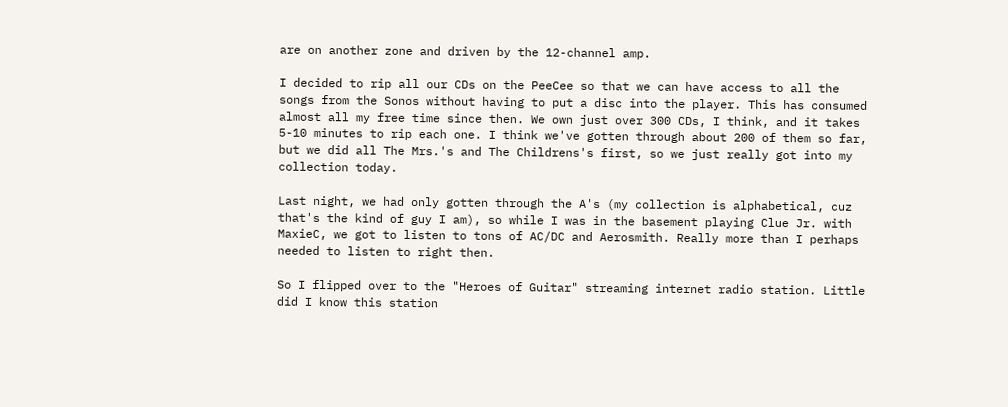are on another zone and driven by the 12-channel amp.

I decided to rip all our CDs on the PeeCee so that we can have access to all the songs from the Sonos without having to put a disc into the player. This has consumed almost all my free time since then. We own just over 300 CDs, I think, and it takes 5-10 minutes to rip each one. I think we've gotten through about 200 of them so far, but we did all The Mrs.'s and The Childrens's first, so we just really got into my collection today.

Last night, we had only gotten through the A's (my collection is alphabetical, cuz that's the kind of guy I am), so while I was in the basement playing Clue Jr. with MaxieC, we got to listen to tons of AC/DC and Aerosmith. Really more than I perhaps needed to listen to right then.

So I flipped over to the "Heroes of Guitar" streaming internet radio station. Little did I know this station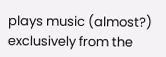plays music (almost?) exclusively from the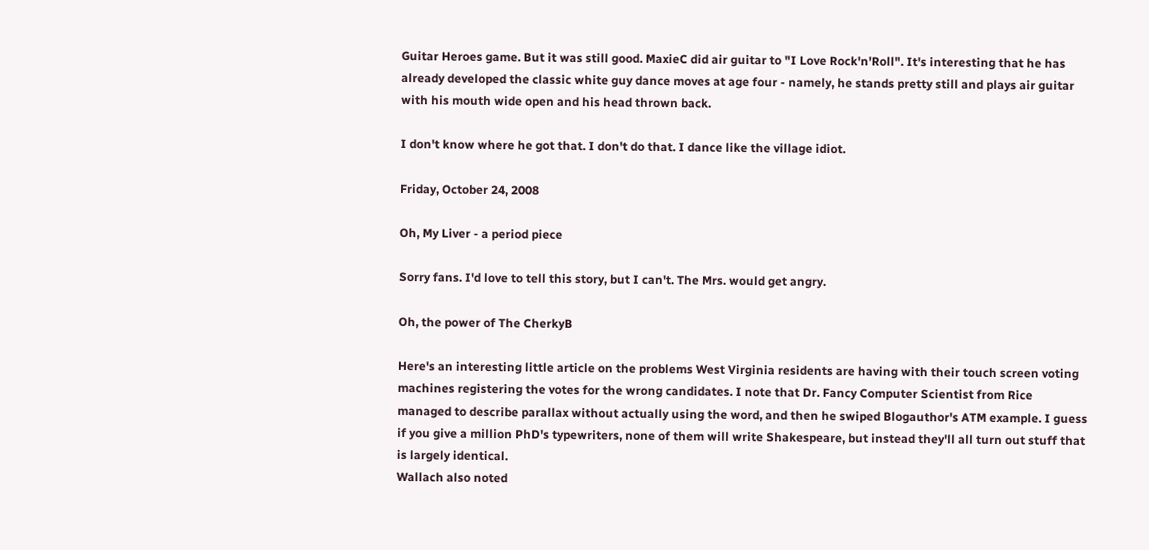Guitar Heroes game. But it was still good. MaxieC did air guitar to "I Love Rock'n'Roll". It's interesting that he has already developed the classic white guy dance moves at age four - namely, he stands pretty still and plays air guitar with his mouth wide open and his head thrown back.

I don't know where he got that. I don't do that. I dance like the village idiot.

Friday, October 24, 2008

Oh, My Liver - a period piece

Sorry fans. I'd love to tell this story, but I can't. The Mrs. would get angry.

Oh, the power of The CherkyB

Here's an interesting little article on the problems West Virginia residents are having with their touch screen voting machines registering the votes for the wrong candidates. I note that Dr. Fancy Computer Scientist from Rice managed to describe parallax without actually using the word, and then he swiped Blogauthor's ATM example. I guess if you give a million PhD's typewriters, none of them will write Shakespeare, but instead they'll all turn out stuff that is largely identical.
Wallach also noted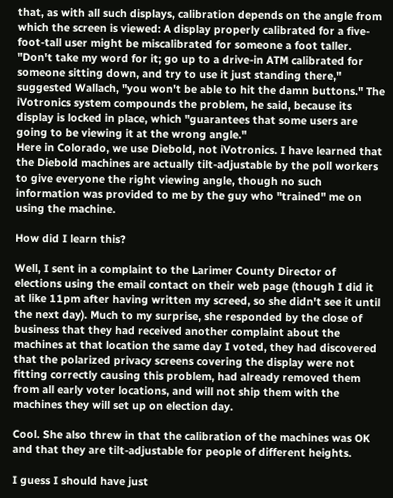that, as with all such displays, calibration depends on the angle from which the screen is viewed: A display properly calibrated for a five-foot-tall user might be miscalibrated for someone a foot taller. "Don't take my word for it; go up to a drive-in ATM calibrated for someone sitting down, and try to use it just standing there," suggested Wallach, "you won't be able to hit the damn buttons." The iVotronics system compounds the problem, he said, because its display is locked in place, which "guarantees that some users are going to be viewing it at the wrong angle."
Here in Colorado, we use Diebold, not iVotronics. I have learned that the Diebold machines are actually tilt-adjustable by the poll workers to give everyone the right viewing angle, though no such information was provided to me by the guy who "trained" me on using the machine.

How did I learn this?

Well, I sent in a complaint to the Larimer County Director of elections using the email contact on their web page (though I did it at like 11pm after having written my screed, so she didn't see it until the next day). Much to my surprise, she responded by the close of business that they had received another complaint about the machines at that location the same day I voted, they had discovered that the polarized privacy screens covering the display were not fitting correctly causing this problem, had already removed them from all early voter locations, and will not ship them with the machines they will set up on election day.

Cool. She also threw in that the calibration of the machines was OK and that they are tilt-adjustable for people of different heights.

I guess I should have just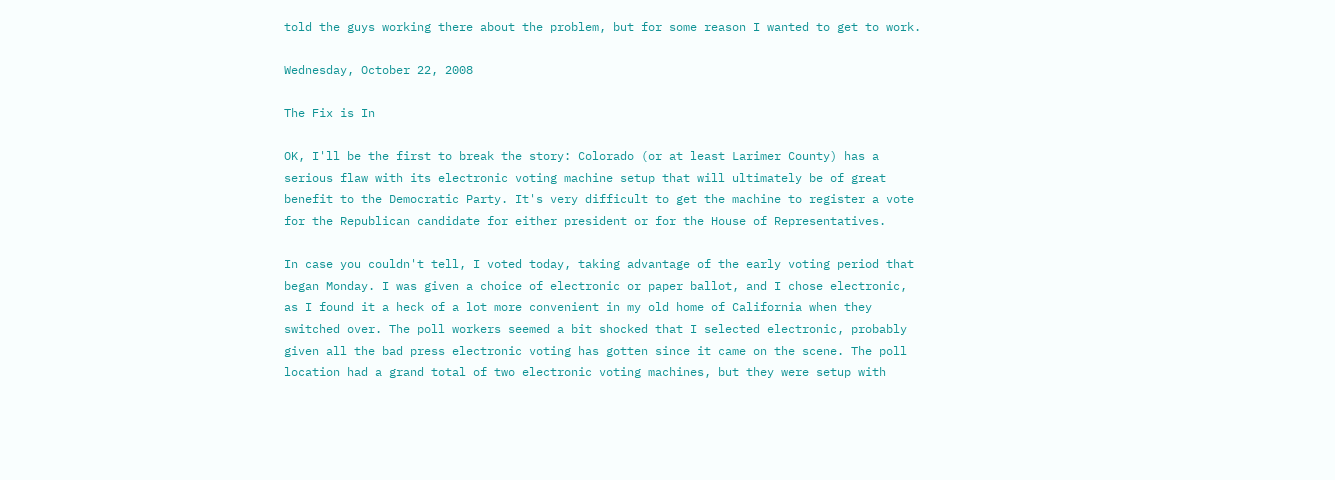told the guys working there about the problem, but for some reason I wanted to get to work.

Wednesday, October 22, 2008

The Fix is In

OK, I'll be the first to break the story: Colorado (or at least Larimer County) has a serious flaw with its electronic voting machine setup that will ultimately be of great benefit to the Democratic Party. It's very difficult to get the machine to register a vote for the Republican candidate for either president or for the House of Representatives.

In case you couldn't tell, I voted today, taking advantage of the early voting period that began Monday. I was given a choice of electronic or paper ballot, and I chose electronic, as I found it a heck of a lot more convenient in my old home of California when they switched over. The poll workers seemed a bit shocked that I selected electronic, probably given all the bad press electronic voting has gotten since it came on the scene. The poll location had a grand total of two electronic voting machines, but they were setup with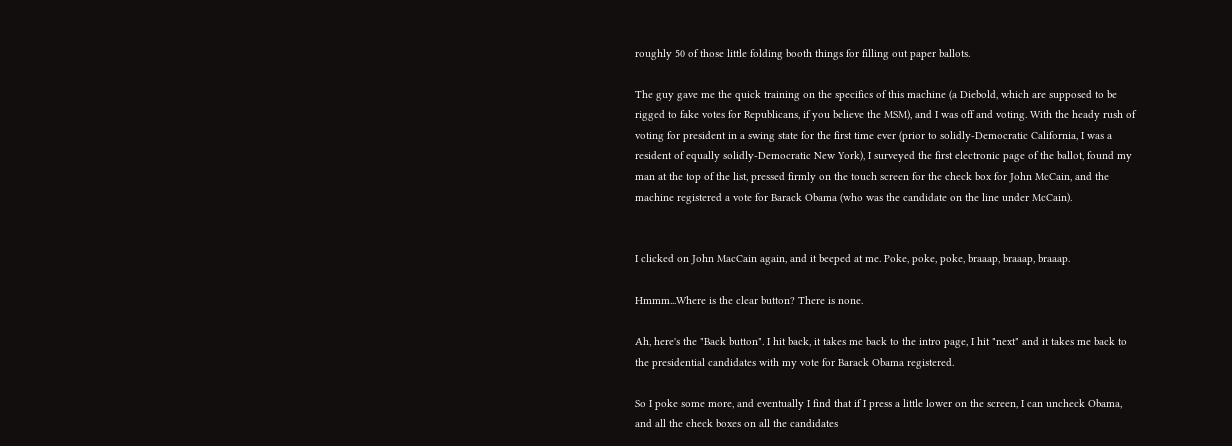roughly 50 of those little folding booth things for filling out paper ballots.

The guy gave me the quick training on the specifics of this machine (a Diebold, which are supposed to be rigged to fake votes for Republicans, if you believe the MSM), and I was off and voting. With the heady rush of voting for president in a swing state for the first time ever (prior to solidly-Democratic California, I was a resident of equally solidly-Democratic New York), I surveyed the first electronic page of the ballot, found my man at the top of the list, pressed firmly on the touch screen for the check box for John McCain, and the machine registered a vote for Barack Obama (who was the candidate on the line under McCain).


I clicked on John MacCain again, and it beeped at me. Poke, poke, poke, braaap, braaap, braaap.

Hmmm...Where is the clear button? There is none.

Ah, here's the "Back button". I hit back, it takes me back to the intro page, I hit "next" and it takes me back to the presidential candidates with my vote for Barack Obama registered.

So I poke some more, and eventually I find that if I press a little lower on the screen, I can uncheck Obama, and all the check boxes on all the candidates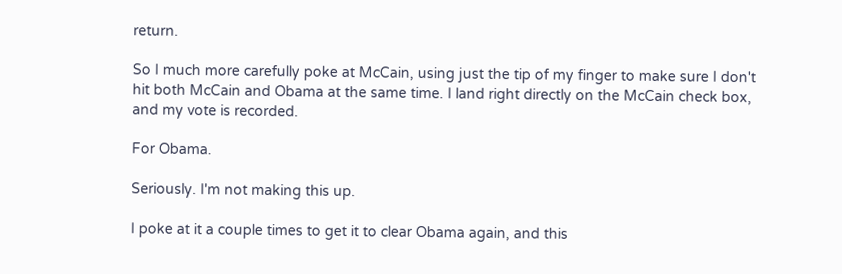return.

So I much more carefully poke at McCain, using just the tip of my finger to make sure I don't hit both McCain and Obama at the same time. I land right directly on the McCain check box, and my vote is recorded.

For Obama.

Seriously. I'm not making this up.

I poke at it a couple times to get it to clear Obama again, and this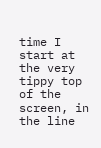time I start at the very tippy top of the screen, in the line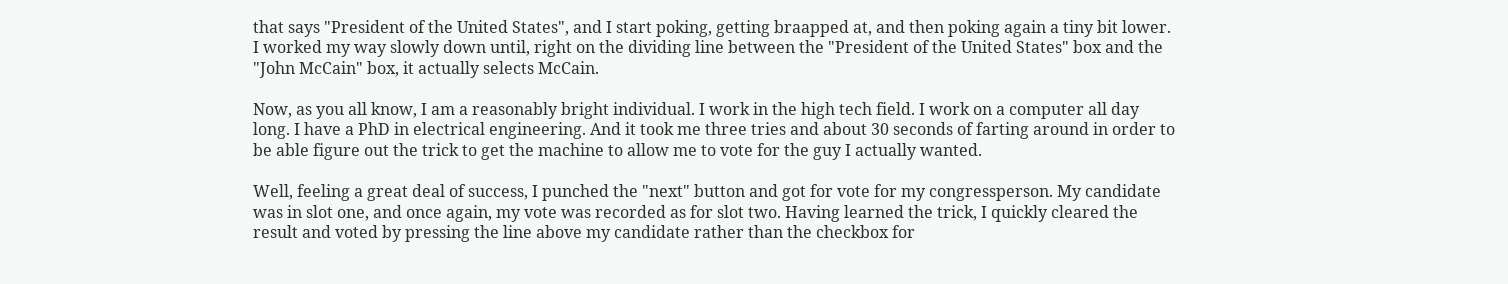that says "President of the United States", and I start poking, getting braapped at, and then poking again a tiny bit lower. I worked my way slowly down until, right on the dividing line between the "President of the United States" box and the "John McCain" box, it actually selects McCain.

Now, as you all know, I am a reasonably bright individual. I work in the high tech field. I work on a computer all day long. I have a PhD in electrical engineering. And it took me three tries and about 30 seconds of farting around in order to be able figure out the trick to get the machine to allow me to vote for the guy I actually wanted.

Well, feeling a great deal of success, I punched the "next" button and got for vote for my congressperson. My candidate was in slot one, and once again, my vote was recorded as for slot two. Having learned the trick, I quickly cleared the result and voted by pressing the line above my candidate rather than the checkbox for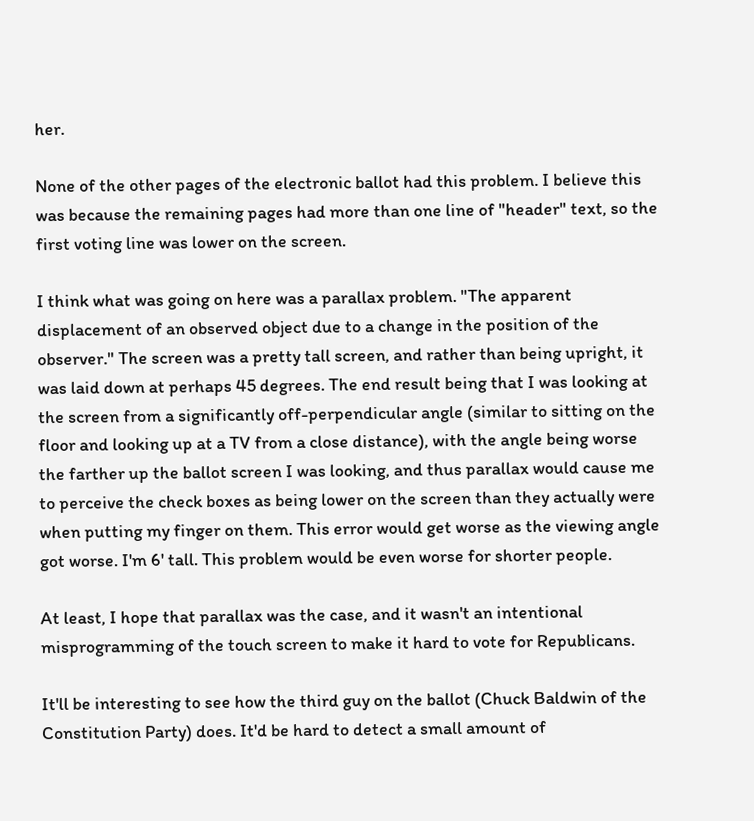her.

None of the other pages of the electronic ballot had this problem. I believe this was because the remaining pages had more than one line of "header" text, so the first voting line was lower on the screen.

I think what was going on here was a parallax problem. "The apparent displacement of an observed object due to a change in the position of the observer." The screen was a pretty tall screen, and rather than being upright, it was laid down at perhaps 45 degrees. The end result being that I was looking at the screen from a significantly off-perpendicular angle (similar to sitting on the floor and looking up at a TV from a close distance), with the angle being worse the farther up the ballot screen I was looking, and thus parallax would cause me to perceive the check boxes as being lower on the screen than they actually were when putting my finger on them. This error would get worse as the viewing angle got worse. I'm 6' tall. This problem would be even worse for shorter people.

At least, I hope that parallax was the case, and it wasn't an intentional misprogramming of the touch screen to make it hard to vote for Republicans.

It'll be interesting to see how the third guy on the ballot (Chuck Baldwin of the Constitution Party) does. It'd be hard to detect a small amount of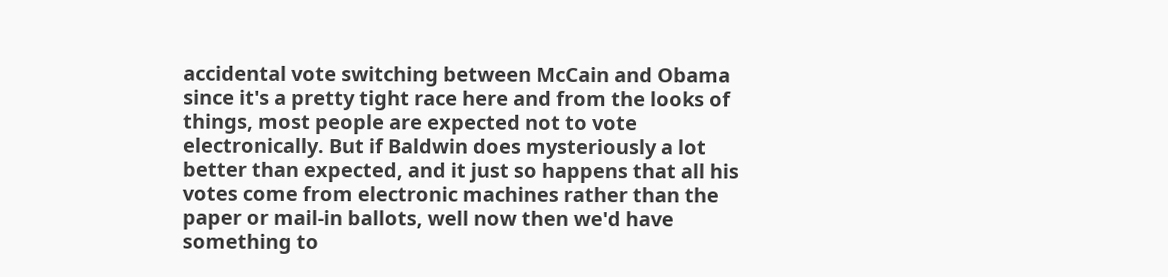accidental vote switching between McCain and Obama since it's a pretty tight race here and from the looks of things, most people are expected not to vote electronically. But if Baldwin does mysteriously a lot better than expected, and it just so happens that all his votes come from electronic machines rather than the paper or mail-in ballots, well now then we'd have something to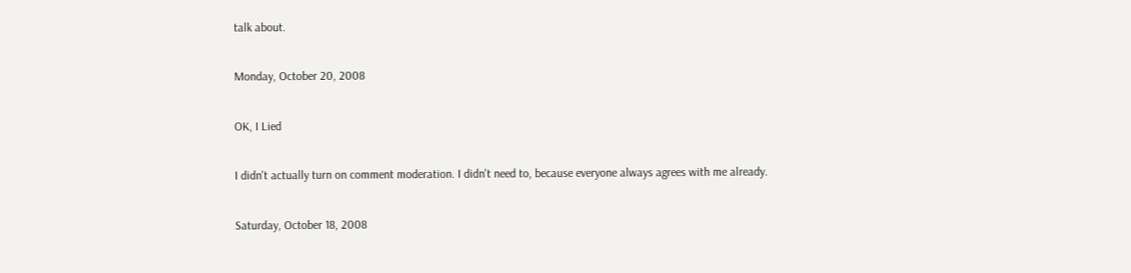talk about.

Monday, October 20, 2008

OK, I Lied

I didn't actually turn on comment moderation. I didn't need to, because everyone always agrees with me already.

Saturday, October 18, 2008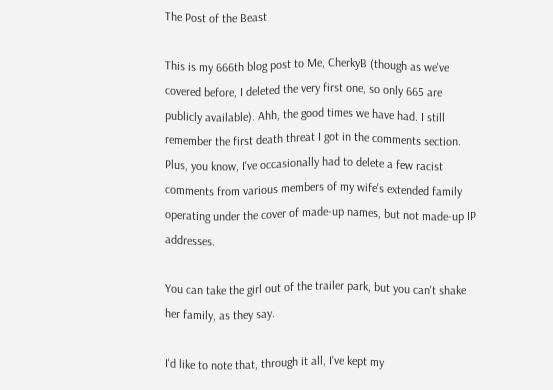The Post of the Beast

This is my 666th blog post to Me, CherkyB (though as we've covered before, I deleted the very first one, so only 665 are publicly available). Ahh, the good times we have had. I still remember the first death threat I got in the comments section. Plus, you know, I've occasionally had to delete a few racist comments from various members of my wife's extended family operating under the cover of made-up names, but not made-up IP addresses.

You can take the girl out of the trailer park, but you can't shake her family, as they say.

I'd like to note that, through it all, I've kept my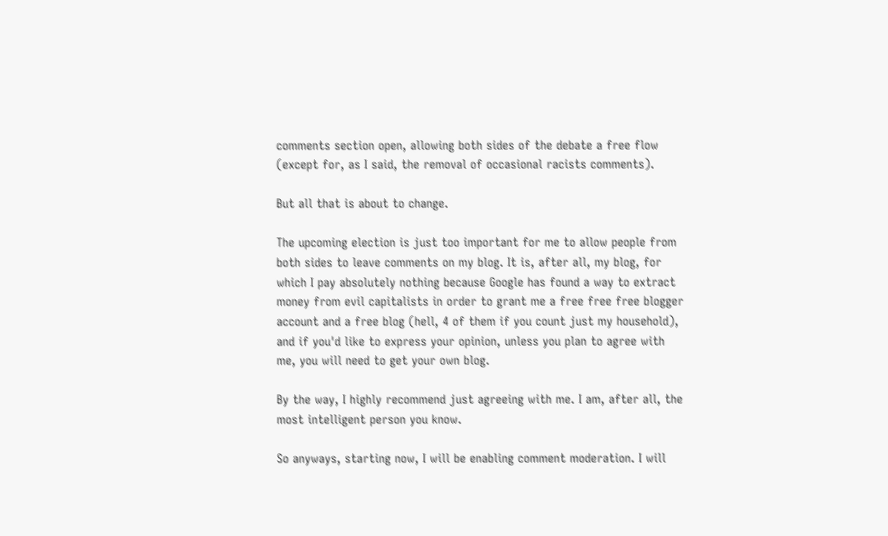comments section open, allowing both sides of the debate a free flow (except for, as I said, the removal of occasional racists comments).

But all that is about to change.

The upcoming election is just too important for me to allow people from both sides to leave comments on my blog. It is, after all, my blog, for which I pay absolutely nothing because Google has found a way to extract money from evil capitalists in order to grant me a free free free blogger account and a free blog (hell, 4 of them if you count just my household), and if you'd like to express your opinion, unless you plan to agree with me, you will need to get your own blog.

By the way, I highly recommend just agreeing with me. I am, after all, the most intelligent person you know.

So anyways, starting now, I will be enabling comment moderation. I will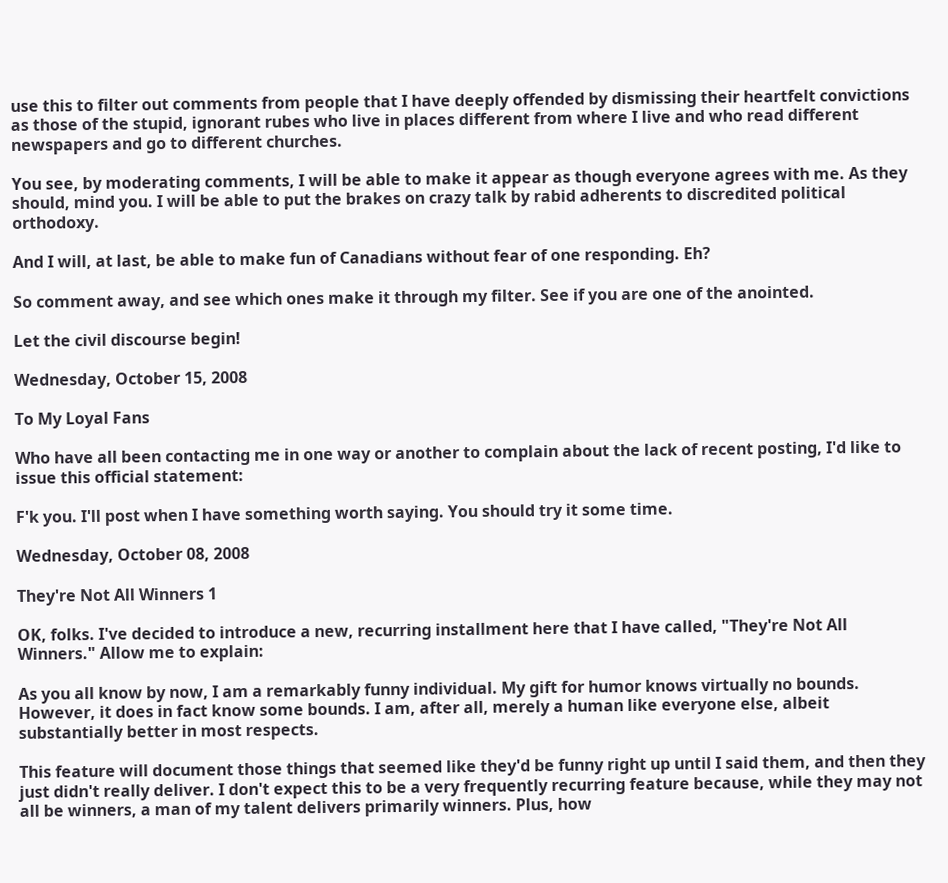use this to filter out comments from people that I have deeply offended by dismissing their heartfelt convictions as those of the stupid, ignorant rubes who live in places different from where I live and who read different newspapers and go to different churches.

You see, by moderating comments, I will be able to make it appear as though everyone agrees with me. As they should, mind you. I will be able to put the brakes on crazy talk by rabid adherents to discredited political orthodoxy.

And I will, at last, be able to make fun of Canadians without fear of one responding. Eh?

So comment away, and see which ones make it through my filter. See if you are one of the anointed.

Let the civil discourse begin!

Wednesday, October 15, 2008

To My Loyal Fans

Who have all been contacting me in one way or another to complain about the lack of recent posting, I'd like to issue this official statement:

F'k you. I'll post when I have something worth saying. You should try it some time.

Wednesday, October 08, 2008

They're Not All Winners 1

OK, folks. I've decided to introduce a new, recurring installment here that I have called, "They're Not All Winners." Allow me to explain:

As you all know by now, I am a remarkably funny individual. My gift for humor knows virtually no bounds. However, it does in fact know some bounds. I am, after all, merely a human like everyone else, albeit substantially better in most respects.

This feature will document those things that seemed like they'd be funny right up until I said them, and then they just didn't really deliver. I don't expect this to be a very frequently recurring feature because, while they may not all be winners, a man of my talent delivers primarily winners. Plus, how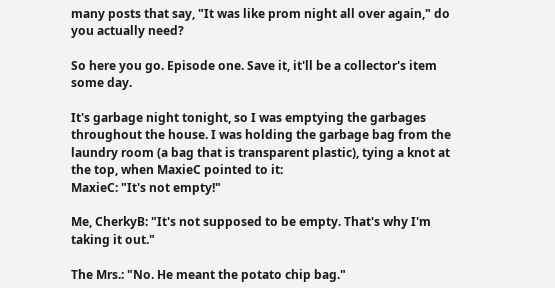many posts that say, "It was like prom night all over again," do you actually need?

So here you go. Episode one. Save it, it'll be a collector's item some day.

It's garbage night tonight, so I was emptying the garbages throughout the house. I was holding the garbage bag from the laundry room (a bag that is transparent plastic), tying a knot at the top, when MaxieC pointed to it:
MaxieC: "It's not empty!"

Me, CherkyB: "It's not supposed to be empty. That's why I'm taking it out."

The Mrs.: "No. He meant the potato chip bag."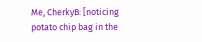Me, CherkyB: [noticing potato chip bag in the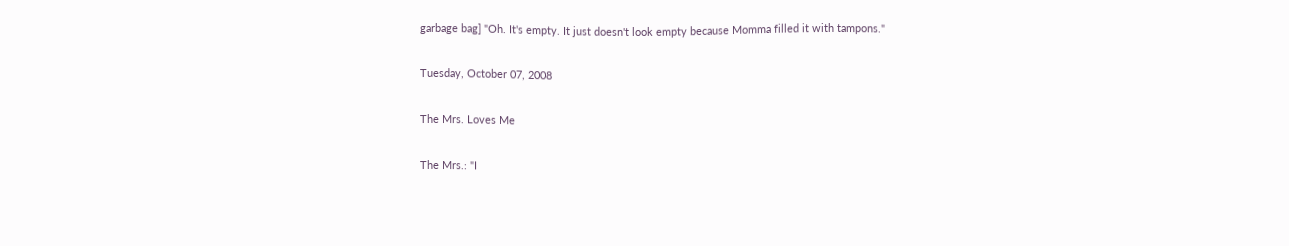garbage bag] "Oh. It's empty. It just doesn't look empty because Momma filled it with tampons."

Tuesday, October 07, 2008

The Mrs. Loves Me

The Mrs.: "I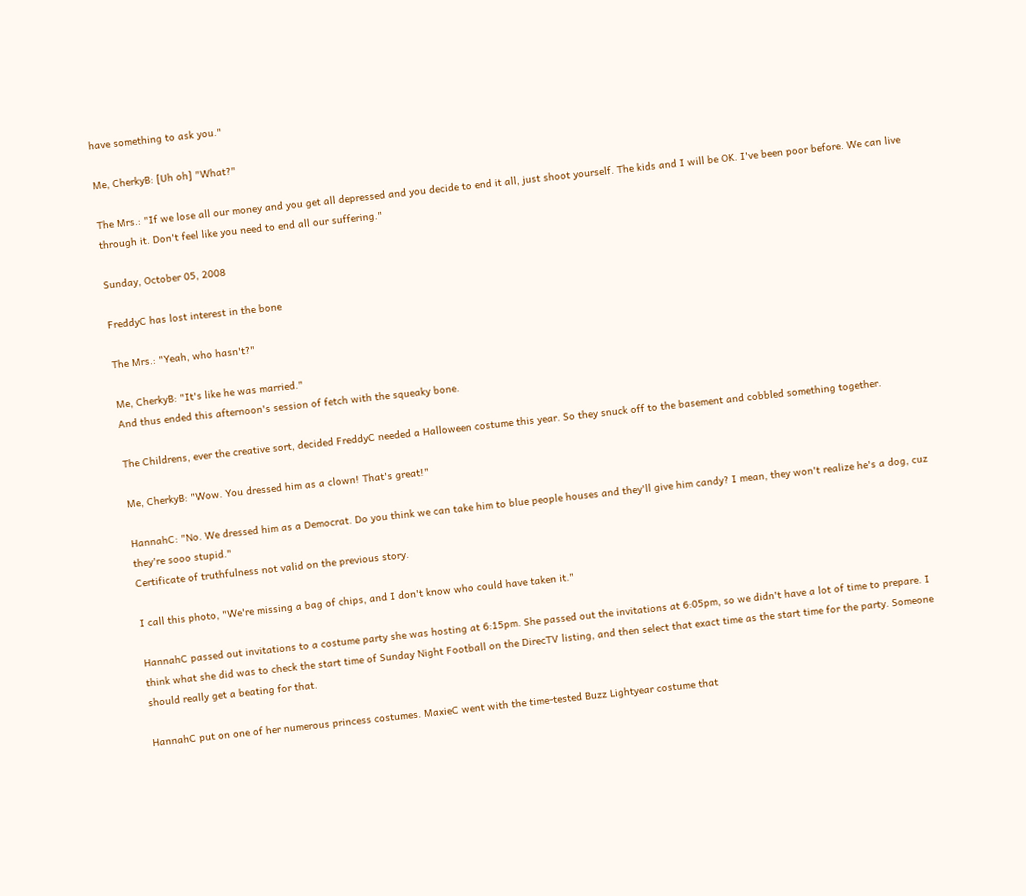have something to ask you."

Me, CherkyB: [Uh oh] "What?"

The Mrs.: "If we lose all our money and you get all depressed and you decide to end it all, just shoot yourself. The kids and I will be OK. I've been poor before. We can live through it. Don't feel like you need to end all our suffering."

Sunday, October 05, 2008

FreddyC has lost interest in the bone

The Mrs.: "Yeah, who hasn't?"

Me, CherkyB: "It's like he was married."
And thus ended this afternoon's session of fetch with the squeaky bone.

The Childrens, ever the creative sort, decided FreddyC needed a Halloween costume this year. So they snuck off to the basement and cobbled something together.

Me, CherkyB: "Wow. You dressed him as a clown! That's great!"

HannahC: "No. We dressed him as a Democrat. Do you think we can take him to blue people houses and they'll give him candy? I mean, they won't realize he's a dog, cuz they're sooo stupid."
Certificate of truthfulness not valid on the previous story.

I call this photo, "We're missing a bag of chips, and I don't know who could have taken it."

HannahC passed out invitations to a costume party she was hosting at 6:15pm. She passed out the invitations at 6:05pm, so we didn't have a lot of time to prepare. I think what she did was to check the start time of Sunday Night Football on the DirecTV listing, and then select that exact time as the start time for the party. Someone should really get a beating for that.

HannahC put on one of her numerous princess costumes. MaxieC went with the time-tested Buzz Lightyear costume that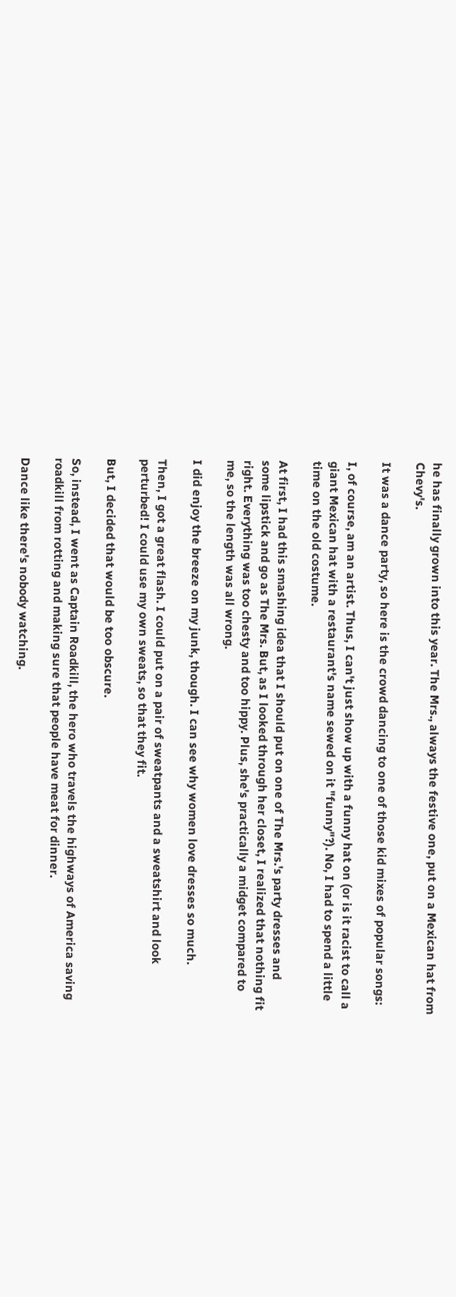he has finally grown into this year. The Mrs., always the festive one, put on a Mexican hat from Chevy's.

It was a dance party, so here is the crowd dancing to one of those kid mixes of popular songs:

I, of course, am an artist. Thus, I can't just show up with a funny hat on (or is it racist to call a giant Mexican hat with a restaurant's name sewed on it "funny"?). No, I had to spend a little time on the old costume.

At first, I had this smashing idea that I should put on one of The Mrs.'s party dresses and some lipstick and go as The Mrs. But, as I looked through her closet, I realized that nothing fit right. Everything was too chesty and too hippy. Plus, she's practically a midget compared to me, so the length was all wrong.

I did enjoy the breeze on my junk, though. I can see why women love dresses so much.

Then, I got a great flash. I could put on a pair of sweatpants and a sweatshirt and look perturbed! I could use my own sweats, so that they fit.

But, I decided that would be too obscure.

So, instead, I went as Captain Roadkill, the hero who travels the highways of America saving roadkill from rotting and making sure that people have meat for dinner.

Dance like there's nobody watching.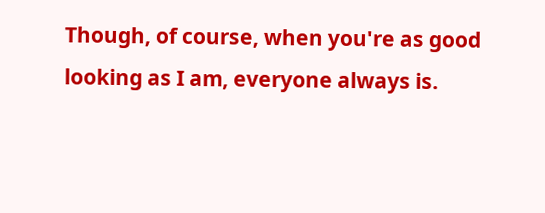Though, of course, when you're as good looking as I am, everyone always is.